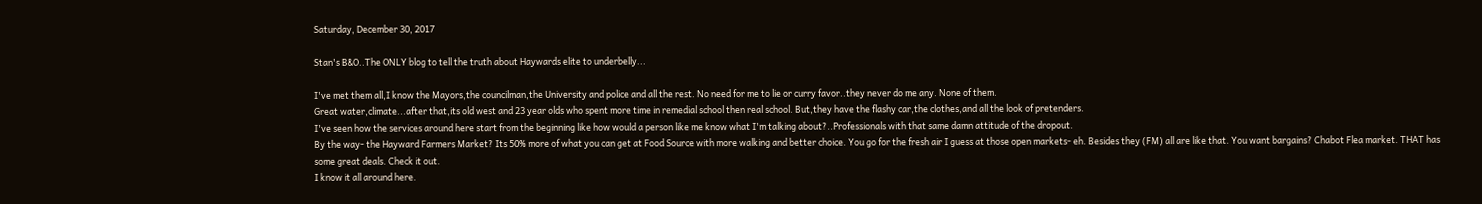Saturday, December 30, 2017

Stan's B&O..The ONLY blog to tell the truth about Haywards elite to underbelly...

I've met them all,I know the Mayors,the councilman,the University and police and all the rest. No need for me to lie or curry favor..they never do me any. None of them.
Great water,climate...after that,its old west and 23 year olds who spent more time in remedial school then real school. But,they have the flashy car,the clothes,and all the look of pretenders.
I've seen how the services around here start from the beginning like how would a person like me know what I'm talking about?..Professionals with that same damn attitude of the dropout.
By the way- the Hayward Farmers Market? Its 50% more of what you can get at Food Source with more walking and better choice. You go for the fresh air I guess at those open markets- eh. Besides they (FM) all are like that. You want bargains? Chabot Flea market. THAT has some great deals. Check it out.
I know it all around here.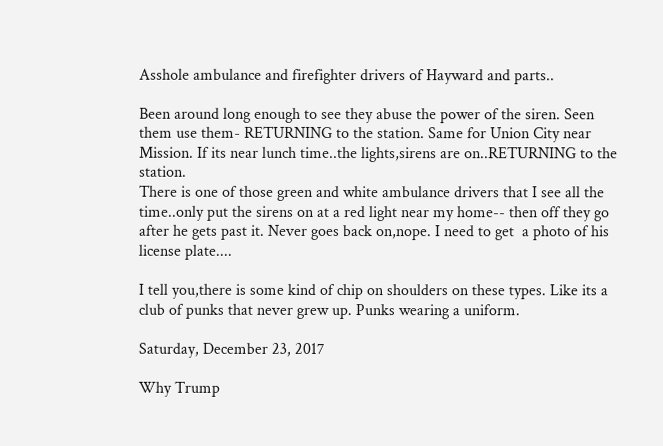Asshole ambulance and firefighter drivers of Hayward and parts..

Been around long enough to see they abuse the power of the siren. Seen them use them- RETURNING to the station. Same for Union City near Mission. If its near lunch time..the lights,sirens are on..RETURNING to the station.
There is one of those green and white ambulance drivers that I see all the time..only put the sirens on at a red light near my home-- then off they go after he gets past it. Never goes back on,nope. I need to get  a photo of his license plate....

I tell you,there is some kind of chip on shoulders on these types. Like its a club of punks that never grew up. Punks wearing a uniform.

Saturday, December 23, 2017

Why Trump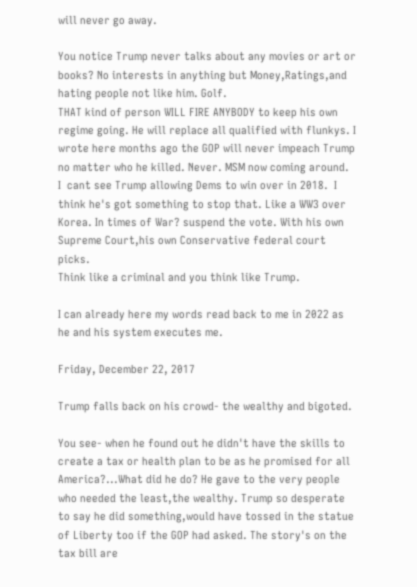will never go away.

You notice Trump never talks about any movies or art or books? No interests in anything but Money,Ratings,and hating people not like him. Golf.
THAT kind of person WILL FIRE ANYBODY to keep his own regime going. He will replace all qualified with flunkys. I wrote here months ago the GOP will never impeach Trump no matter who he killed. Never. MSM now coming around.
I  cant see Trump allowing Dems to win over in 2018.  I think he's got something to stop that. Like a WW3 over Korea. In times of War? suspend the vote. With his own Supreme Court,his own Conservative federal court picks.
Think like a criminal and you think like Trump.

I can already here my words read back to me in 2022 as he and his system executes me.

Friday, December 22, 2017

Trump falls back on his crowd- the wealthy and bigoted.

You see- when he found out he didn't have the skills to create a tax or health plan to be as he promised for all America?...What did he do? He gave to the very people who needed the least,the wealthy. Trump so desperate to say he did something,would have tossed in the statue of Liberty too if the GOP had asked. The story's on the tax bill are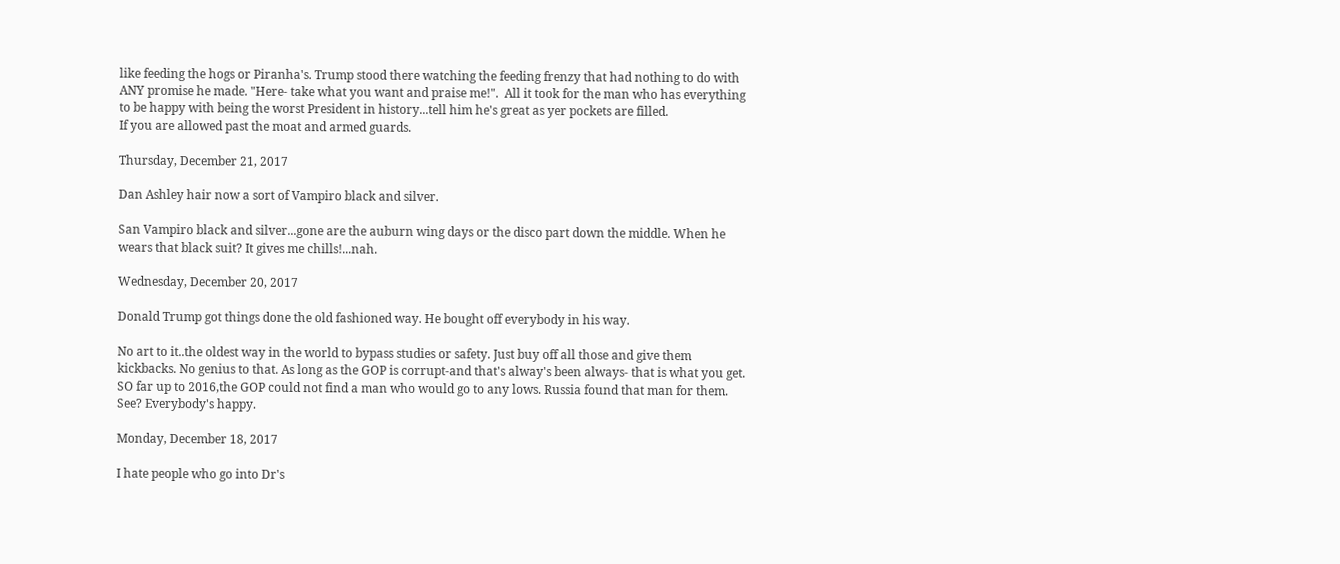like feeding the hogs or Piranha's. Trump stood there watching the feeding frenzy that had nothing to do with ANY promise he made. "Here- take what you want and praise me!".  All it took for the man who has everything to be happy with being the worst President in history...tell him he's great as yer pockets are filled.
If you are allowed past the moat and armed guards.

Thursday, December 21, 2017

Dan Ashley hair now a sort of Vampiro black and silver.

San Vampiro black and silver...gone are the auburn wing days or the disco part down the middle. When he wears that black suit? It gives me chills!...nah.

Wednesday, December 20, 2017

Donald Trump got things done the old fashioned way. He bought off everybody in his way.

No art to it..the oldest way in the world to bypass studies or safety. Just buy off all those and give them kickbacks. No genius to that. As long as the GOP is corrupt-and that's alway's been always- that is what you get.
SO far up to 2016,the GOP could not find a man who would go to any lows. Russia found that man for them.
See? Everybody's happy.

Monday, December 18, 2017

I hate people who go into Dr's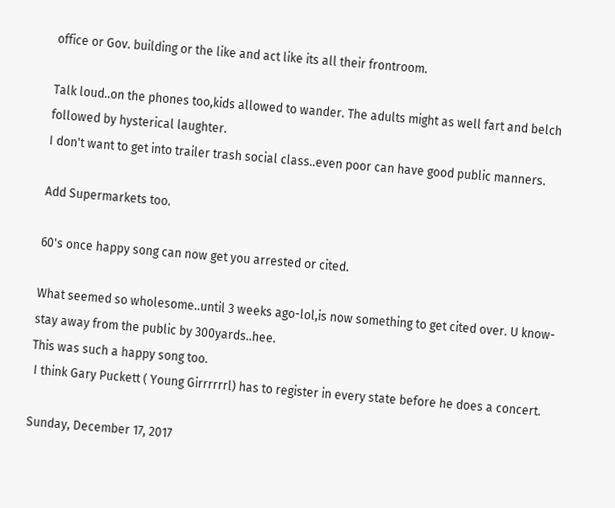office or Gov. building or the like and act like its all their frontroom.

Talk loud..on the phones too,kids allowed to wander. The adults might as well fart and belch followed by hysterical laughter.
I don't want to get into trailer trash social class..even poor can have good public manners.

Add Supermarkets too.

60's once happy song can now get you arrested or cited.

What seemed so wholesome..until 3 weeks ago-lol,is now something to get cited over. U know- stay away from the public by 300yards..hee.
This was such a happy song too.
 I think Gary Puckett ( Young Girrrrrrl) has to register in every state before he does a concert.

Sunday, December 17, 2017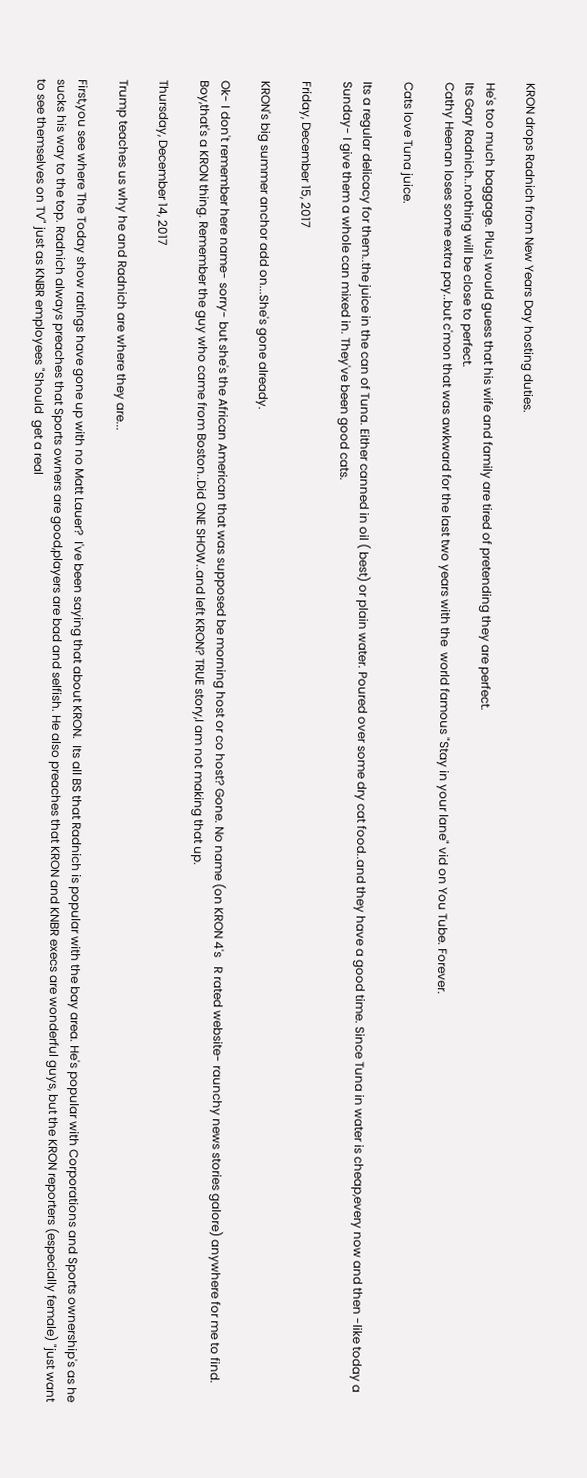KRON drops Radnich from New Years Day hosting duties.

He's too much baggage. Plus,I would guess that his wife and family are tired of pretending they are perfect.
Its Gary Radnich..nothing will be close to perfect.
Cathy Heenan loses some extra pay..but c'mon that was awkward for the last two years with the  world famous "Stay in your lane" vid on You Tube. Forever.

Cats love Tuna juice.

Its a regular delicacy for them..the juice in the can of Tuna. Either canned in oil ( best) or plain water. Poured over some dry cat food..and they have a good time. Since Tuna in water is cheap,every now and then -like today a Sunday- I give them a whole can mixed in. They've been good cats.

Friday, December 15, 2017

KRON's big summer anchor add on...She's gone already.

Ok- I don't remember here name- sorry- but she's the African American that was supposed be morning host or co host? Gone. No name (on KRON 4's   R rated website- raunchy news stories galore) anywhere for me to find.
Boy,that's a KRON thing. Remember the guy who came from Boston..Did ONE SHOW..and left KRON? TRUE story,I am not making that up.

Thursday, December 14, 2017

Trump teaches us why he and Radnich are where they are...

First,you see where The Today show ratings have gone up with no Matt Lauer?  I've been saying that about KRON.  Its all BS that Radnich is popular with the bay area. He's popular with Corporations and Sports ownership's as he sucks his way to the top. Radnich always preaches that Sports owners are good,players are bad and selfish. He also preaches that KRON and KNBR execs are wonderful guys, but the KRON reporters (especially female) "just want to see themselves on TV" just as KNBR employees "Should  get a real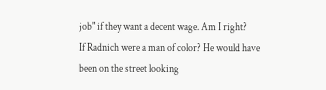job" if they want a decent wage. Am I right?
If Radnich were a man of color? He would have been on the street looking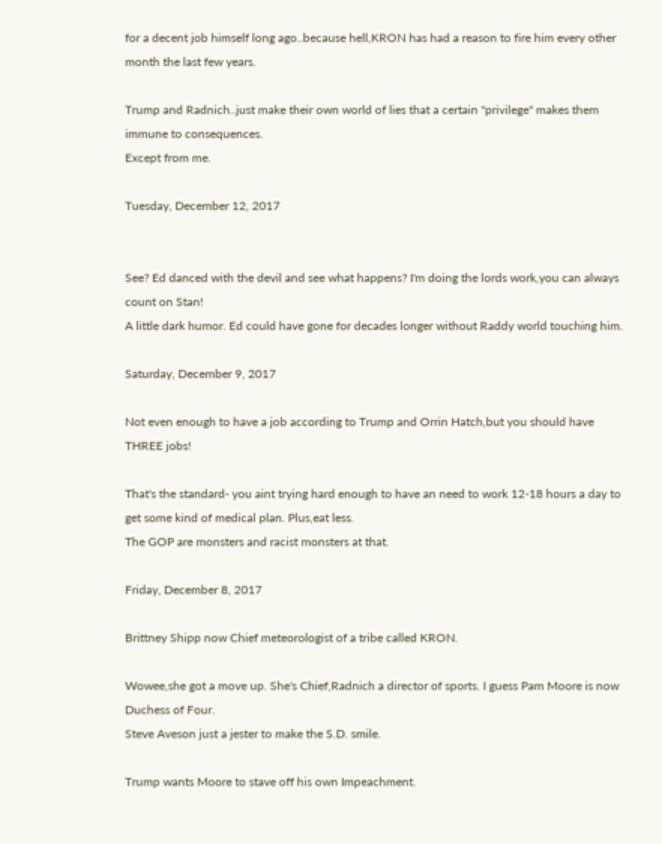for a decent job himself long ago..because hell,KRON has had a reason to fire him every other month the last few years.

Trump and Radnich..just make their own world of lies that a certain "privilege" makes them immune to consequences.
Except from me.

Tuesday, December 12, 2017


See? Ed danced with the devil and see what happens? I'm doing the lords work,you can always count on Stan!
A little dark humor. Ed could have gone for decades longer without Raddy world touching him.

Saturday, December 9, 2017

Not even enough to have a job according to Trump and Orrin Hatch,but you should have THREE jobs!

That's the standard- you aint trying hard enough to have an need to work 12-18 hours a day to get some kind of medical plan. Plus,eat less.
The GOP are monsters and racist monsters at that.

Friday, December 8, 2017

Brittney Shipp now Chief meteorologist of a tribe called KRON.

Wowee,she got a move up. She's Chief,Radnich a director of sports. I guess Pam Moore is now Duchess of Four.
Steve Aveson just a jester to make the S.D. smile.

Trump wants Moore to stave off his own Impeachment.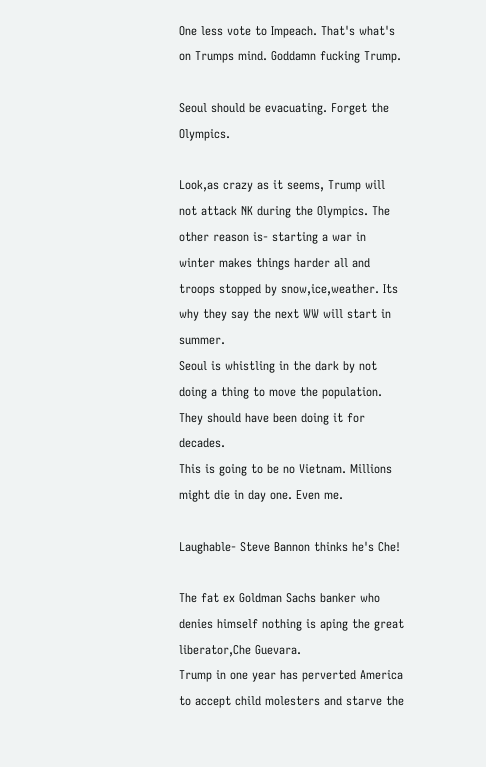One less vote to Impeach. That's what's on Trumps mind. Goddamn fucking Trump.

Seoul should be evacuating. Forget the Olympics.

Look,as crazy as it seems, Trump will not attack NK during the Olympics. The other reason is- starting a war in winter makes things harder all and troops stopped by snow,ice,weather. Its why they say the next WW will start in summer.
Seoul is whistling in the dark by not doing a thing to move the population. They should have been doing it for decades.
This is going to be no Vietnam. Millions might die in day one. Even me.

Laughable- Steve Bannon thinks he's Che!

The fat ex Goldman Sachs banker who denies himself nothing is aping the great liberator,Che Guevara.
Trump in one year has perverted America to accept child molesters and starve the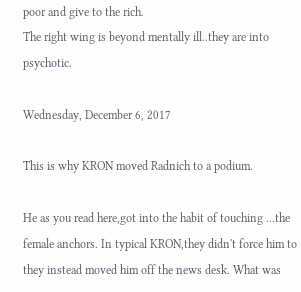poor and give to the rich.
The right wing is beyond mentally ill..they are into psychotic.

Wednesday, December 6, 2017

This is why KRON moved Radnich to a podium.

He as you read here,got into the habit of touching ...the female anchors. In typical KRON,they didn't force him to they instead moved him off the news desk. What was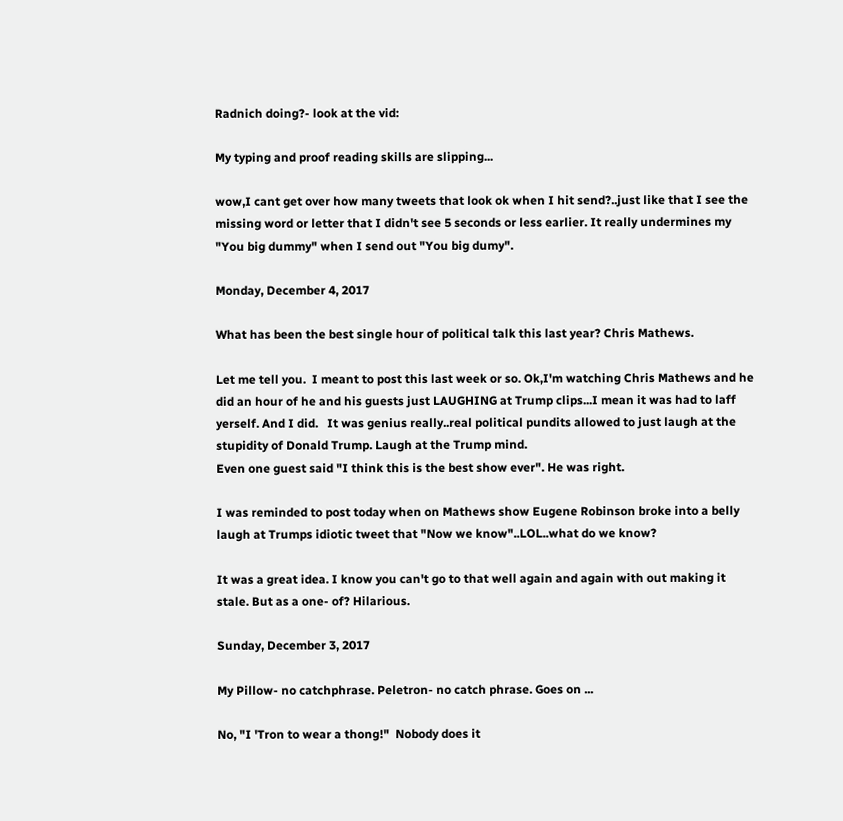Radnich doing?- look at the vid:

My typing and proof reading skills are slipping...

wow,I cant get over how many tweets that look ok when I hit send?..just like that I see the missing word or letter that I didn't see 5 seconds or less earlier. It really undermines my "You big dummy" when I send out "You big dumy".

Monday, December 4, 2017

What has been the best single hour of political talk this last year? Chris Mathews.

Let me tell you.  I meant to post this last week or so. Ok,I'm watching Chris Mathews and he did an hour of he and his guests just LAUGHING at Trump clips...I mean it was had to laff yerself. And I did.   It was genius really..real political pundits allowed to just laugh at the stupidity of Donald Trump. Laugh at the Trump mind.
Even one guest said "I think this is the best show ever". He was right.

I was reminded to post today when on Mathews show Eugene Robinson broke into a belly laugh at Trumps idiotic tweet that "Now we know"..LOL..what do we know?

It was a great idea. I know you can't go to that well again and again with out making it stale. But as a one- of? Hilarious.

Sunday, December 3, 2017

My Pillow- no catchphrase. Peletron- no catch phrase. Goes on ...

No, "I 'Tron to wear a thong!"  Nobody does it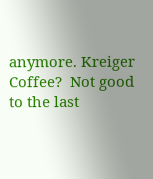anymore. Kreiger Coffee?  Not good to the last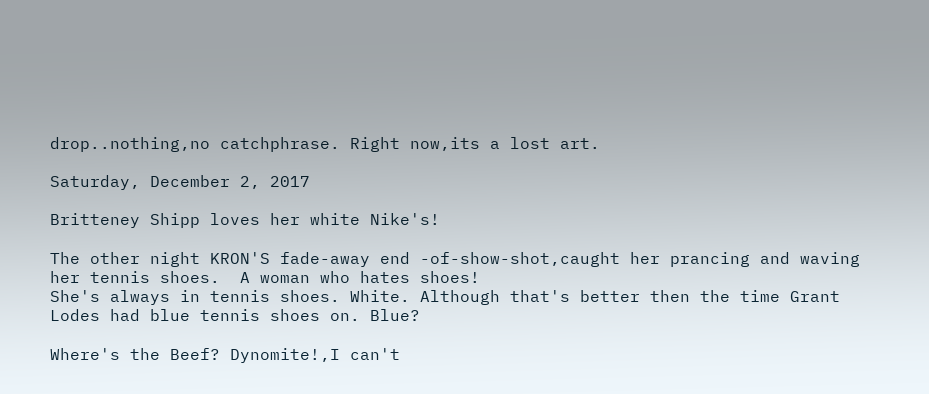drop..nothing,no catchphrase. Right now,its a lost art.

Saturday, December 2, 2017

Britteney Shipp loves her white Nike's!

The other night KRON'S fade-away end -of-show-shot,caught her prancing and waving her tennis shoes.  A woman who hates shoes!
She's always in tennis shoes. White. Although that's better then the time Grant Lodes had blue tennis shoes on. Blue?

Where's the Beef? Dynomite!,I can't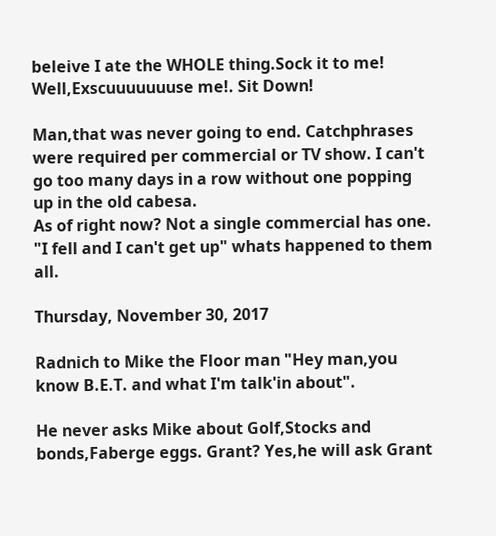beleive I ate the WHOLE thing.Sock it to me! Well,Exscuuuuuuuse me!. Sit Down!

Man,that was never going to end. Catchphrases were required per commercial or TV show. I can't go too many days in a row without one popping up in the old cabesa.
As of right now? Not a single commercial has one. "I fell and I can't get up" whats happened to them all.

Thursday, November 30, 2017

Radnich to Mike the Floor man "Hey man,you know B.E.T. and what I'm talk'in about".

He never asks Mike about Golf,Stocks and bonds,Faberge eggs. Grant? Yes,he will ask Grant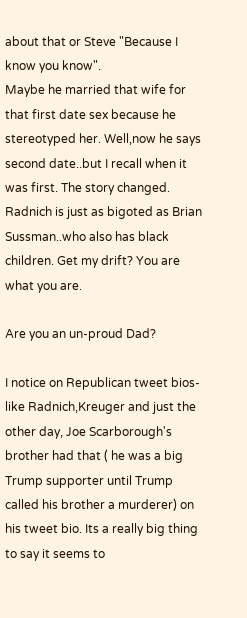about that or Steve "Because I know you know".
Maybe he married that wife for that first date sex because he stereotyped her. Well,now he says second date..but I recall when it was first. The story changed.
Radnich is just as bigoted as Brian Sussman..who also has black children. Get my drift? You are what you are.

Are you an un-proud Dad?

I notice on Republican tweet bios- like Radnich,Kreuger and just the other day, Joe Scarborough's brother had that ( he was a big Trump supporter until Trump called his brother a murderer) on his tweet bio. Its a really big thing to say it seems to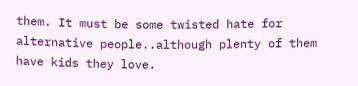them. It must be some twisted hate for alternative people..although plenty of them have kids they love.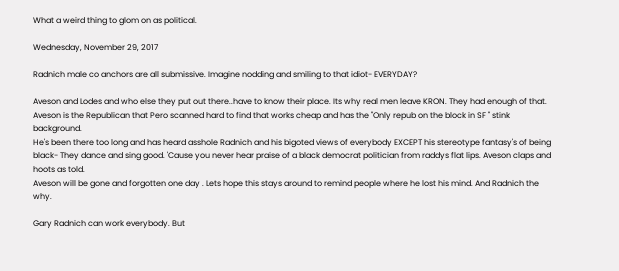What a weird thing to glom on as political.

Wednesday, November 29, 2017

Radnich male co anchors are all submissive. Imagine nodding and smiling to that idiot- EVERYDAY?

Aveson and Lodes and who else they put out there..have to know their place. Its why real men leave KRON. They had enough of that.
Aveson is the Republican that Pero scanned hard to find that works cheap and has the "Only repub on the block in SF " stink background.
He's been there too long and has heard asshole Radnich and his bigoted views of everybody EXCEPT his stereotype fantasy's of being black- They dance and sing good. 'Cause you never hear praise of a black democrat politician from raddys flat lips. Aveson claps and hoots as told.
Aveson will be gone and forgotten one day . Lets hope this stays around to remind people where he lost his mind. And Radnich the why.

Gary Radnich can work everybody. But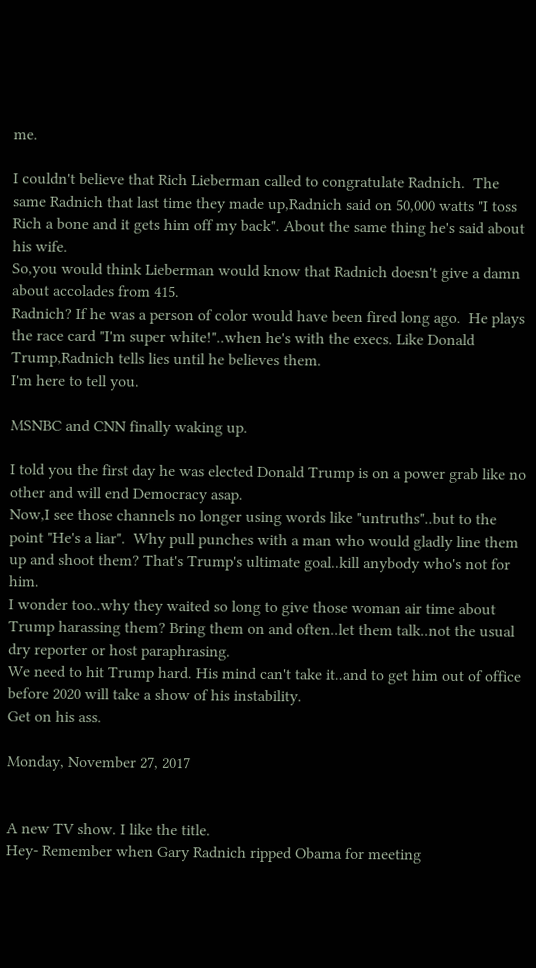me.

I couldn't believe that Rich Lieberman called to congratulate Radnich.  The same Radnich that last time they made up,Radnich said on 50,000 watts "I toss Rich a bone and it gets him off my back". About the same thing he's said about his wife.
So,you would think Lieberman would know that Radnich doesn't give a damn about accolades from 415.
Radnich? If he was a person of color would have been fired long ago.  He plays the race card "I'm super white!"..when he's with the execs. Like Donald Trump,Radnich tells lies until he believes them.
I'm here to tell you.

MSNBC and CNN finally waking up.

I told you the first day he was elected Donald Trump is on a power grab like no other and will end Democracy asap.
Now,I see those channels no longer using words like "untruths"..but to the point "He's a liar".  Why pull punches with a man who would gladly line them up and shoot them? That's Trump's ultimate goal..kill anybody who's not for him.
I wonder too..why they waited so long to give those woman air time about Trump harassing them? Bring them on and often..let them talk..not the usual dry reporter or host paraphrasing.
We need to hit Trump hard. His mind can't take it..and to get him out of office before 2020 will take a show of his instability.
Get on his ass.

Monday, November 27, 2017


A new TV show. I like the title.
Hey- Remember when Gary Radnich ripped Obama for meeting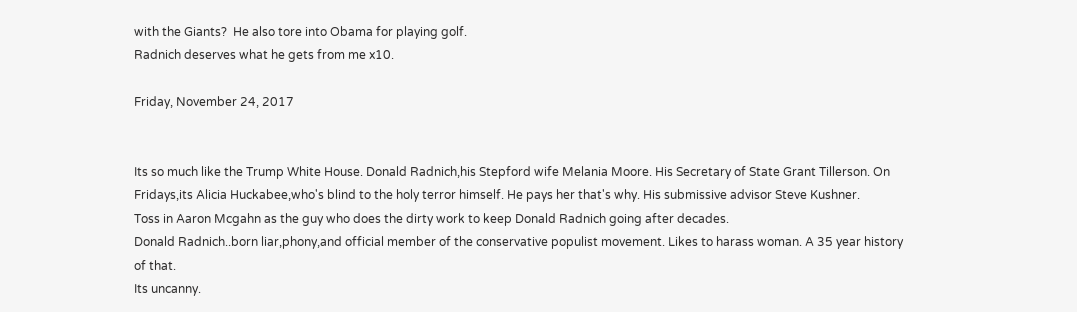with the Giants?  He also tore into Obama for playing golf.
Radnich deserves what he gets from me x10.

Friday, November 24, 2017


Its so much like the Trump White House. Donald Radnich,his Stepford wife Melania Moore. His Secretary of State Grant Tillerson. On Fridays,its Alicia Huckabee,who's blind to the holy terror himself. He pays her that's why. His submissive advisor Steve Kushner.
Toss in Aaron Mcgahn as the guy who does the dirty work to keep Donald Radnich going after decades.
Donald Radnich..born liar,phony,and official member of the conservative populist movement. Likes to harass woman. A 35 year history of that.
Its uncanny.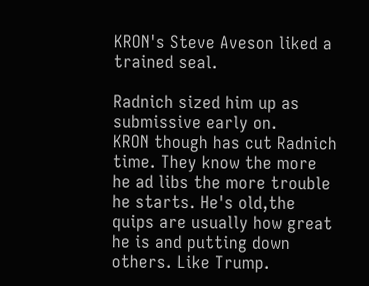KRON's Steve Aveson liked a trained seal.

Radnich sized him up as submissive early on.
KRON though has cut Radnich time. They know the more he ad libs the more trouble he starts. He's old,the quips are usually how great he is and putting down others. Like Trump.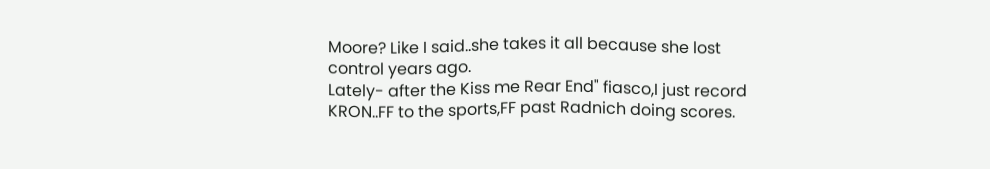Moore? Like I said..she takes it all because she lost control years ago.
Lately- after the Kiss me Rear End" fiasco,I just record KRON..FF to the sports,FF past Radnich doing scores.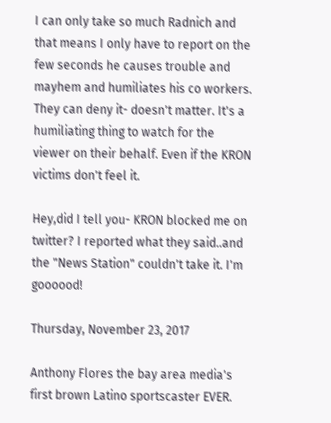I can only take so much Radnich and that means I only have to report on the few seconds he causes trouble and mayhem and humiliates his co workers. They can deny it- doesn't matter. It's a humiliating thing to watch for the viewer on their behalf. Even if the KRON victims don't feel it.

Hey,did I tell you- KRON blocked me on twitter? I reported what they said..and the "News Station" couldn't take it. I'm goooood!

Thursday, November 23, 2017

Anthony Flores the bay area media's first brown Latino sportscaster EVER.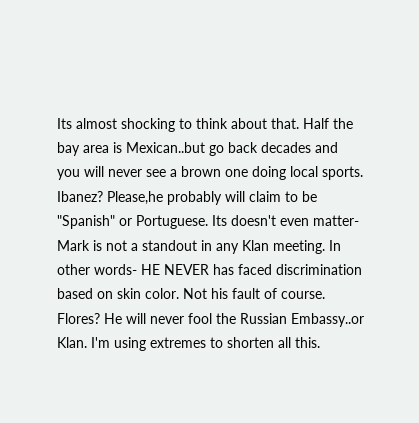Its almost shocking to think about that. Half the bay area is Mexican..but go back decades and you will never see a brown one doing local sports.  Ibanez? Please,he probably will claim to be "Spanish" or Portuguese. Its doesn't even matter- Mark is not a standout in any Klan meeting. In other words- HE NEVER has faced discrimination based on skin color. Not his fault of course.
Flores? He will never fool the Russian Embassy..or Klan. I'm using extremes to shorten all this.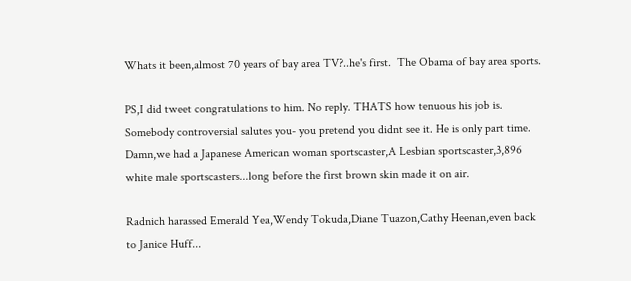Whats it been,almost 70 years of bay area TV?..he's first.  The Obama of bay area sports.

PS,I did tweet congratulations to him. No reply. THATS how tenuous his job is. Somebody controversial salutes you- you pretend you didnt see it. He is only part time.
Damn,we had a Japanese American woman sportscaster,A Lesbian sportscaster,3,896 white male sportscasters...long before the first brown skin made it on air.

Radnich harassed Emerald Yea,Wendy Tokuda,Diane Tuazon,Cathy Heenan,even back to Janice Huff...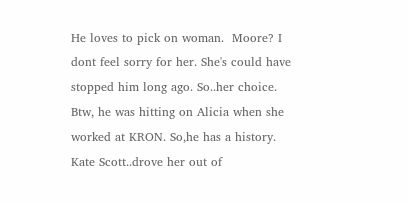He loves to pick on woman.  Moore? I dont feel sorry for her. She's could have stopped him long ago. So..her choice.
Btw, he was hitting on Alicia when she worked at KRON. So,he has a history. Kate Scott..drove her out of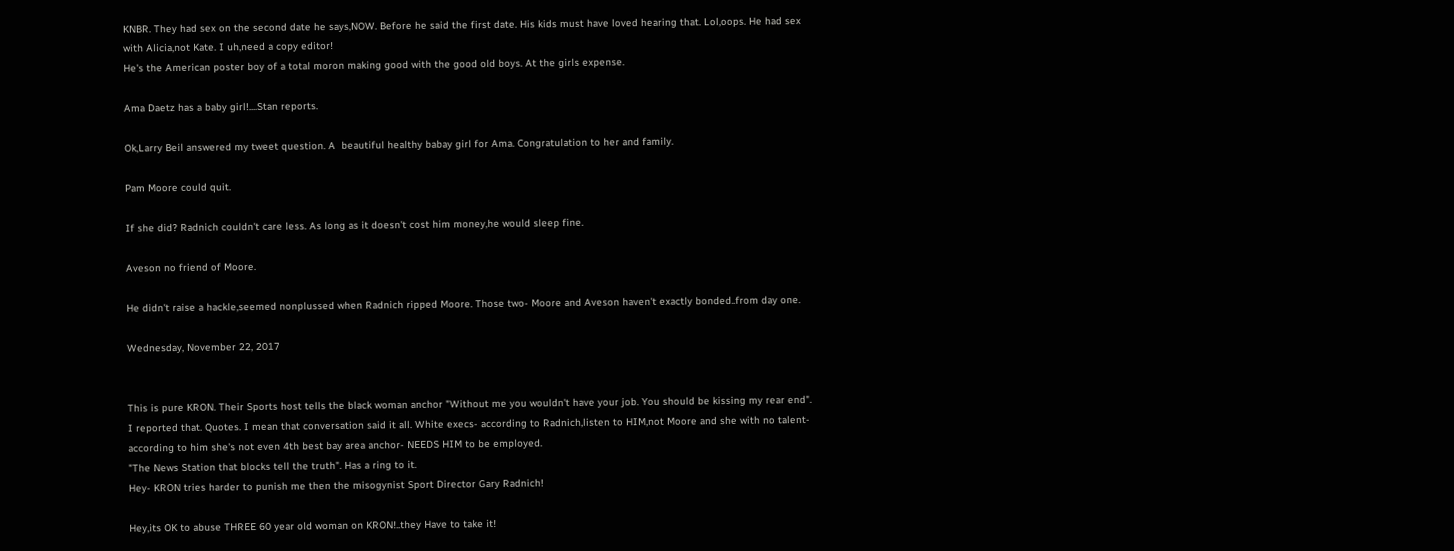KNBR. They had sex on the second date he says,NOW. Before he said the first date. His kids must have loved hearing that. Lol,oops. He had sex with Alicia,not Kate. I uh,need a copy editor!
He's the American poster boy of a total moron making good with the good old boys. At the girls expense.

Ama Daetz has a baby girl!....Stan reports.

Ok,Larry Beil answered my tweet question. A  beautiful healthy babay girl for Ama. Congratulation to her and family.

Pam Moore could quit.

If she did? Radnich couldn't care less. As long as it doesn't cost him money,he would sleep fine.

Aveson no friend of Moore.

He didn't raise a hackle,seemed nonplussed when Radnich ripped Moore. Those two- Moore and Aveson haven't exactly bonded..from day one.

Wednesday, November 22, 2017


This is pure KRON. Their Sports host tells the black woman anchor "Without me you wouldn't have your job. You should be kissing my rear end".  I reported that. Quotes. I mean that conversation said it all. White execs- according to Radnich,listen to HIM,not Moore and she with no talent- according to him she's not even 4th best bay area anchor- NEEDS HIM to be employed.
"The News Station that blocks tell the truth". Has a ring to it.
Hey- KRON tries harder to punish me then the misogynist Sport Director Gary Radnich!

Hey,its OK to abuse THREE 60 year old woman on KRON!..they Have to take it!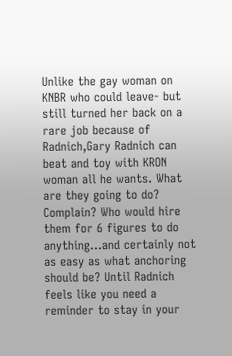Unlike the gay woman on KNBR who could leave- but still turned her back on a rare job because of Radnich,Gary Radnich can beat and toy with KRON woman all he wants. What are they going to do? Complain? Who would hire them for 6 figures to do anything...and certainly not as easy as what anchoring should be? Until Radnich feels like you need a reminder to stay in your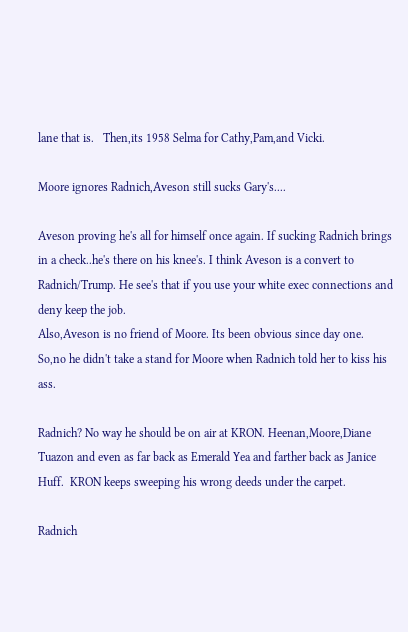lane that is.   Then,its 1958 Selma for Cathy,Pam,and Vicki.

Moore ignores Radnich,Aveson still sucks Gary's....

Aveson proving he's all for himself once again. If sucking Radnich brings in a check..he's there on his knee's. I think Aveson is a convert to Radnich/Trump. He see's that if you use your white exec connections and deny keep the job.
Also,Aveson is no friend of Moore. Its been obvious since day one. So,no he didn't take a stand for Moore when Radnich told her to kiss his ass.

Radnich? No way he should be on air at KRON. Heenan,Moore,Diane Tuazon and even as far back as Emerald Yea and farther back as Janice Huff.  KRON keeps sweeping his wrong deeds under the carpet.

Radnich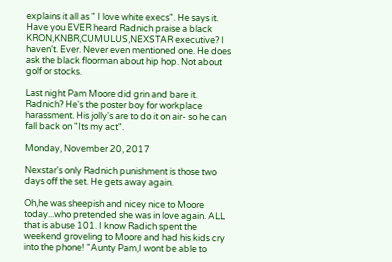explains it all as " I love white execs". He says it. Have you EVER heard Radnich praise a black KRON,KNBR,CUMULUS,NEXSTAR executive? I haven't. Ever. Never even mentioned one. He does ask the black floorman about hip hop. Not about golf or stocks.

Last night Pam Moore did grin and bare it. Radnich? He's the poster boy for workplace harassment. His jolly's are to do it on air- so he can fall back on "Its my act".

Monday, November 20, 2017

Nexstar's only Radnich punishment is those two days off the set. He gets away again.

Oh,he was sheepish and nicey nice to Moore today...who pretended she was in love again. ALL that is abuse 101. I know Radich spent the weekend groveling to Moore and had his kids cry into the phone! "Aunty Pam,I wont be able to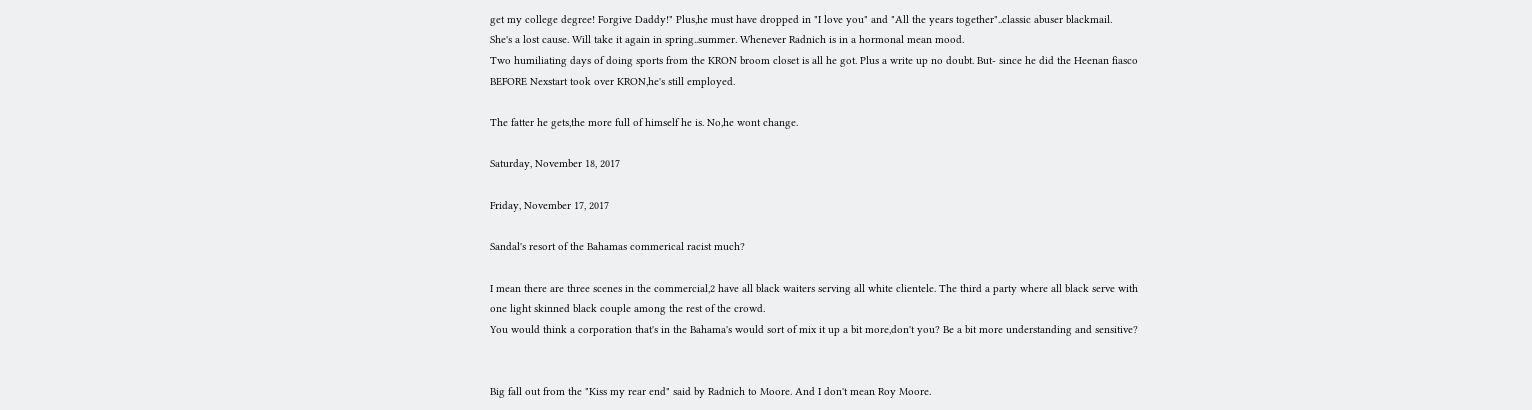get my college degree! Forgive Daddy!" Plus,he must have dropped in "I love you" and "All the years together"..classic abuser blackmail.
She's a lost cause. Will take it again in spring..summer. Whenever Radnich is in a hormonal mean mood.
Two humiliating days of doing sports from the KRON broom closet is all he got. Plus a write up no doubt. But- since he did the Heenan fiasco BEFORE Nexstart took over KRON,he's still employed.

The fatter he gets,the more full of himself he is. No,he wont change.

Saturday, November 18, 2017

Friday, November 17, 2017

Sandal's resort of the Bahamas commerical racist much?

I mean there are three scenes in the commercial,2 have all black waiters serving all white clientele. The third a party where all black serve with one light skinned black couple among the rest of the crowd.
You would think a corporation that's in the Bahama's would sort of mix it up a bit more,don't you? Be a bit more understanding and sensitive?


Big fall out from the "Kiss my rear end" said by Radnich to Moore. And I don't mean Roy Moore.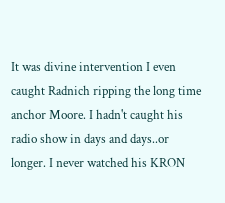It was divine intervention I even caught Radnich ripping the long time anchor Moore. I hadn't caught his radio show in days and days..or longer. I never watched his KRON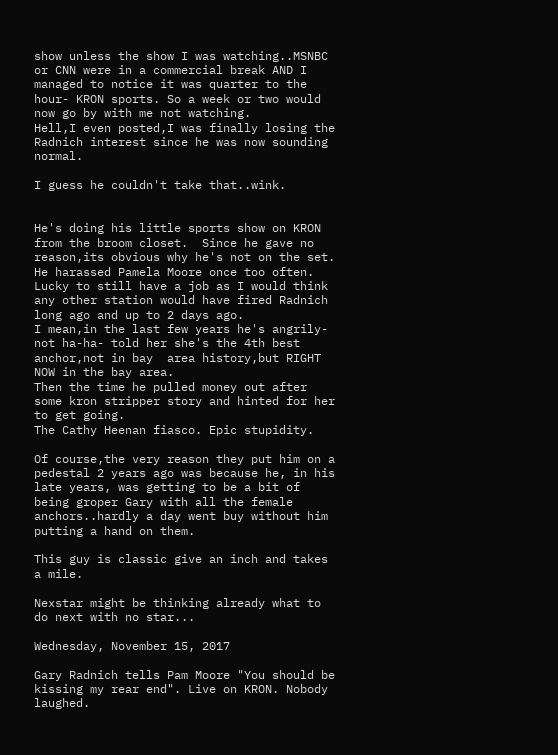show unless the show I was watching..MSNBC or CNN were in a commercial break AND I managed to notice it was quarter to the hour- KRON sports. So a week or two would now go by with me not watching.
Hell,I even posted,I was finally losing the Radnich interest since he was now sounding normal.

I guess he couldn't take that..wink.


He's doing his little sports show on KRON from the broom closet.  Since he gave no reason,its obvious why he's not on the set. He harassed Pamela Moore once too often. Lucky to still have a job as I would think any other station would have fired Radnich long ago and up to 2 days ago.
I mean,in the last few years he's angrily- not ha-ha- told her she's the 4th best anchor,not in bay  area history,but RIGHT NOW in the bay area.
Then the time he pulled money out after some kron stripper story and hinted for her to get going.
The Cathy Heenan fiasco. Epic stupidity.

Of course,the very reason they put him on a pedestal 2 years ago was because he, in his late years, was getting to be a bit of being groper Gary with all the female anchors..hardly a day went buy without him putting a hand on them.

This guy is classic give an inch and takes a mile.

Nexstar might be thinking already what to do next with no star...

Wednesday, November 15, 2017

Gary Radnich tells Pam Moore "You should be kissing my rear end". Live on KRON. Nobody laughed.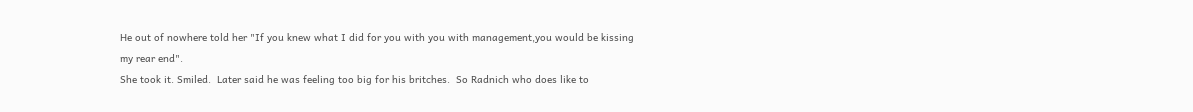He out of nowhere told her "If you knew what I did for you with you with management,you would be kissing my rear end".
She took it. Smiled.  Later said he was feeling too big for his britches.  So Radnich who does like to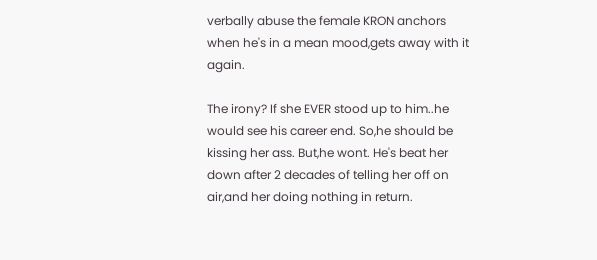verbally abuse the female KRON anchors when he's in a mean mood,gets away with it again.

The irony? If she EVER stood up to him..he would see his career end. So,he should be kissing her ass. But,he wont. He's beat her down after 2 decades of telling her off on air,and her doing nothing in return.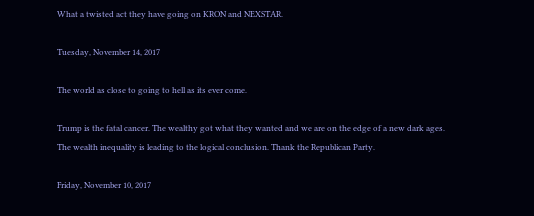What a twisted act they have going on KRON and NEXSTAR.

Tuesday, November 14, 2017

The world as close to going to hell as its ever come.

Trump is the fatal cancer. The wealthy got what they wanted and we are on the edge of a new dark ages.
The wealth inequality is leading to the logical conclusion. Thank the Republican Party.

Friday, November 10, 2017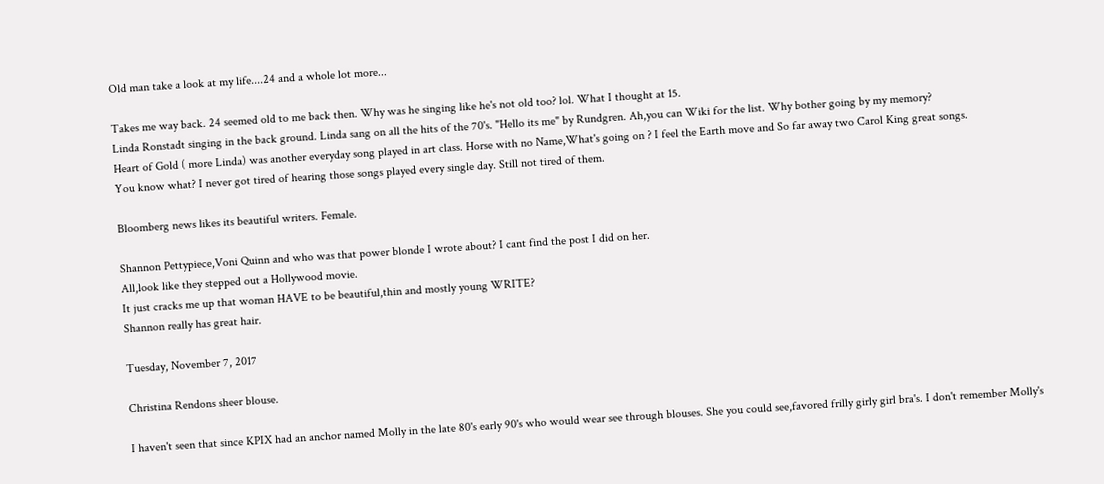Old man take a look at my life....24 and a whole lot more...

Takes me way back. 24 seemed old to me back then. Why was he singing like he's not old too? lol. What I thought at 15.
Linda Ronstadt singing in the back ground. Linda sang on all the hits of the 70's. "Hello its me" by Rundgren. Ah,you can Wiki for the list. Why bother going by my memory?
Heart of Gold ( more Linda) was another everyday song played in art class. Horse with no Name,What's going on ? I feel the Earth move and So far away two Carol King great songs.
You know what? I never got tired of hearing those songs played every single day. Still not tired of them.

Bloomberg news likes its beautiful writers. Female.

Shannon Pettypiece,Voni Quinn and who was that power blonde I wrote about? I cant find the post I did on her.
All,look like they stepped out a Hollywood movie.
It just cracks me up that woman HAVE to be beautiful,thin and mostly young WRITE?
Shannon really has great hair.

Tuesday, November 7, 2017

Christina Rendons sheer blouse.

I haven't seen that since KPIX had an anchor named Molly in the late 80's early 90's who would wear see through blouses. She you could see,favored frilly girly girl bra's. I don't remember Molly's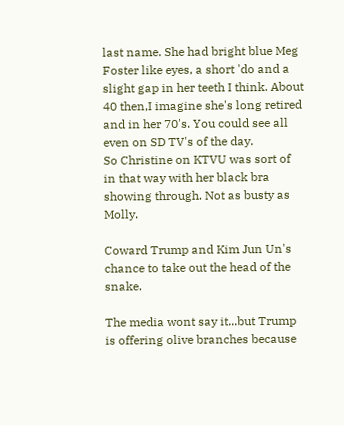last name. She had bright blue Meg Foster like eyes, a short 'do and a slight gap in her teeth I think. About 40 then,I imagine she's long retired and in her 70's. You could see all even on SD TV's of the day.
So Christine on KTVU was sort of in that way with her black bra showing through. Not as busty as Molly.

Coward Trump and Kim Jun Un's chance to take out the head of the snake.

The media wont say it...but Trump is offering olive branches because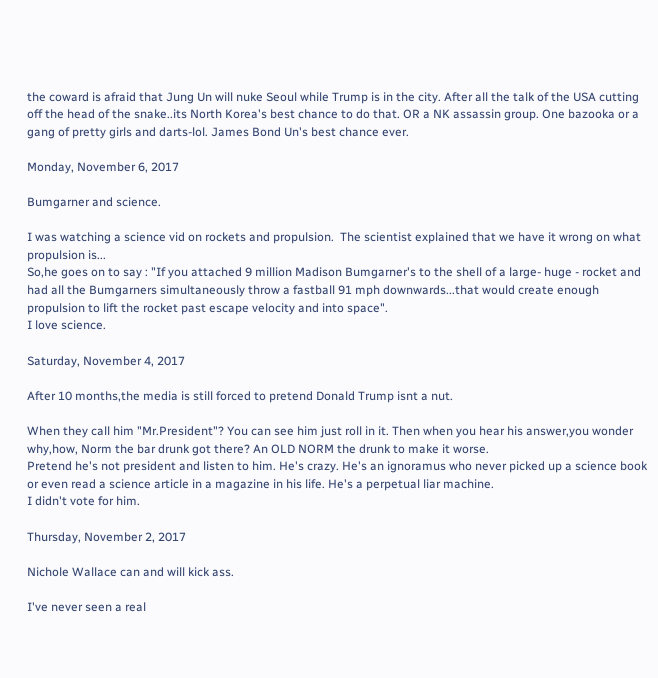the coward is afraid that Jung Un will nuke Seoul while Trump is in the city. After all the talk of the USA cutting off the head of the snake..its North Korea's best chance to do that. OR a NK assassin group. One bazooka or a gang of pretty girls and darts-lol. James Bond Un's best chance ever.

Monday, November 6, 2017

Bumgarner and science.

I was watching a science vid on rockets and propulsion.  The scientist explained that we have it wrong on what propulsion is...
So,he goes on to say : "If you attached 9 million Madison Bumgarner's to the shell of a large- huge - rocket and had all the Bumgarners simultaneously throw a fastball 91 mph downwards...that would create enough propulsion to lift the rocket past escape velocity and into space".
I love science.

Saturday, November 4, 2017

After 10 months,the media is still forced to pretend Donald Trump isnt a nut.

When they call him "Mr.President"? You can see him just roll in it. Then when you hear his answer,you wonder why,how, Norm the bar drunk got there? An OLD NORM the drunk to make it worse.
Pretend he's not president and listen to him. He's crazy. He's an ignoramus who never picked up a science book or even read a science article in a magazine in his life. He's a perpetual liar machine.
I didn't vote for him.

Thursday, November 2, 2017

Nichole Wallace can and will kick ass.

I've never seen a real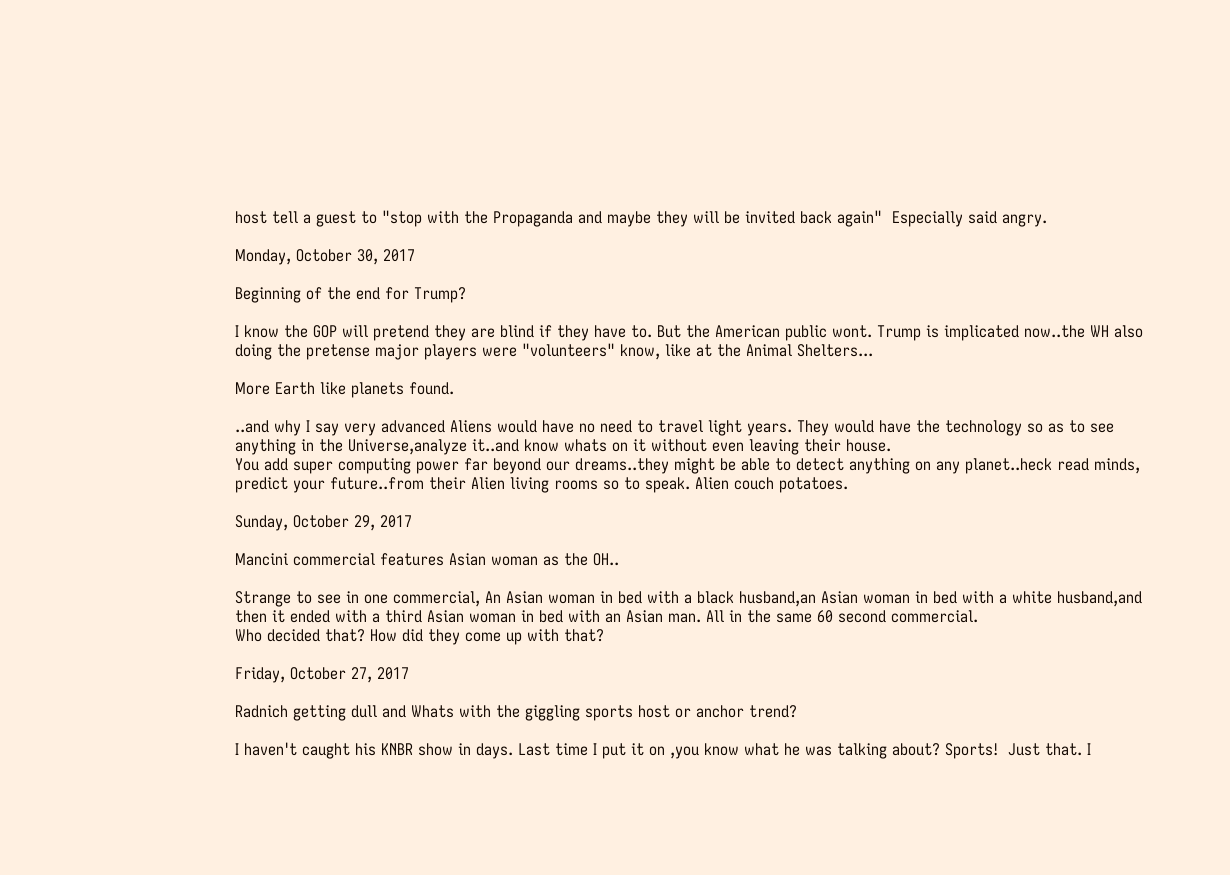host tell a guest to "stop with the Propaganda and maybe they will be invited back again"  Especially said angry.

Monday, October 30, 2017

Beginning of the end for Trump?

I know the GOP will pretend they are blind if they have to. But the American public wont. Trump is implicated now..the WH also doing the pretense major players were "volunteers" know, like at the Animal Shelters...

More Earth like planets found.

..and why I say very advanced Aliens would have no need to travel light years. They would have the technology so as to see anything in the Universe,analyze it..and know whats on it without even leaving their house.
You add super computing power far beyond our dreams..they might be able to detect anything on any planet..heck read minds, predict your future..from their Alien living rooms so to speak. Alien couch potatoes.

Sunday, October 29, 2017

Mancini commercial features Asian woman as the OH..

Strange to see in one commercial, An Asian woman in bed with a black husband,an Asian woman in bed with a white husband,and then it ended with a third Asian woman in bed with an Asian man. All in the same 60 second commercial.
Who decided that? How did they come up with that?

Friday, October 27, 2017

Radnich getting dull and Whats with the giggling sports host or anchor trend?

I haven't caught his KNBR show in days. Last time I put it on ,you know what he was talking about? Sports!  Just that. I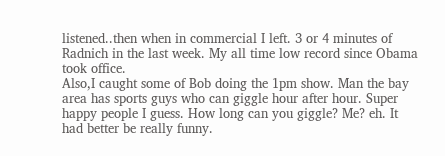listened..then when in commercial I left. 3 or 4 minutes of Radnich in the last week. My all time low record since Obama took office.
Also,I caught some of Bob doing the 1pm show. Man the bay area has sports guys who can giggle hour after hour. Super happy people I guess. How long can you giggle? Me? eh. It had better be really funny.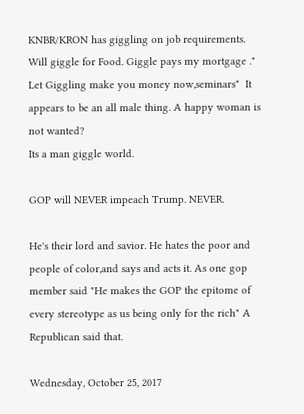KNBR/KRON has giggling on job requirements. Will giggle for Food. Giggle pays my mortgage ." Let Giggling make you money now,seminars"  It appears to be an all male thing. A happy woman is not wanted?
Its a man giggle world.

GOP will NEVER impeach Trump. NEVER.

He's their lord and savior. He hates the poor and people of color,and says and acts it. As one gop member said "He makes the GOP the epitome of every stereotype as us being only for the rich" A Republican said that.

Wednesday, October 25, 2017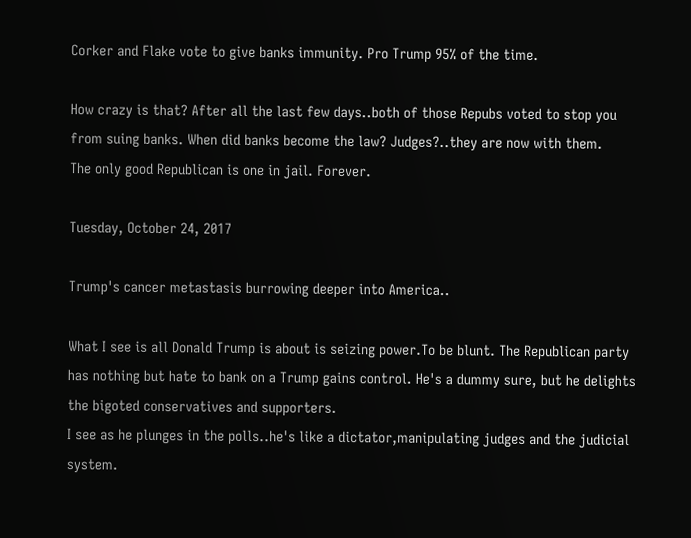Corker and Flake vote to give banks immunity. Pro Trump 95% of the time.

How crazy is that? After all the last few days..both of those Repubs voted to stop you from suing banks. When did banks become the law? Judges?..they are now with them.
The only good Republican is one in jail. Forever.

Tuesday, October 24, 2017

Trump's cancer metastasis burrowing deeper into America..

What I see is all Donald Trump is about is seizing power.To be blunt. The Republican party has nothing but hate to bank on a Trump gains control. He's a dummy sure, but he delights the bigoted conservatives and supporters.
I see as he plunges in the polls..he's like a dictator,manipulating judges and the judicial system.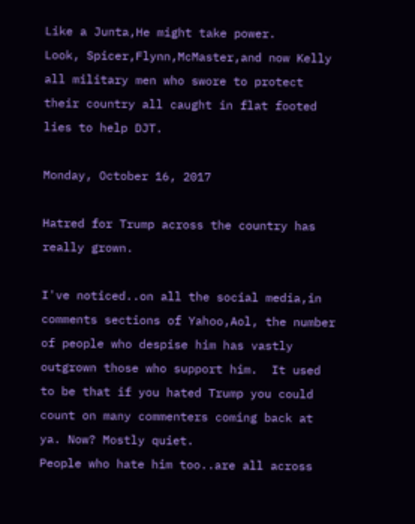Like a Junta,He might take power.
Look, Spicer,Flynn,McMaster,and now Kelly all military men who swore to protect their country all caught in flat footed lies to help DJT.

Monday, October 16, 2017

Hatred for Trump across the country has really grown.

I've noticed..on all the social media,in comments sections of Yahoo,Aol, the number of people who despise him has vastly outgrown those who support him.  It used to be that if you hated Trump you could count on many commenters coming back at ya. Now? Mostly quiet.
People who hate him too..are all across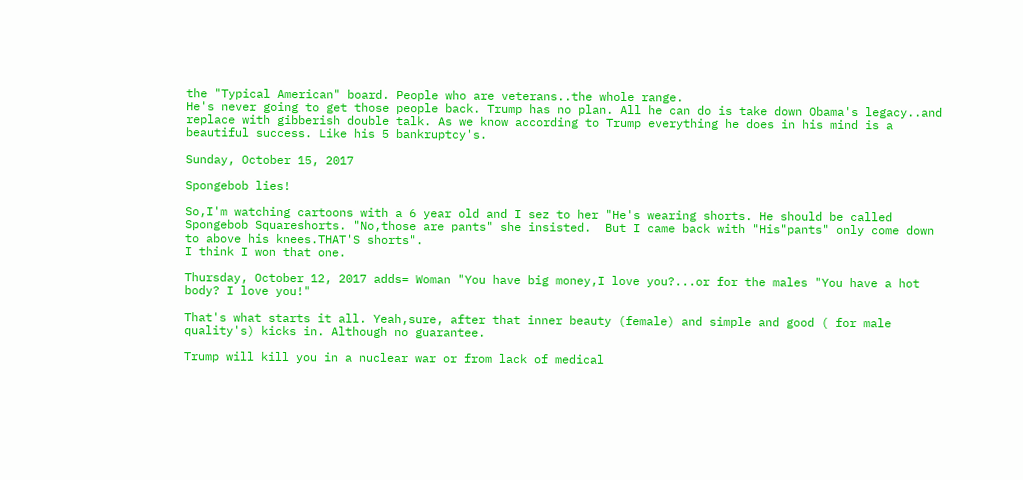the "Typical American" board. People who are veterans..the whole range.
He's never going to get those people back. Trump has no plan. All he can do is take down Obama's legacy..and replace with gibberish double talk. As we know according to Trump everything he does in his mind is a beautiful success. Like his 5 bankruptcy's.

Sunday, October 15, 2017

Spongebob lies!

So,I'm watching cartoons with a 6 year old and I sez to her "He's wearing shorts. He should be called Spongebob Squareshorts. "No,those are pants" she insisted.  But I came back with "His"pants" only come down to above his knees.THAT'S shorts".
I think I won that one.

Thursday, October 12, 2017 adds= Woman "You have big money,I love you?...or for the males "You have a hot body? I love you!"

That's what starts it all. Yeah,sure, after that inner beauty (female) and simple and good ( for male quality's) kicks in. Although no guarantee.

Trump will kill you in a nuclear war or from lack of medical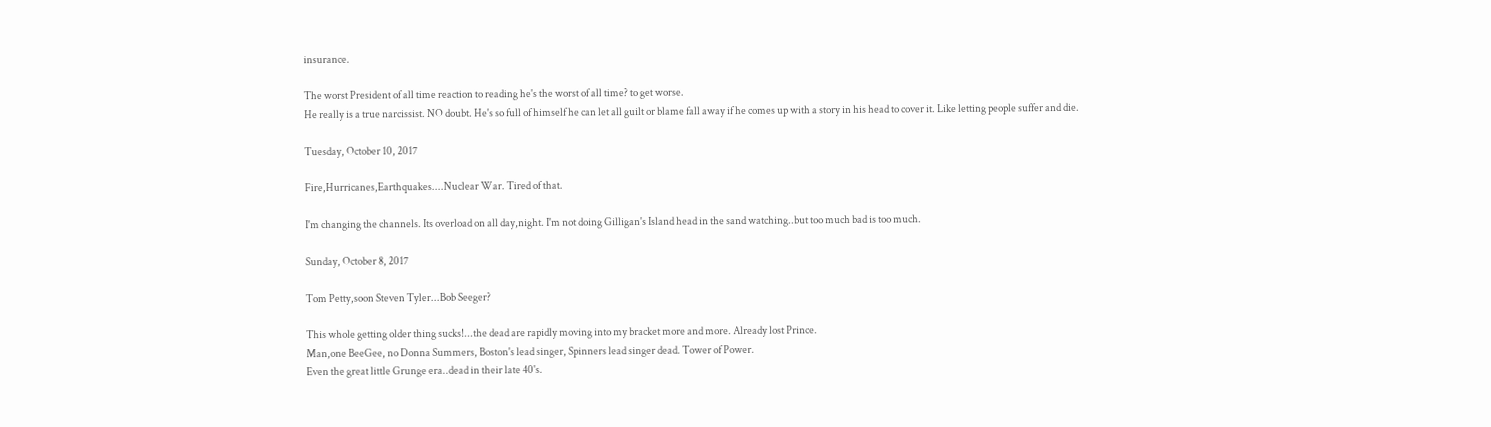insurance.

The worst President of all time reaction to reading he's the worst of all time? to get worse.
He really is a true narcissist. NO doubt. He's so full of himself he can let all guilt or blame fall away if he comes up with a story in his head to cover it. Like letting people suffer and die.

Tuesday, October 10, 2017

Fire,Hurricanes,Earthquakes....Nuclear War. Tired of that.

I'm changing the channels. Its overload on all day,night. I'm not doing Gilligan's Island head in the sand watching..but too much bad is too much.

Sunday, October 8, 2017

Tom Petty,soon Steven Tyler...Bob Seeger?

This whole getting older thing sucks!...the dead are rapidly moving into my bracket more and more. Already lost Prince.
Man,one BeeGee, no Donna Summers, Boston's lead singer, Spinners lead singer dead. Tower of Power.
Even the great little Grunge era..dead in their late 40's.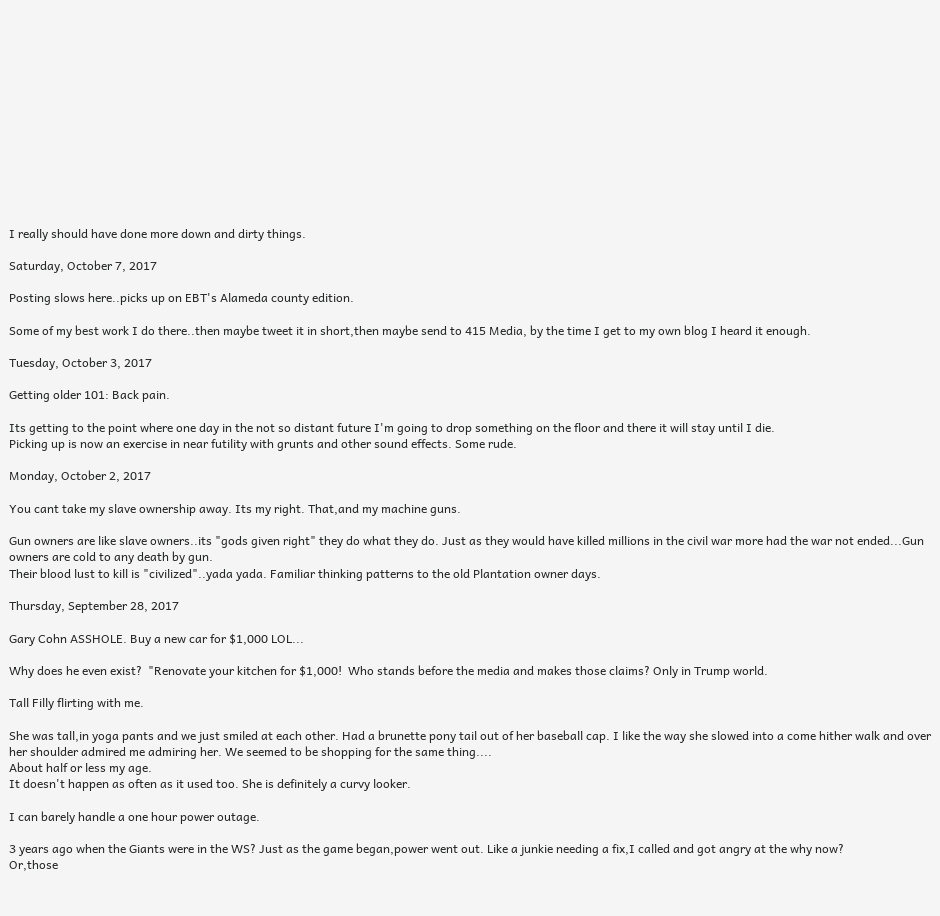I really should have done more down and dirty things.

Saturday, October 7, 2017

Posting slows here..picks up on EBT's Alameda county edition.

Some of my best work I do there..then maybe tweet it in short,then maybe send to 415 Media, by the time I get to my own blog I heard it enough.

Tuesday, October 3, 2017

Getting older 101: Back pain.

Its getting to the point where one day in the not so distant future I'm going to drop something on the floor and there it will stay until I die.
Picking up is now an exercise in near futility with grunts and other sound effects. Some rude.

Monday, October 2, 2017

You cant take my slave ownership away. Its my right. That,and my machine guns.

Gun owners are like slave owners..its "gods given right" they do what they do. Just as they would have killed millions in the civil war more had the war not ended...Gun owners are cold to any death by gun.
Their blood lust to kill is "civilized"..yada yada. Familiar thinking patterns to the old Plantation owner days.

Thursday, September 28, 2017

Gary Cohn ASSHOLE. Buy a new car for $1,000 LOL...

Why does he even exist?  "Renovate your kitchen for $1,000!  Who stands before the media and makes those claims? Only in Trump world.

Tall Filly flirting with me.

She was tall,in yoga pants and we just smiled at each other. Had a brunette pony tail out of her baseball cap. I like the way she slowed into a come hither walk and over her shoulder admired me admiring her. We seemed to be shopping for the same thing....
About half or less my age.
It doesn't happen as often as it used too. She is definitely a curvy looker.

I can barely handle a one hour power outage.

3 years ago when the Giants were in the WS? Just as the game began,power went out. Like a junkie needing a fix,I called and got angry at the why now?
Or,those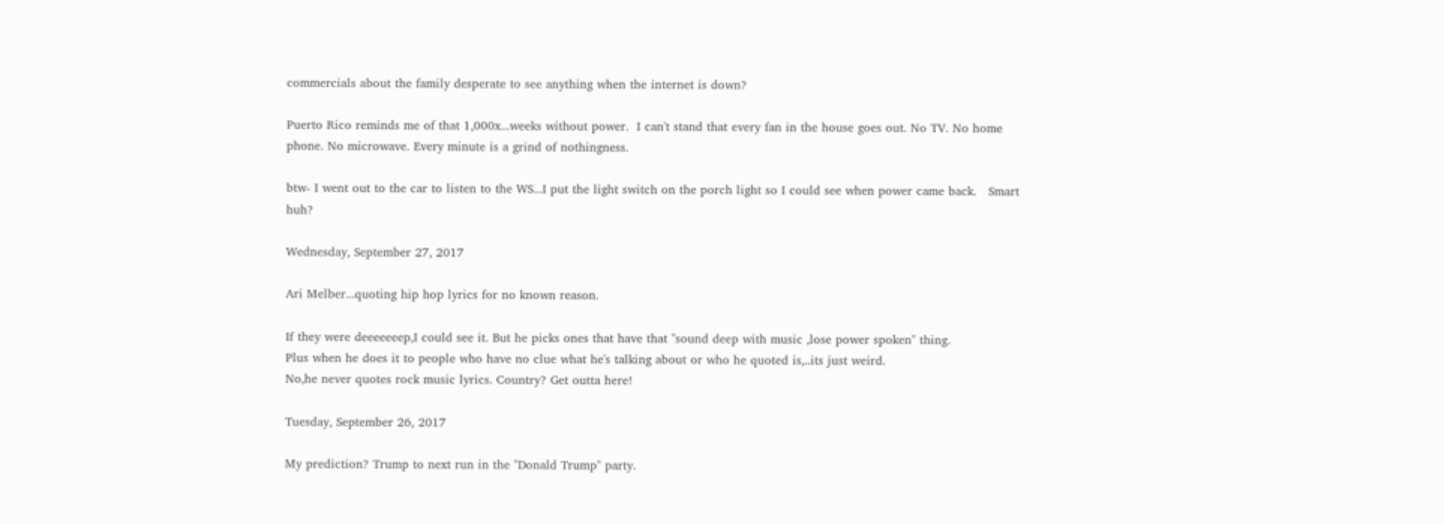commercials about the family desperate to see anything when the internet is down?

Puerto Rico reminds me of that 1,000x...weeks without power.  I can't stand that every fan in the house goes out. No TV. No home phone. No microwave. Every minute is a grind of nothingness.

btw- I went out to the car to listen to the WS...I put the light switch on the porch light so I could see when power came back.   Smart huh?

Wednesday, September 27, 2017

Ari Melber...quoting hip hop lyrics for no known reason.

If they were deeeeeeep,I could see it. But he picks ones that have that "sound deep with music ,lose power spoken" thing.
Plus when he does it to people who have no clue what he's talking about or who he quoted is,..its just weird.
No,he never quotes rock music lyrics. Country? Get outta here!

Tuesday, September 26, 2017

My prediction? Trump to next run in the "Donald Trump" party.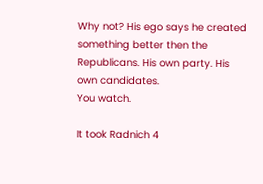Why not? His ego says he created something better then the Republicans. His own party. His own candidates.
You watch.

It took Radnich 4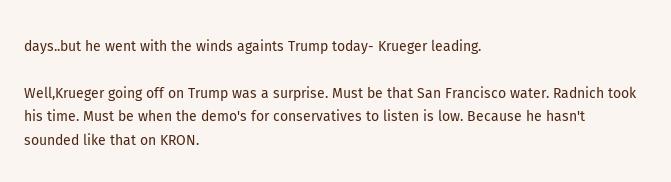days..but he went with the winds againts Trump today- Krueger leading.

Well,Krueger going off on Trump was a surprise. Must be that San Francisco water. Radnich took his time. Must be when the demo's for conservatives to listen is low. Because he hasn't sounded like that on KRON.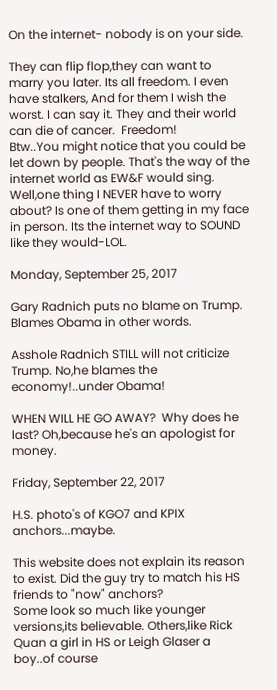On the internet- nobody is on your side.

They can flip flop,they can want to marry you later. Its all freedom. I even have stalkers, And for them I wish the worst. I can say it. They and their world can die of cancer.  Freedom!
Btw..You might notice that you could be let down by people. That's the way of the internet world as EW&F would sing.
Well,one thing I NEVER have to worry about? Is one of them getting in my face in person. Its the internet way to SOUND like they would-LOL.

Monday, September 25, 2017

Gary Radnich puts no blame on Trump. Blames Obama in other words.

Asshole Radnich STILL will not criticize Trump. No,he blames the economy!..under Obama!

WHEN WILL HE GO AWAY?  Why does he last? Oh,because he's an apologist for money.

Friday, September 22, 2017

H.S. photo's of KGO7 and KPIX anchors...maybe.

This website does not explain its reason to exist. Did the guy try to match his HS friends to "now" anchors?
Some look so much like younger versions,its believable. Others,like Rick Quan a girl in HS or Leigh Glaser a boy..of course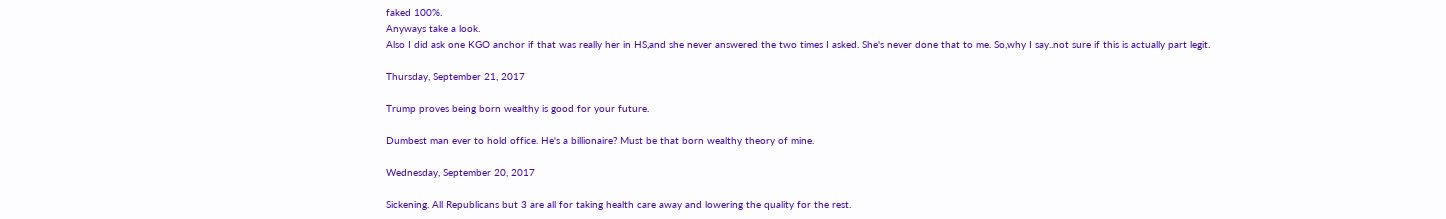faked 100%.
Anyways take a look.
Also I did ask one KGO anchor if that was really her in HS,and she never answered the two times I asked. She's never done that to me. So,why I say..not sure if this is actually part legit.

Thursday, September 21, 2017

Trump proves being born wealthy is good for your future.

Dumbest man ever to hold office. He's a billionaire? Must be that born wealthy theory of mine.

Wednesday, September 20, 2017

Sickening. All Republicans but 3 are all for taking health care away and lowering the quality for the rest.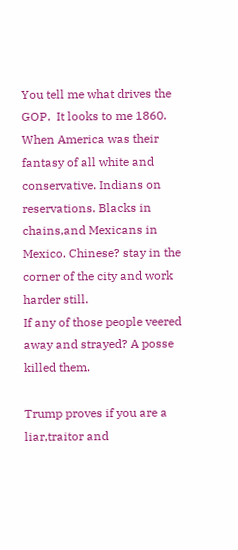You tell me what drives the GOP.  It looks to me 1860. When America was their fantasy of all white and conservative. Indians on reservations. Blacks in chains,and Mexicans in Mexico. Chinese? stay in the corner of the city and work harder still.
If any of those people veered away and strayed? A posse killed them.

Trump proves if you are a liar,traitor and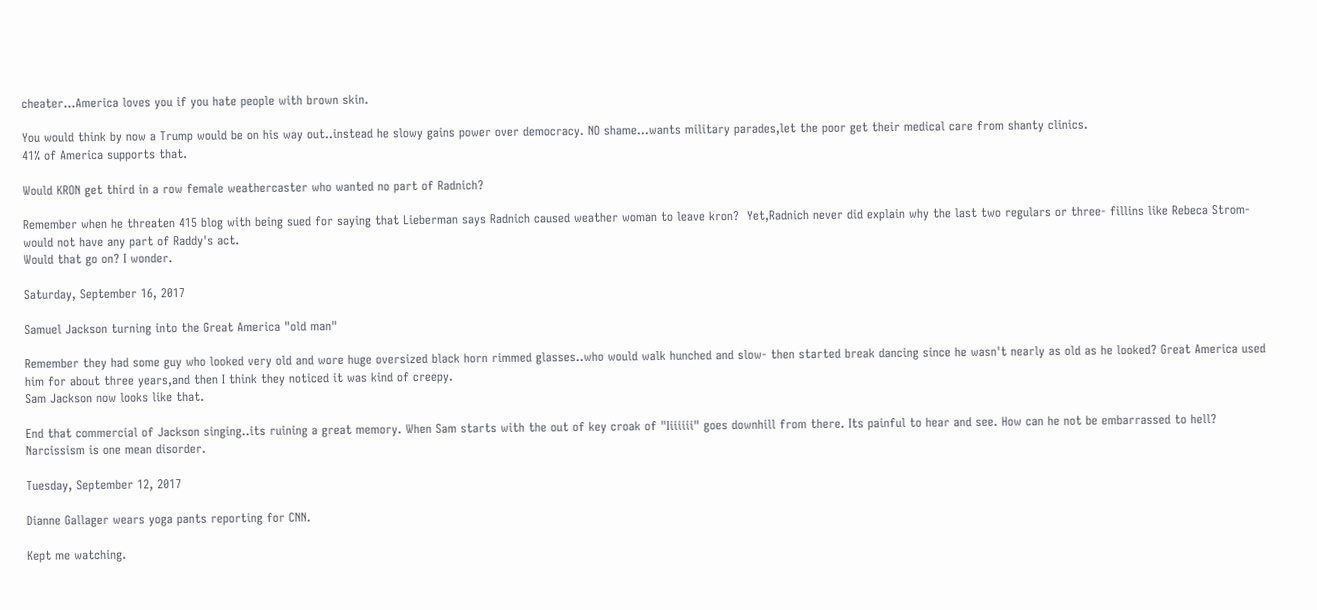cheater...America loves you if you hate people with brown skin.

You would think by now a Trump would be on his way out..instead he slowy gains power over democracy. NO shame...wants military parades,let the poor get their medical care from shanty clinics.
41% of America supports that.

Would KRON get third in a row female weathercaster who wanted no part of Radnich?

Remember when he threaten 415 blog with being sued for saying that Lieberman says Radnich caused weather woman to leave kron?  Yet,Radnich never did explain why the last two regulars or three- fillins like Rebeca Strom- would not have any part of Raddy's act.
Would that go on? I wonder.

Saturday, September 16, 2017

Samuel Jackson turning into the Great America "old man"

Remember they had some guy who looked very old and wore huge oversized black horn rimmed glasses..who would walk hunched and slow- then started break dancing since he wasn't nearly as old as he looked? Great America used him for about three years,and then I think they noticed it was kind of creepy.
Sam Jackson now looks like that.

End that commercial of Jackson singing..its ruining a great memory. When Sam starts with the out of key croak of "Iiiiiii" goes downhill from there. Its painful to hear and see. How can he not be embarrassed to hell?  Narcissism is one mean disorder.

Tuesday, September 12, 2017

Dianne Gallager wears yoga pants reporting for CNN.

Kept me watching.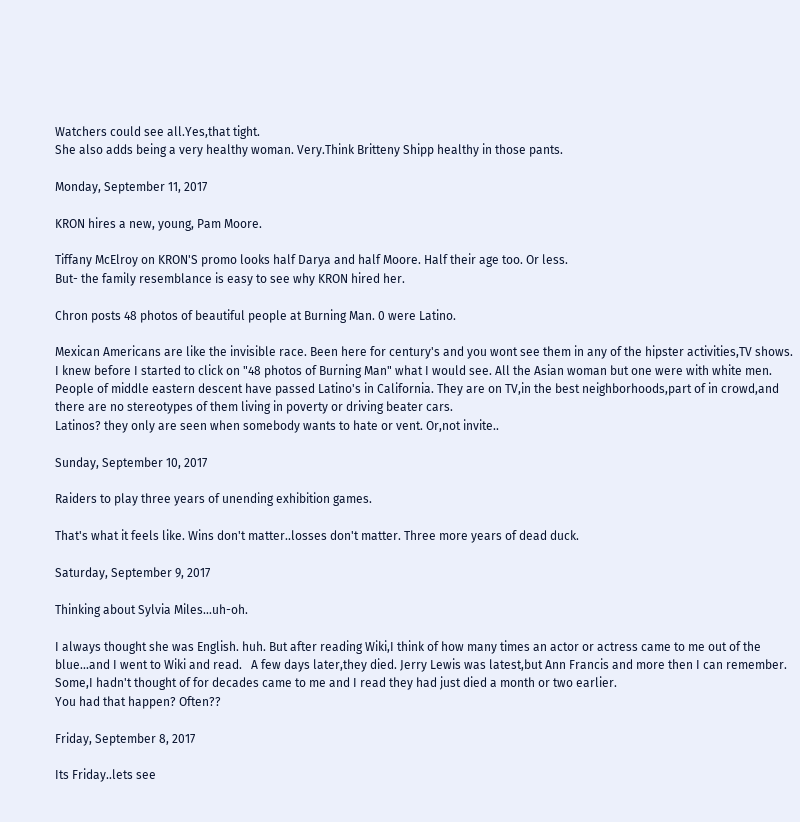Watchers could see all.Yes,that tight.
She also adds being a very healthy woman. Very.Think Britteny Shipp healthy in those pants.

Monday, September 11, 2017

KRON hires a new, young, Pam Moore.

Tiffany McElroy on KRON'S promo looks half Darya and half Moore. Half their age too. Or less.
But- the family resemblance is easy to see why KRON hired her.

Chron posts 48 photos of beautiful people at Burning Man. 0 were Latino.

Mexican Americans are like the invisible race. Been here for century's and you wont see them in any of the hipster activities,TV shows.
I knew before I started to click on "48 photos of Burning Man" what I would see. All the Asian woman but one were with white men.  People of middle eastern descent have passed Latino's in California. They are on TV,in the best neighborhoods,part of in crowd,and there are no stereotypes of them living in poverty or driving beater cars.
Latinos? they only are seen when somebody wants to hate or vent. Or,not invite..

Sunday, September 10, 2017

Raiders to play three years of unending exhibition games.

That's what it feels like. Wins don't matter..losses don't matter. Three more years of dead duck.

Saturday, September 9, 2017

Thinking about Sylvia Miles...uh-oh.

I always thought she was English. huh. But after reading Wiki,I think of how many times an actor or actress came to me out of the blue...and I went to Wiki and read.   A few days later,they died. Jerry Lewis was latest,but Ann Francis and more then I can remember.  Some,I hadn't thought of for decades came to me and I read they had just died a month or two earlier.
You had that happen? Often??

Friday, September 8, 2017

Its Friday..lets see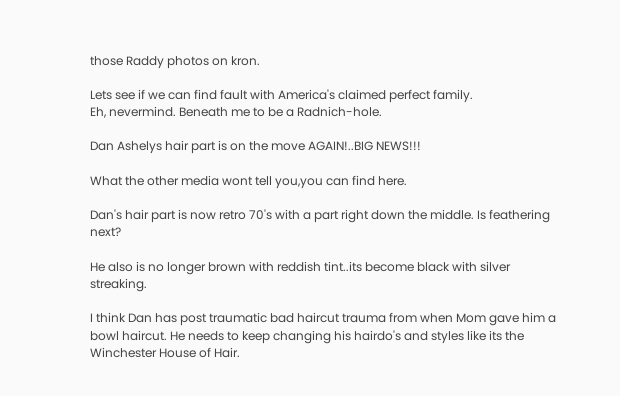those Raddy photos on kron.

Lets see if we can find fault with America's claimed perfect family.
Eh, nevermind. Beneath me to be a Radnich-hole.

Dan Ashelys hair part is on the move AGAIN!..BIG NEWS!!!

What the other media wont tell you,you can find here.

Dan's hair part is now retro 70's with a part right down the middle. Is feathering next?

He also is no longer brown with reddish tint..its become black with silver streaking.

I think Dan has post traumatic bad haircut trauma from when Mom gave him a bowl haircut. He needs to keep changing his hairdo's and styles like its the Winchester House of Hair.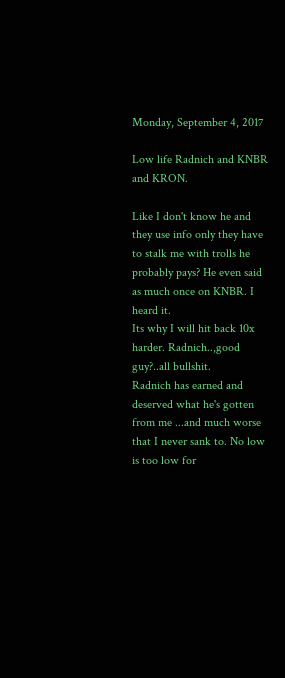Monday, September 4, 2017

Low life Radnich and KNBR and KRON.

Like I don't know he and they use info only they have to stalk me with trolls he probably pays? He even said as much once on KNBR. I heard it.
Its why I will hit back 10x harder. Radnich..,good guy?..all bullshit.
Radnich has earned and deserved what he's gotten from me ...and much worse that I never sank to. No low is too low for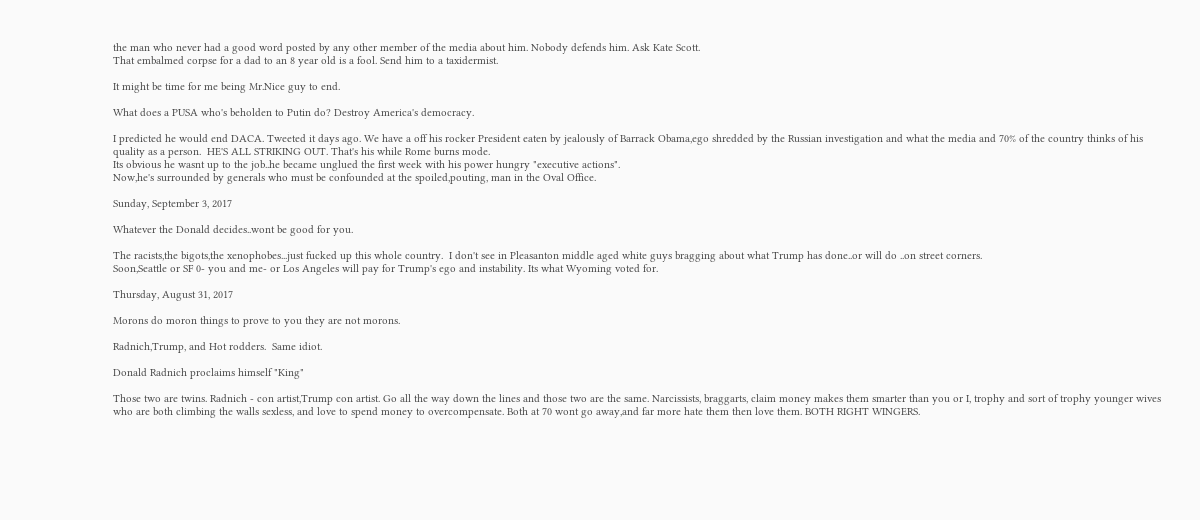the man who never had a good word posted by any other member of the media about him. Nobody defends him. Ask Kate Scott.
That embalmed corpse for a dad to an 8 year old is a fool. Send him to a taxidermist.

It might be time for me being Mr.Nice guy to end.

What does a PUSA who's beholden to Putin do? Destroy America's democracy.

I predicted he would end DACA. Tweeted it days ago. We have a off his rocker President eaten by jealously of Barrack Obama,ego shredded by the Russian investigation and what the media and 70% of the country thinks of his quality as a person.  HE'S ALL STRIKING OUT. That's his while Rome burns mode.
Its obvious he wasnt up to the job..he became unglued the first week with his power hungry "executive actions".
Now,he's surrounded by generals who must be confounded at the spoiled,pouting, man in the Oval Office.

Sunday, September 3, 2017

Whatever the Donald decides..wont be good for you.

The racists,the bigots,the xenophobes...just fucked up this whole country.  I don't see in Pleasanton middle aged white guys bragging about what Trump has done..or will do ..on street corners.
Soon,Seattle or SF 0- you and me- or Los Angeles will pay for Trump's ego and instability. Its what Wyoming voted for.

Thursday, August 31, 2017

Morons do moron things to prove to you they are not morons.

Radnich,Trump, and Hot rodders.  Same idiot.

Donald Radnich proclaims himself "King"

Those two are twins. Radnich - con artist,Trump con artist. Go all the way down the lines and those two are the same. Narcissists, braggarts, claim money makes them smarter than you or I, trophy and sort of trophy younger wives who are both climbing the walls sexless, and love to spend money to overcompensate. Both at 70 wont go away,and far more hate them then love them. BOTH RIGHT WINGERS.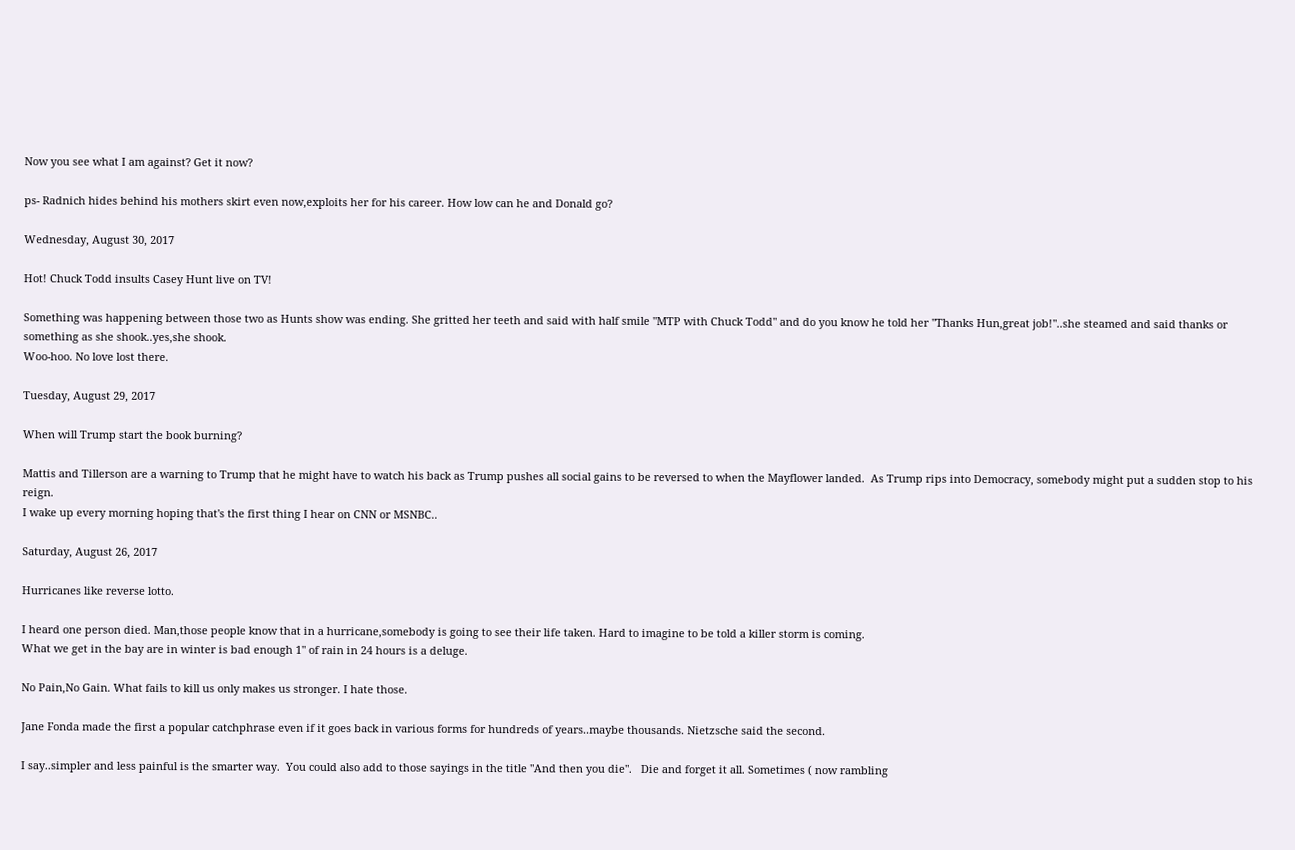Now you see what I am against? Get it now?

ps- Radnich hides behind his mothers skirt even now,exploits her for his career. How low can he and Donald go?

Wednesday, August 30, 2017

Hot! Chuck Todd insults Casey Hunt live on TV!

Something was happening between those two as Hunts show was ending. She gritted her teeth and said with half smile "MTP with Chuck Todd" and do you know he told her "Thanks Hun,great job!"..she steamed and said thanks or something as she shook..yes,she shook.
Woo-hoo. No love lost there.

Tuesday, August 29, 2017

When will Trump start the book burning?

Mattis and Tillerson are a warning to Trump that he might have to watch his back as Trump pushes all social gains to be reversed to when the Mayflower landed.  As Trump rips into Democracy, somebody might put a sudden stop to his reign.
I wake up every morning hoping that's the first thing I hear on CNN or MSNBC..

Saturday, August 26, 2017

Hurricanes like reverse lotto.

I heard one person died. Man,those people know that in a hurricane,somebody is going to see their life taken. Hard to imagine to be told a killer storm is coming.
What we get in the bay are in winter is bad enough 1" of rain in 24 hours is a deluge.

No Pain,No Gain. What fails to kill us only makes us stronger. I hate those.

Jane Fonda made the first a popular catchphrase even if it goes back in various forms for hundreds of years..maybe thousands. Nietzsche said the second.

I say..simpler and less painful is the smarter way.  You could also add to those sayings in the title "And then you die".   Die and forget it all. Sometimes ( now rambling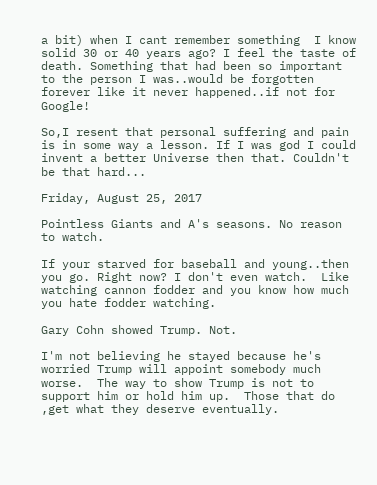a bit) when I cant remember something  I know solid 30 or 40 years ago? I feel the taste of death. Something that had been so important to the person I was..would be forgotten forever like it never happened..if not for Google!

So,I resent that personal suffering and pain is in some way a lesson. If I was god I could invent a better Universe then that. Couldn't be that hard...

Friday, August 25, 2017

Pointless Giants and A's seasons. No reason to watch.

If your starved for baseball and young..then you go. Right now? I don't even watch.  Like watching cannon fodder and you know how much you hate fodder watching.

Gary Cohn showed Trump. Not.

I'm not believing he stayed because he's worried Trump will appoint somebody much worse.  The way to show Trump is not to support him or hold him up.  Those that do ,get what they deserve eventually.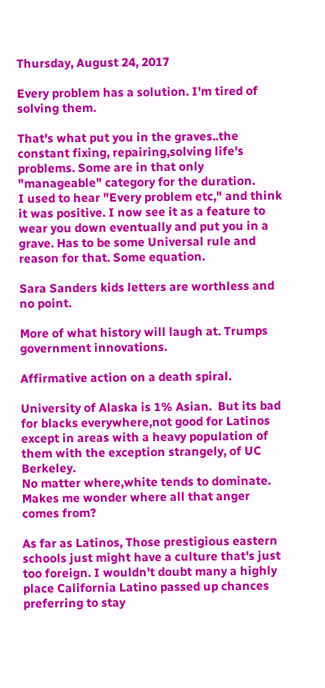Thursday, August 24, 2017

Every problem has a solution. I'm tired of solving them.

That's what put you in the graves..the constant fixing, repairing,solving life's problems. Some are in that only "manageable" category for the duration.
I used to hear "Every problem etc," and think it was positive. I now see it as a feature to wear you down eventually and put you in a grave. Has to be some Universal rule and reason for that. Some equation.

Sara Sanders kids letters are worthless and no point.

More of what history will laugh at. Trumps government innovations.

Affirmative action on a death spiral.

University of Alaska is 1% Asian.  But its bad for blacks everywhere,not good for Latinos except in areas with a heavy population of them with the exception strangely, of UC Berkeley.
No matter where,white tends to dominate. Makes me wonder where all that anger comes from?

As far as Latinos, Those prestigious eastern schools just might have a culture that's just too foreign. I wouldn't doubt many a highly place California Latino passed up chances preferring to stay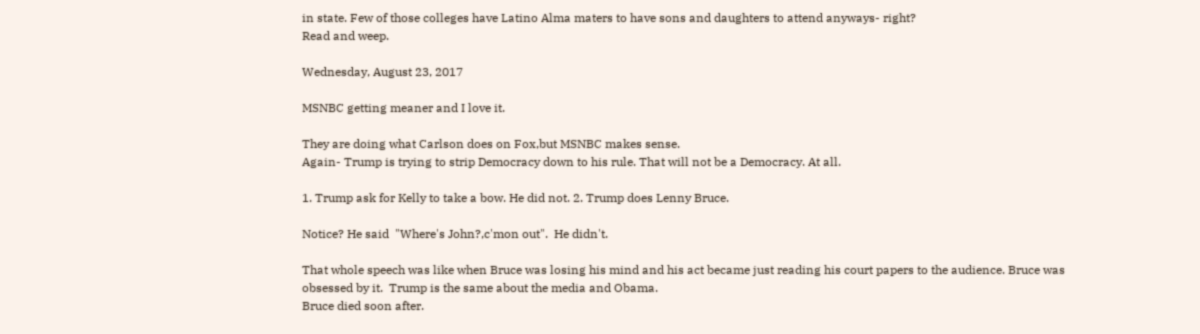in state. Few of those colleges have Latino Alma maters to have sons and daughters to attend anyways- right?
Read and weep.

Wednesday, August 23, 2017

MSNBC getting meaner and I love it.

They are doing what Carlson does on Fox,but MSNBC makes sense.
Again- Trump is trying to strip Democracy down to his rule. That will not be a Democracy. At all.

1. Trump ask for Kelly to take a bow. He did not. 2. Trump does Lenny Bruce.

Notice? He said  "Where's John?,c'mon out".  He didn't.

That whole speech was like when Bruce was losing his mind and his act became just reading his court papers to the audience. Bruce was obsessed by it.  Trump is the same about the media and Obama.
Bruce died soon after.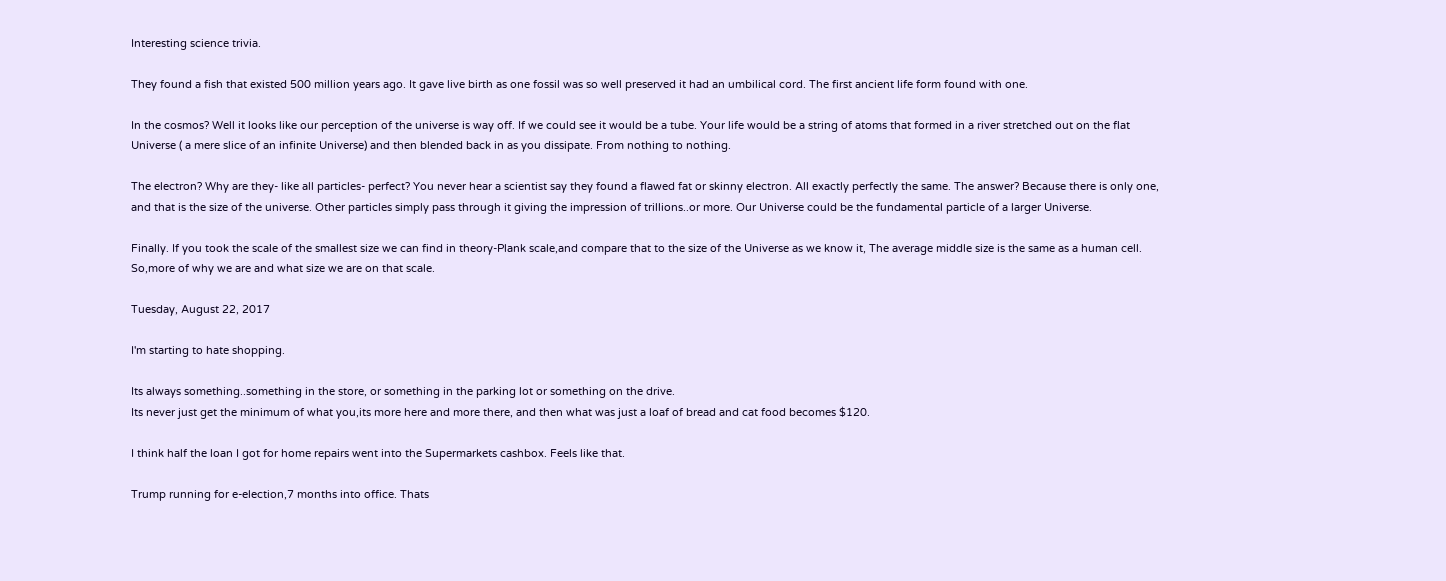Interesting science trivia.

They found a fish that existed 500 million years ago. It gave live birth as one fossil was so well preserved it had an umbilical cord. The first ancient life form found with one.

In the cosmos? Well it looks like our perception of the universe is way off. If we could see it would be a tube. Your life would be a string of atoms that formed in a river stretched out on the flat Universe ( a mere slice of an infinite Universe) and then blended back in as you dissipate. From nothing to nothing.

The electron? Why are they- like all particles- perfect? You never hear a scientist say they found a flawed fat or skinny electron. All exactly perfectly the same. The answer? Because there is only one,  and that is the size of the universe. Other particles simply pass through it giving the impression of trillions..or more. Our Universe could be the fundamental particle of a larger Universe.

Finally. If you took the scale of the smallest size we can find in theory-Plank scale,and compare that to the size of the Universe as we know it, The average middle size is the same as a human cell. So,more of why we are and what size we are on that scale.

Tuesday, August 22, 2017

I'm starting to hate shopping.

Its always something..something in the store, or something in the parking lot or something on the drive.
Its never just get the minimum of what you,its more here and more there, and then what was just a loaf of bread and cat food becomes $120.

I think half the loan I got for home repairs went into the Supermarkets cashbox. Feels like that.

Trump running for e-election,7 months into office. Thats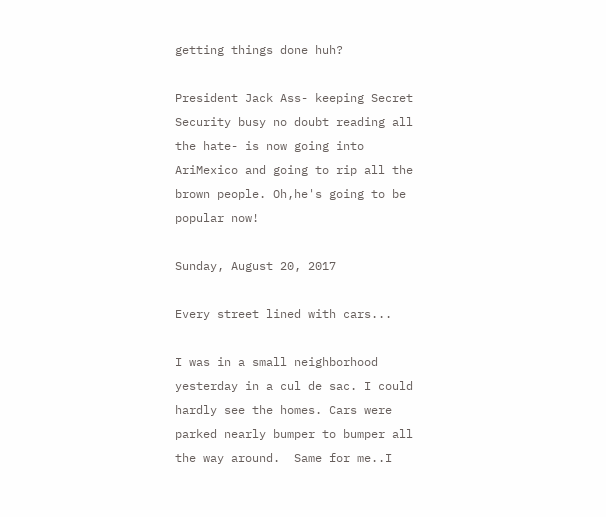getting things done huh?

President Jack Ass- keeping Secret Security busy no doubt reading all the hate- is now going into AriMexico and going to rip all the brown people. Oh,he's going to be popular now!

Sunday, August 20, 2017

Every street lined with cars...

I was in a small neighborhood yesterday in a cul de sac. I could hardly see the homes. Cars were parked nearly bumper to bumper all the way around.  Same for me..I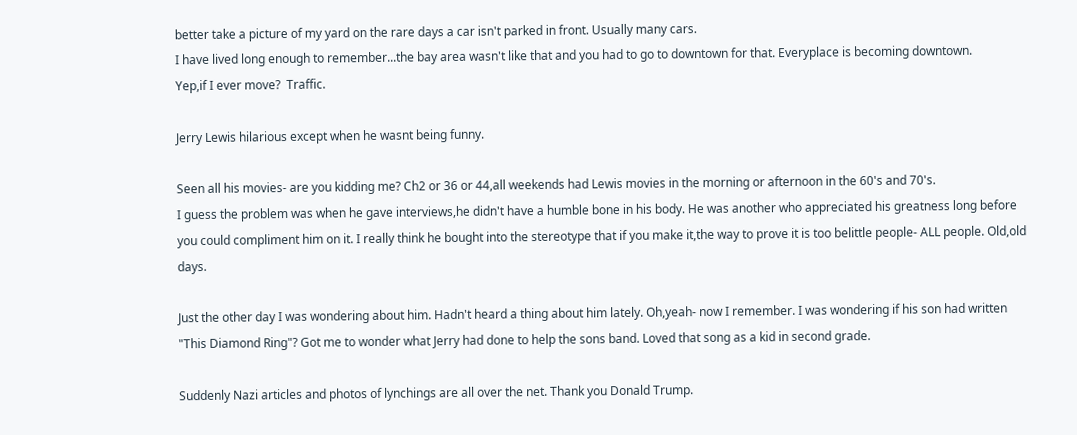better take a picture of my yard on the rare days a car isn't parked in front. Usually many cars.
I have lived long enough to remember...the bay area wasn't like that and you had to go to downtown for that. Everyplace is becoming downtown.
Yep,if I ever move?  Traffic.

Jerry Lewis hilarious except when he wasnt being funny.

Seen all his movies- are you kidding me? Ch2 or 36 or 44,all weekends had Lewis movies in the morning or afternoon in the 60's and 70's.
I guess the problem was when he gave interviews,he didn't have a humble bone in his body. He was another who appreciated his greatness long before you could compliment him on it. I really think he bought into the stereotype that if you make it,the way to prove it is too belittle people- ALL people. Old,old days.

Just the other day I was wondering about him. Hadn't heard a thing about him lately. Oh,yeah- now I remember. I was wondering if his son had written "This Diamond Ring"? Got me to wonder what Jerry had done to help the sons band. Loved that song as a kid in second grade.

Suddenly Nazi articles and photos of lynchings are all over the net. Thank you Donald Trump.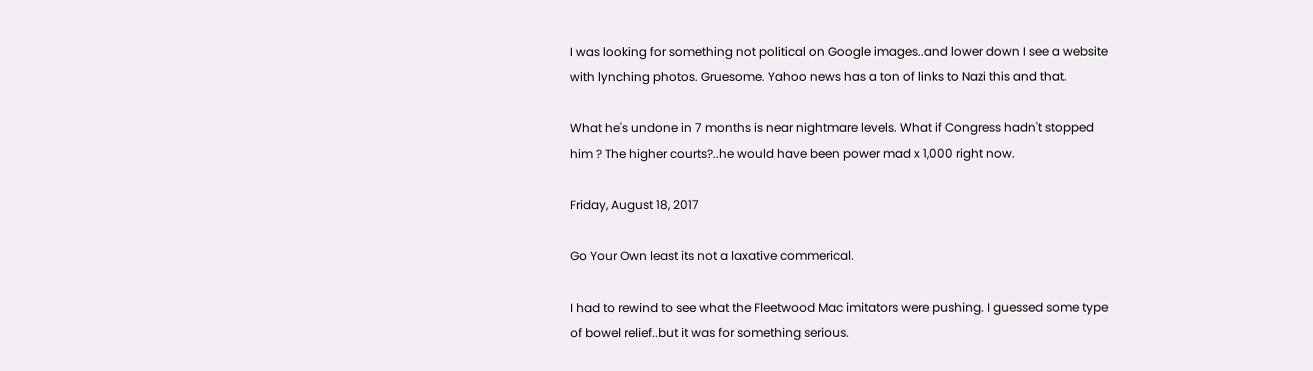I was looking for something not political on Google images..and lower down I see a website with lynching photos. Gruesome. Yahoo news has a ton of links to Nazi this and that.

What he's undone in 7 months is near nightmare levels. What if Congress hadn't stopped him ? The higher courts?..he would have been power mad x 1,000 right now.

Friday, August 18, 2017

Go Your Own least its not a laxative commerical.

I had to rewind to see what the Fleetwood Mac imitators were pushing. I guessed some type of bowel relief..but it was for something serious.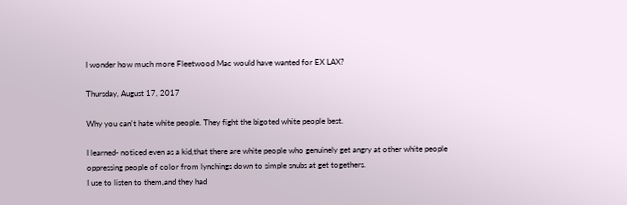I wonder how much more Fleetwood Mac would have wanted for EX LAX?

Thursday, August 17, 2017

Why you can't hate white people. They fight the bigoted white people best.

I learned- noticed even as a kid,that there are white people who genuinely get angry at other white people oppressing people of color from lynchings down to simple snubs at get togethers.
I use to listen to them,and they had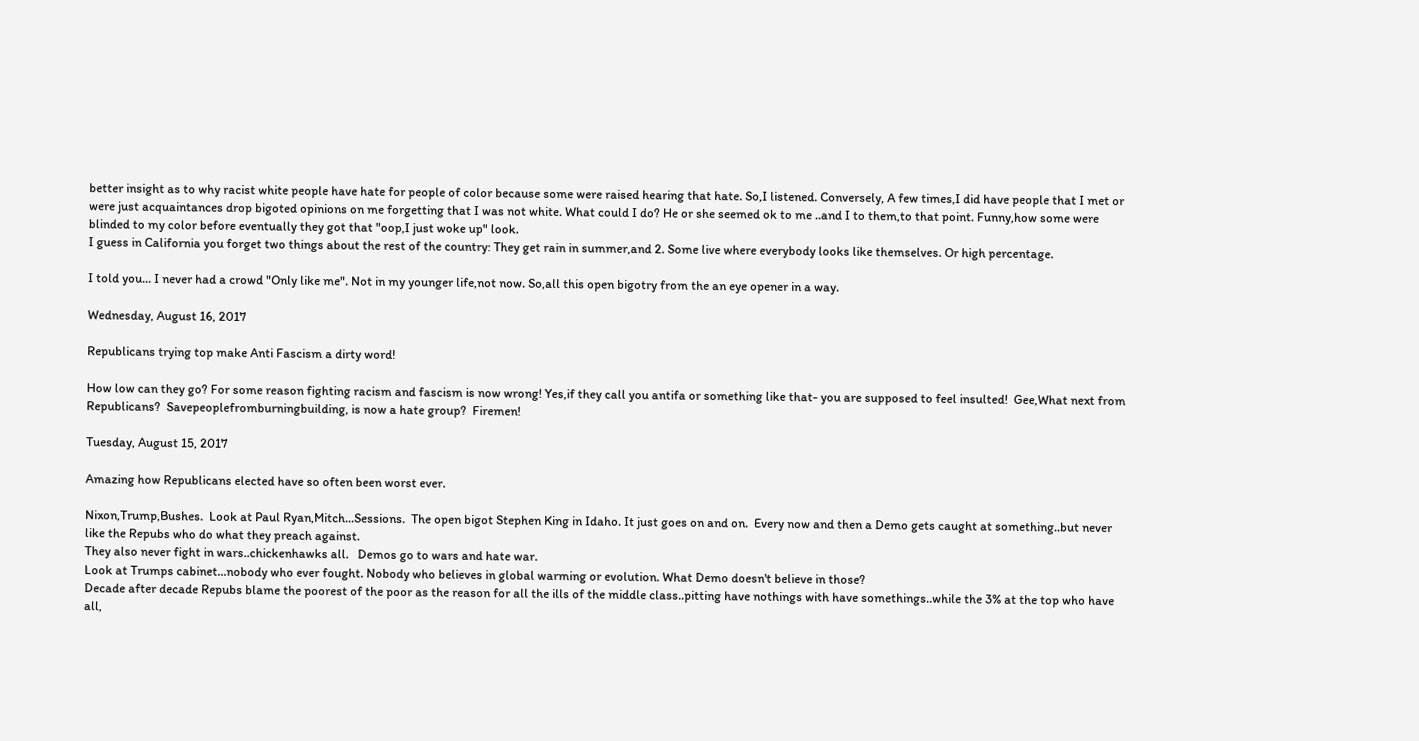better insight as to why racist white people have hate for people of color because some were raised hearing that hate. So,I listened. Conversely, A few times,I did have people that I met or were just acquaintances drop bigoted opinions on me forgetting that I was not white. What could I do? He or she seemed ok to me ..and I to them,to that point. Funny,how some were blinded to my color before eventually they got that "oop,I just woke up" look.
I guess in California you forget two things about the rest of the country: They get rain in summer,and 2. Some live where everybody looks like themselves. Or high percentage.

I told you... I never had a crowd "Only like me". Not in my younger life,not now. So,all this open bigotry from the an eye opener in a way.

Wednesday, August 16, 2017

Republicans trying top make Anti Fascism a dirty word!

How low can they go? For some reason fighting racism and fascism is now wrong! Yes,if they call you antifa or something like that- you are supposed to feel insulted!  Gee,What next from Republicans?  Savepeoplefromburningbuilding, is now a hate group?  Firemen!

Tuesday, August 15, 2017

Amazing how Republicans elected have so often been worst ever.

Nixon,Trump,Bushes.  Look at Paul Ryan,Mitch...Sessions.  The open bigot Stephen King in Idaho. It just goes on and on.  Every now and then a Demo gets caught at something..but never like the Repubs who do what they preach against.
They also never fight in wars..chickenhawks all.   Demos go to wars and hate war.
Look at Trumps cabinet...nobody who ever fought. Nobody who believes in global warming or evolution. What Demo doesn't believe in those?
Decade after decade Repubs blame the poorest of the poor as the reason for all the ills of the middle class..pitting have nothings with have somethings..while the 3% at the top who have all,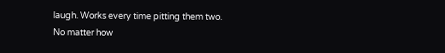laugh. Works every time pitting them two.
No matter how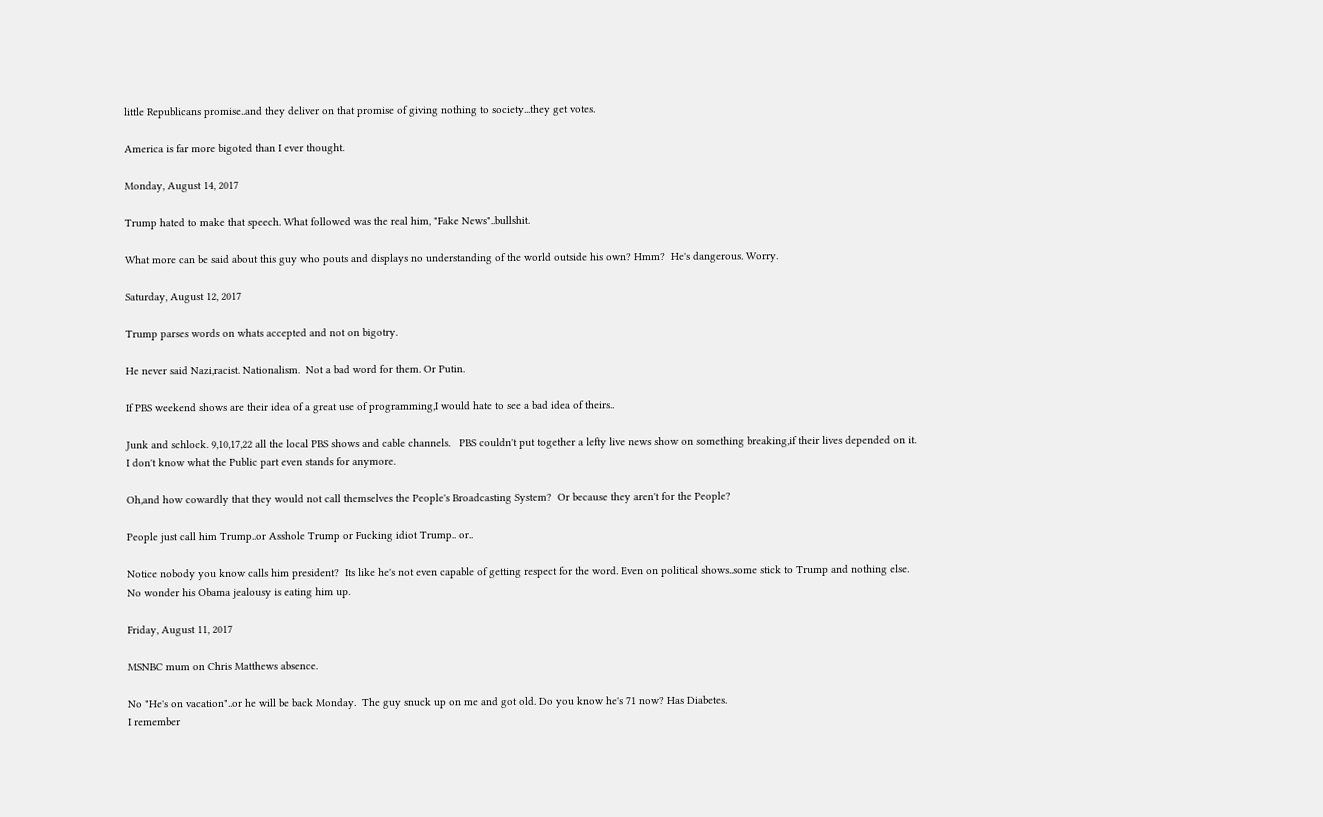little Republicans promise..and they deliver on that promise of giving nothing to society...they get votes.

America is far more bigoted than I ever thought.

Monday, August 14, 2017

Trump hated to make that speech. What followed was the real him, "Fake News"..bullshit.

What more can be said about this guy who pouts and displays no understanding of the world outside his own? Hmm?  He's dangerous. Worry.

Saturday, August 12, 2017

Trump parses words on whats accepted and not on bigotry.

He never said Nazi,racist. Nationalism.  Not a bad word for them. Or Putin.

If PBS weekend shows are their idea of a great use of programming,I would hate to see a bad idea of theirs..

Junk and schlock. 9,10,17,22 all the local PBS shows and cable channels.   PBS couldn't put together a lefty live news show on something breaking,if their lives depended on it.
I don't know what the Public part even stands for anymore.

Oh,and how cowardly that they would not call themselves the People's Broadcasting System?  Or because they aren't for the People?

People just call him Trump..or Asshole Trump or Fucking idiot Trump.. or..

Notice nobody you know calls him president?  Its like he's not even capable of getting respect for the word. Even on political shows..some stick to Trump and nothing else.
No wonder his Obama jealousy is eating him up.

Friday, August 11, 2017

MSNBC mum on Chris Matthews absence.

No "He's on vacation"..or he will be back Monday.  The guy snuck up on me and got old. Do you know he's 71 now? Has Diabetes.
I remember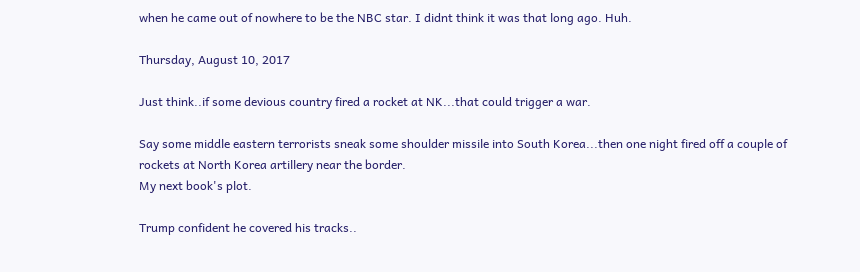when he came out of nowhere to be the NBC star. I didnt think it was that long ago. Huh.

Thursday, August 10, 2017

Just think..if some devious country fired a rocket at NK...that could trigger a war.

Say some middle eastern terrorists sneak some shoulder missile into South Korea...then one night fired off a couple of rockets at North Korea artillery near the border.
My next book's plot.

Trump confident he covered his tracks..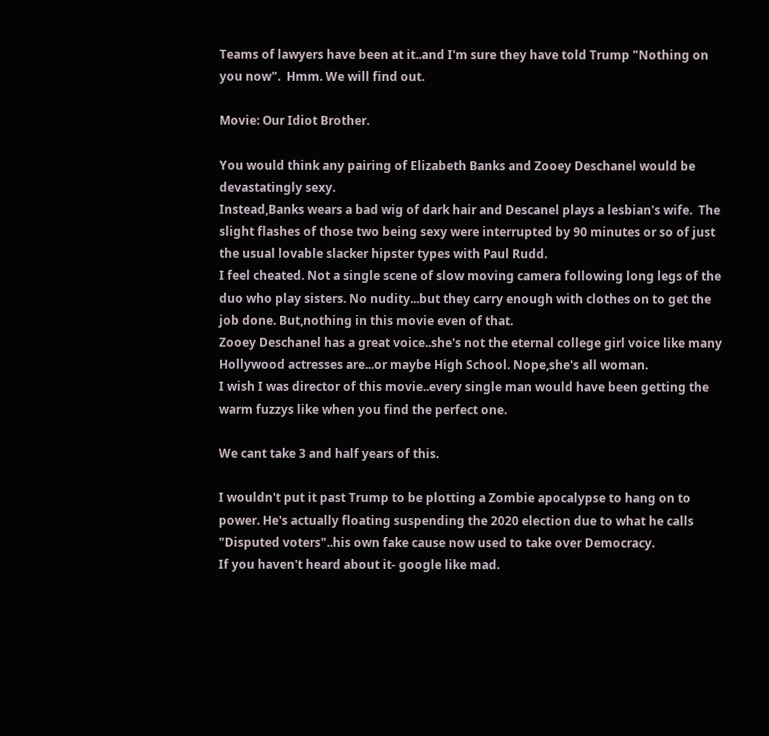Teams of lawyers have been at it..and I'm sure they have told Trump "Nothing on you now".  Hmm. We will find out.

Movie: Our Idiot Brother.

You would think any pairing of Elizabeth Banks and Zooey Deschanel would be devastatingly sexy.
Instead,Banks wears a bad wig of dark hair and Descanel plays a lesbian's wife.  The slight flashes of those two being sexy were interrupted by 90 minutes or so of just the usual lovable slacker hipster types with Paul Rudd.
I feel cheated. Not a single scene of slow moving camera following long legs of the duo who play sisters. No nudity...but they carry enough with clothes on to get the job done. But,nothing in this movie even of that.
Zooey Deschanel has a great voice..she's not the eternal college girl voice like many Hollywood actresses are...or maybe High School. Nope,she's all woman.
I wish I was director of this movie..every single man would have been getting the warm fuzzys like when you find the perfect one.

We cant take 3 and half years of this.

I wouldn't put it past Trump to be plotting a Zombie apocalypse to hang on to power. He's actually floating suspending the 2020 election due to what he calls "Disputed voters"..his own fake cause now used to take over Democracy.
If you haven't heard about it- google like mad.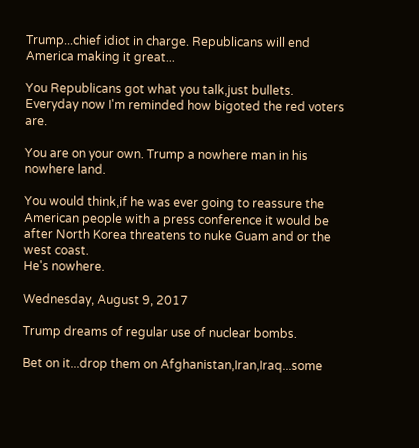Trump...chief idiot in charge. Republicans will end America making it great...

You Republicans got what you talk,just bullets.
Everyday now I'm reminded how bigoted the red voters are.

You are on your own. Trump a nowhere man in his nowhere land.

You would think,if he was ever going to reassure the American people with a press conference it would be after North Korea threatens to nuke Guam and or the west coast.
He's nowhere.

Wednesday, August 9, 2017

Trump dreams of regular use of nuclear bombs.

Bet on it...drop them on Afghanistan,Iran,Iraq...some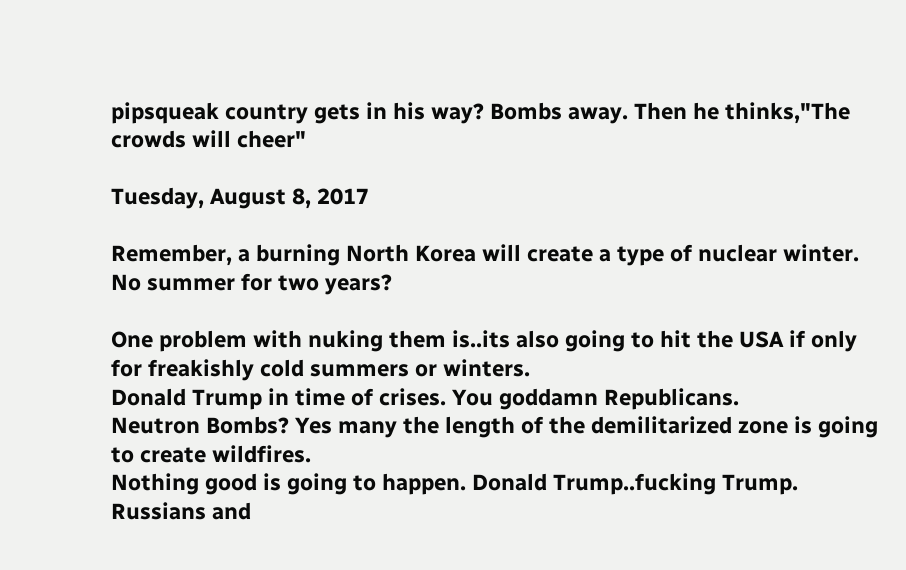pipsqueak country gets in his way? Bombs away. Then he thinks,"The crowds will cheer"

Tuesday, August 8, 2017

Remember, a burning North Korea will create a type of nuclear winter. No summer for two years?

One problem with nuking them is..its also going to hit the USA if only for freakishly cold summers or winters.
Donald Trump in time of crises. You goddamn Republicans.
Neutron Bombs? Yes many the length of the demilitarized zone is going to create wildfires.
Nothing good is going to happen. Donald Trump..fucking Trump. Russians and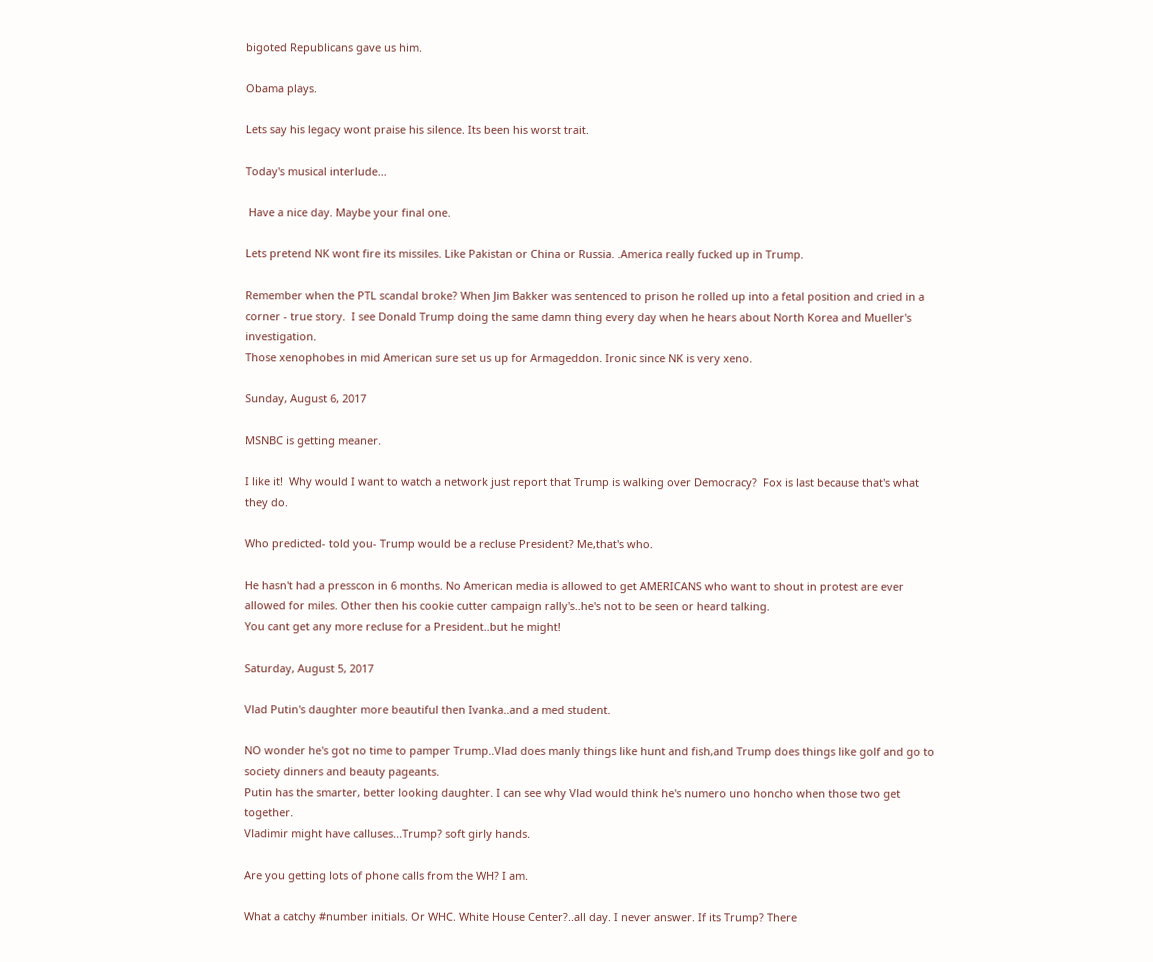bigoted Republicans gave us him.

Obama plays.

Lets say his legacy wont praise his silence. Its been his worst trait.

Today's musical interlude...

 Have a nice day. Maybe your final one.

Lets pretend NK wont fire its missiles. Like Pakistan or China or Russia. .America really fucked up in Trump.

Remember when the PTL scandal broke? When Jim Bakker was sentenced to prison he rolled up into a fetal position and cried in a corner - true story.  I see Donald Trump doing the same damn thing every day when he hears about North Korea and Mueller's investigation.
Those xenophobes in mid American sure set us up for Armageddon. Ironic since NK is very xeno.

Sunday, August 6, 2017

MSNBC is getting meaner.

I like it!  Why would I want to watch a network just report that Trump is walking over Democracy?  Fox is last because that's what they do.

Who predicted- told you- Trump would be a recluse President? Me,that's who.

He hasn't had a presscon in 6 months. No American media is allowed to get AMERICANS who want to shout in protest are ever allowed for miles. Other then his cookie cutter campaign rally's..he's not to be seen or heard talking.
You cant get any more recluse for a President..but he might!

Saturday, August 5, 2017

Vlad Putin's daughter more beautiful then Ivanka..and a med student.

NO wonder he's got no time to pamper Trump..Vlad does manly things like hunt and fish,and Trump does things like golf and go to society dinners and beauty pageants.
Putin has the smarter, better looking daughter. I can see why Vlad would think he's numero uno honcho when those two get together.
Vladimir might have calluses...Trump? soft girly hands.

Are you getting lots of phone calls from the WH? I am.

What a catchy #number initials. Or WHC. White House Center?..all day. I never answer. If its Trump? There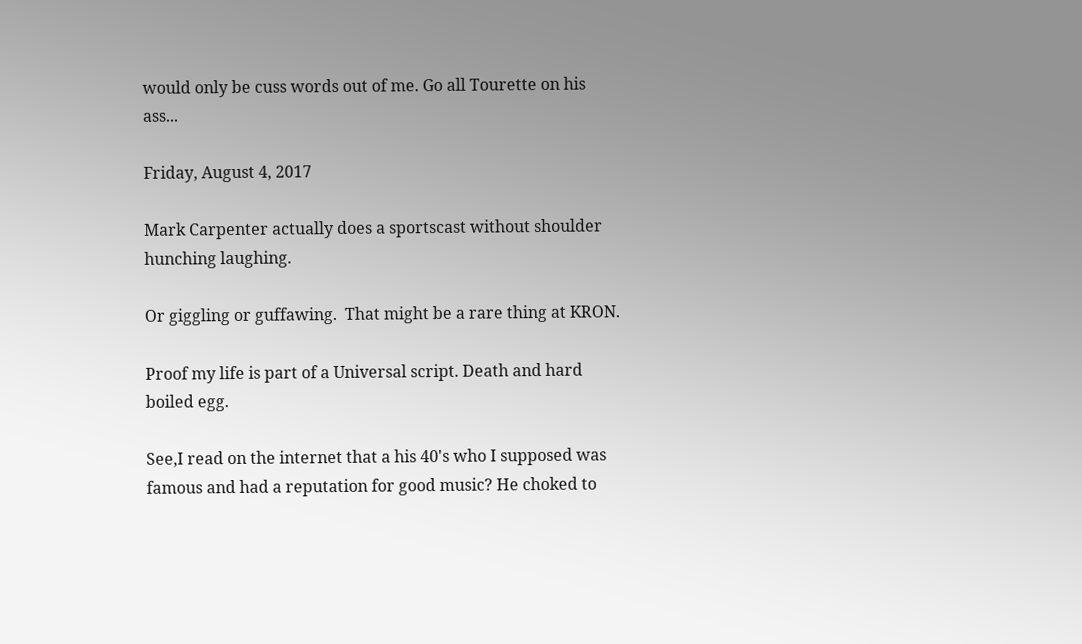would only be cuss words out of me. Go all Tourette on his ass...

Friday, August 4, 2017

Mark Carpenter actually does a sportscast without shoulder hunching laughing.

Or giggling or guffawing.  That might be a rare thing at KRON.

Proof my life is part of a Universal script. Death and hard boiled egg.

See,I read on the internet that a his 40's who I supposed was famous and had a reputation for good music? He choked to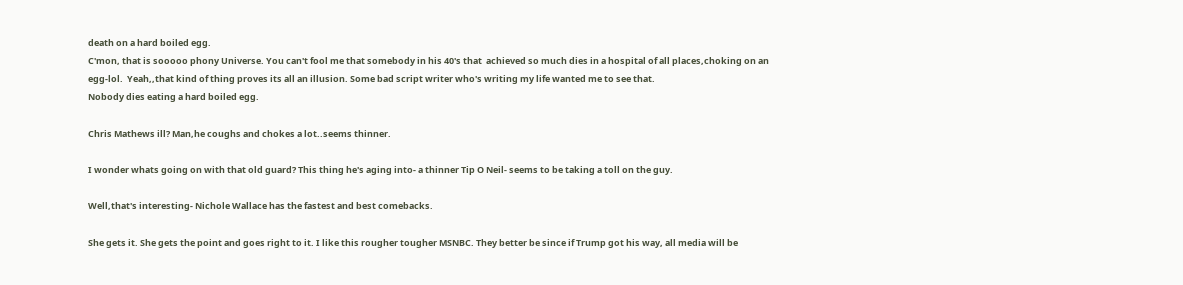death on a hard boiled egg.
C'mon, that is sooooo phony Universe. You can't fool me that somebody in his 40's that  achieved so much dies in a hospital of all places,choking on an egg-lol.  Yeah,,that kind of thing proves its all an illusion. Some bad script writer who's writing my life wanted me to see that.
Nobody dies eating a hard boiled egg.

Chris Mathews ill? Man,he coughs and chokes a lot..seems thinner.

I wonder whats going on with that old guard? This thing he's aging into- a thinner Tip O Neil- seems to be taking a toll on the guy.

Well,that's interesting- Nichole Wallace has the fastest and best comebacks.

She gets it. She gets the point and goes right to it. I like this rougher tougher MSNBC. They better be since if Trump got his way, all media will be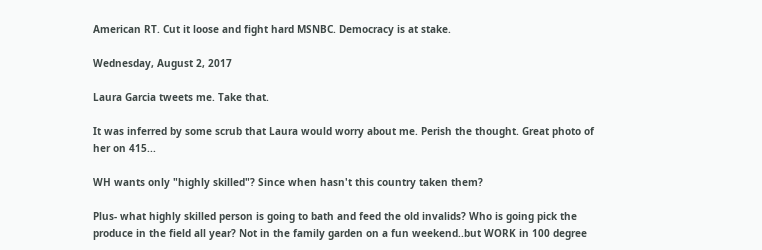American RT. Cut it loose and fight hard MSNBC. Democracy is at stake.

Wednesday, August 2, 2017

Laura Garcia tweets me. Take that.

It was inferred by some scrub that Laura would worry about me. Perish the thought. Great photo of her on 415...

WH wants only "highly skilled"? Since when hasn't this country taken them?

Plus- what highly skilled person is going to bath and feed the old invalids? Who is going pick the produce in the field all year? Not in the family garden on a fun weekend..but WORK in 100 degree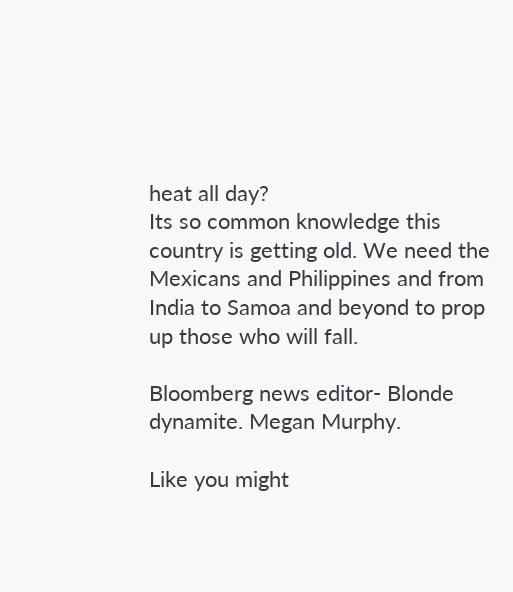heat all day?
Its so common knowledge this country is getting old. We need the Mexicans and Philippines and from India to Samoa and beyond to prop up those who will fall.

Bloomberg news editor- Blonde dynamite. Megan Murphy.

Like you might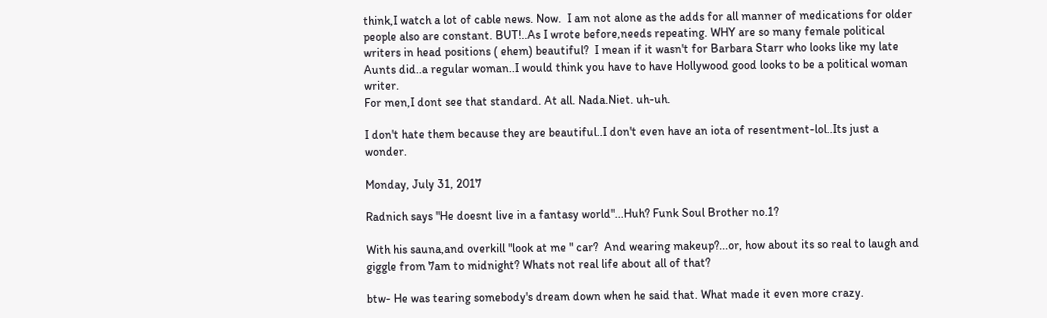think,I watch a lot of cable news. Now.  I am not alone as the adds for all manner of medications for older people also are constant. BUT!..As I wrote before,needs repeating. WHY are so many female political writers in head positions ( ehem) beautiful?  I mean if it wasn't for Barbara Starr who looks like my late Aunts did..a regular woman..I would think you have to have Hollywood good looks to be a political woman writer.
For men,I dont see that standard. At all. Nada.Niet. uh-uh.

I don't hate them because they are beautiful..I don't even have an iota of resentment-lol..Its just a wonder.

Monday, July 31, 2017

Radnich says "He doesnt live in a fantasy world"...Huh? Funk Soul Brother no.1?

With his sauna,and overkill "look at me " car?  And wearing makeup?...or, how about its so real to laugh and giggle from 7am to midnight? Whats not real life about all of that?

btw- He was tearing somebody's dream down when he said that. What made it even more crazy.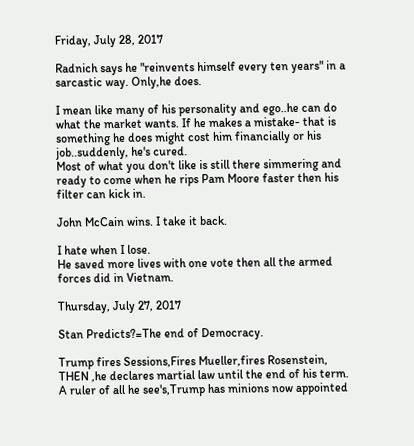Friday, July 28, 2017

Radnich says he "reinvents himself every ten years" in a sarcastic way. Only,he does.

I mean like many of his personality and ego..he can do what the market wants. If he makes a mistake- that is something he does might cost him financially or his job..suddenly, he's cured.
Most of what you don't like is still there simmering and ready to come when he rips Pam Moore faster then his filter can kick in.

John McCain wins. I take it back.

I hate when I lose.
He saved more lives with one vote then all the armed forces did in Vietnam.

Thursday, July 27, 2017

Stan Predicts?=The end of Democracy.

Trump fires Sessions,Fires Mueller,fires Rosenstein,  THEN ,he declares martial law until the end of his term. A ruler of all he see's,Trump has minions now appointed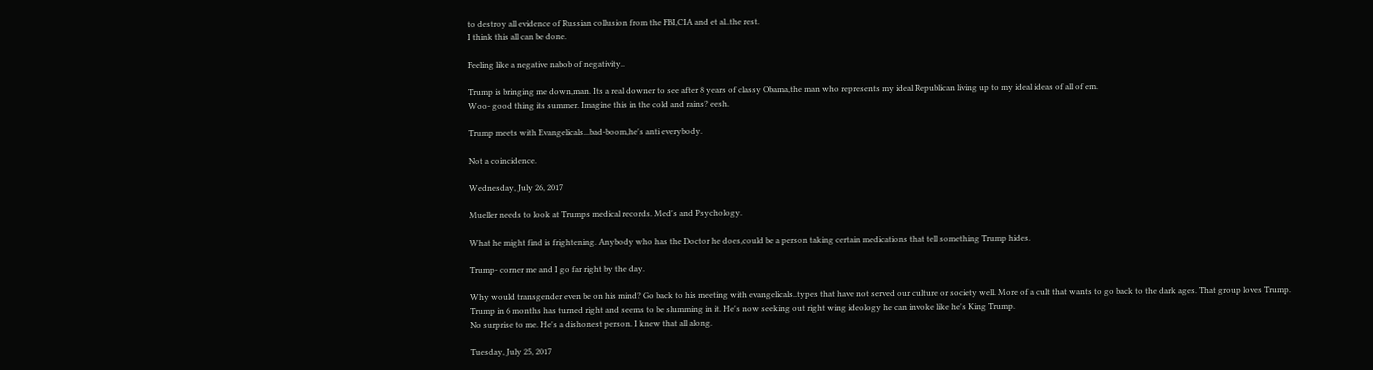to destroy all evidence of Russian collusion from the FBI,CIA and et al..the rest.
I think this all can be done.

Feeling like a negative nabob of negativity..

Trump is bringing me down,man. Its a real downer to see after 8 years of classy Obama,the man who represents my ideal Republican living up to my ideal ideas of all of em.
Woo- good thing its summer. Imagine this in the cold and rains? eesh.

Trump meets with Evangelicals...bad-boom,he's anti everybody.

Not a coincidence.

Wednesday, July 26, 2017

Mueller needs to look at Trumps medical records. Med's and Psychology.

What he might find is frightening. Anybody who has the Doctor he does,could be a person taking certain medications that tell something Trump hides.

Trump- corner me and I go far right by the day.

Why would transgender even be on his mind? Go back to his meeting with evangelicals..types that have not served our culture or society well. More of a cult that wants to go back to the dark ages. That group loves Trump.
Trump in 6 months has turned right and seems to be slumming in it. He's now seeking out right wing ideology he can invoke like he's King Trump.
No surprise to me. He's a dishonest person. I knew that all along.

Tuesday, July 25, 2017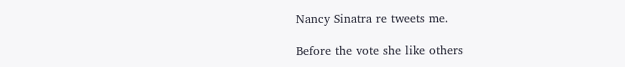Nancy Sinatra re tweets me.

Before the vote she like others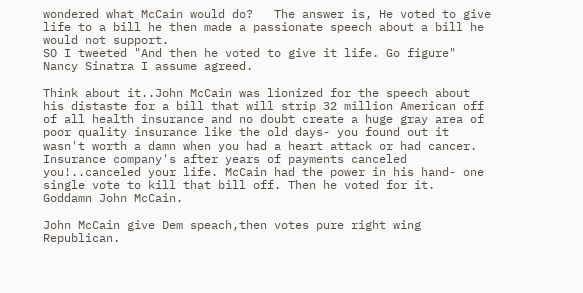wondered what McCain would do?   The answer is, He voted to give life to a bill he then made a passionate speech about a bill he would not support.
SO I tweeted "And then he voted to give it life. Go figure"  Nancy Sinatra I assume agreed.

Think about it..John McCain was lionized for the speech about his distaste for a bill that will strip 32 million American off of all health insurance and no doubt create a huge gray area of poor quality insurance like the old days- you found out it wasn't worth a damn when you had a heart attack or had cancer. Insurance company's after years of payments canceled you!..canceled your life. McCain had the power in his hand- one single vote to kill that bill off. Then he voted for it.
Goddamn John McCain.

John McCain give Dem speach,then votes pure right wing Republican.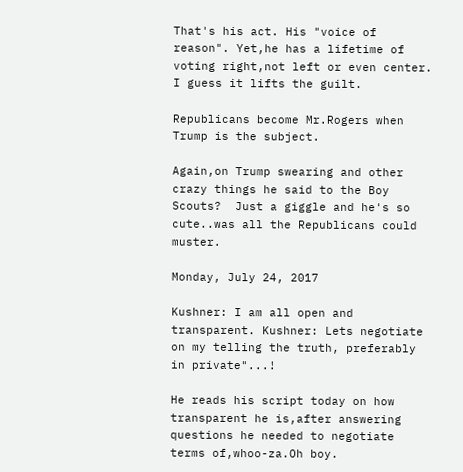That's his act. His "voice of reason". Yet,he has a lifetime of voting right,not left or even center.
I guess it lifts the guilt.

Republicans become Mr.Rogers when Trump is the subject.

Again,on Trump swearing and other crazy things he said to the Boy Scouts?  Just a giggle and he's so cute..was all the Republicans could muster.

Monday, July 24, 2017

Kushner: I am all open and transparent. Kushner: Lets negotiate on my telling the truth, preferably in private"...!

He reads his script today on how transparent he is,after answering questions he needed to negotiate terms of,whoo-za.Oh boy.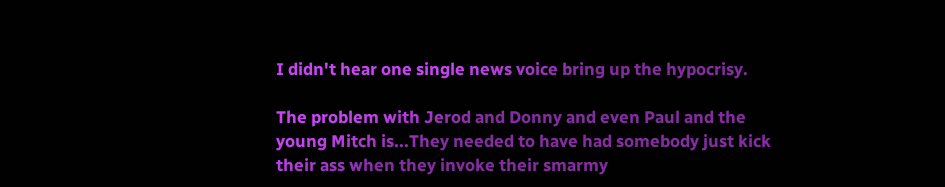I didn't hear one single news voice bring up the hypocrisy.

The problem with Jerod and Donny and even Paul and the young Mitch is...They needed to have had somebody just kick their ass when they invoke their smarmy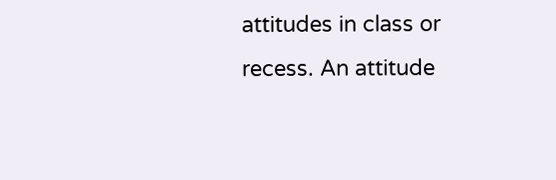attitudes in class or recess. An attitude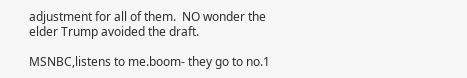adjustment for all of them.  NO wonder the elder Trump avoided the draft.

MSNBC,listens to me.boom- they go to no.1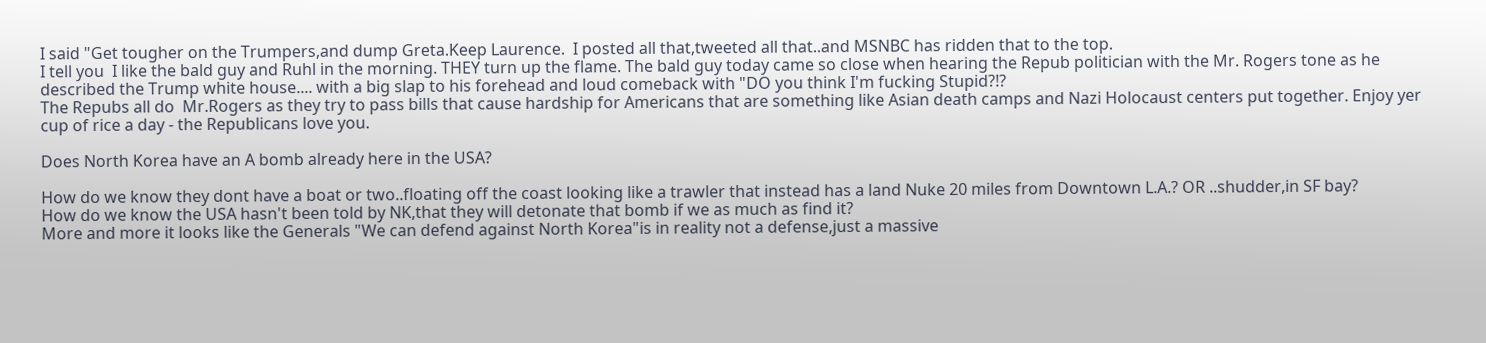I said "Get tougher on the Trumpers,and dump Greta.Keep Laurence.  I posted all that,tweeted all that..and MSNBC has ridden that to the top.
I tell you  I like the bald guy and Ruhl in the morning. THEY turn up the flame. The bald guy today came so close when hearing the Repub politician with the Mr. Rogers tone as he described the Trump white house.... with a big slap to his forehead and loud comeback with "DO you think I'm fucking Stupid?!?
The Repubs all do  Mr.Rogers as they try to pass bills that cause hardship for Americans that are something like Asian death camps and Nazi Holocaust centers put together. Enjoy yer cup of rice a day - the Republicans love you.

Does North Korea have an A bomb already here in the USA?

How do we know they dont have a boat or two..floating off the coast looking like a trawler that instead has a land Nuke 20 miles from Downtown L.A.? OR ..shudder,in SF bay?
How do we know the USA hasn't been told by NK,that they will detonate that bomb if we as much as find it?
More and more it looks like the Generals "We can defend against North Korea"is in reality not a defense,just a massive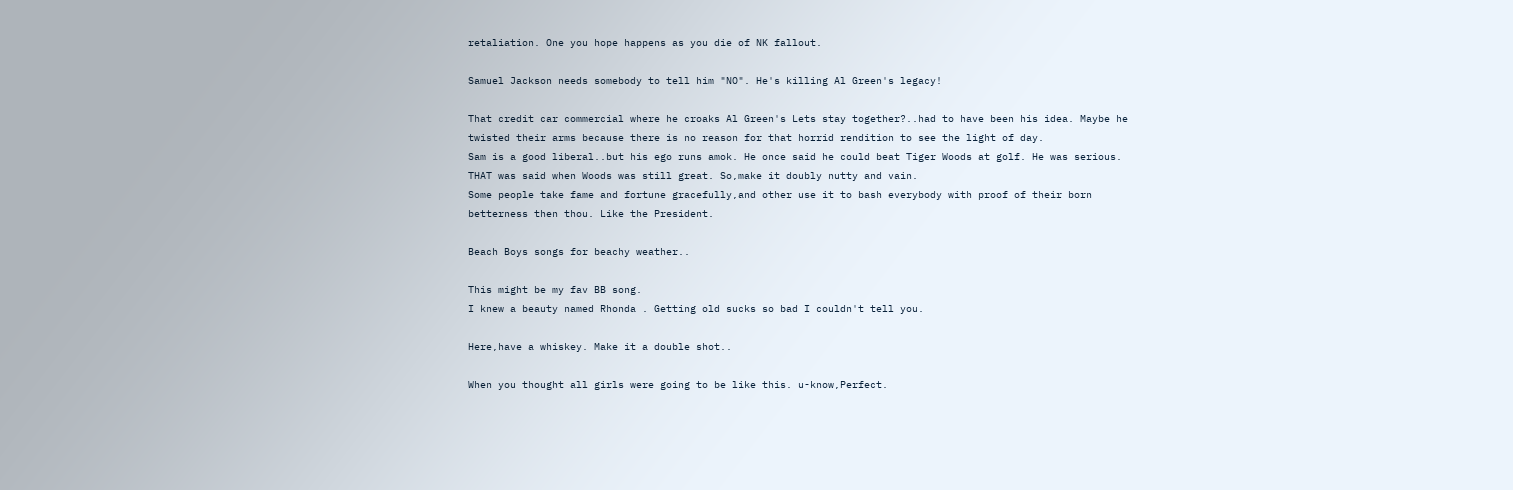retaliation. One you hope happens as you die of NK fallout.

Samuel Jackson needs somebody to tell him "NO". He's killing Al Green's legacy!

That credit car commercial where he croaks Al Green's Lets stay together?..had to have been his idea. Maybe he twisted their arms because there is no reason for that horrid rendition to see the light of day.
Sam is a good liberal..but his ego runs amok. He once said he could beat Tiger Woods at golf. He was serious. THAT was said when Woods was still great. So,make it doubly nutty and vain.
Some people take fame and fortune gracefully,and other use it to bash everybody with proof of their born betterness then thou. Like the President.

Beach Boys songs for beachy weather..

This might be my fav BB song.
I knew a beauty named Rhonda . Getting old sucks so bad I couldn't tell you.

Here,have a whiskey. Make it a double shot..

When you thought all girls were going to be like this. u-know,Perfect.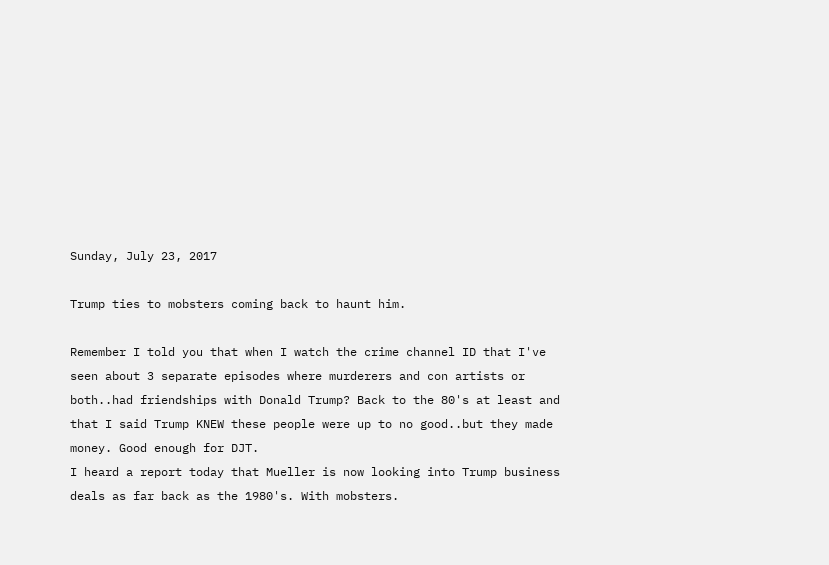Sunday, July 23, 2017

Trump ties to mobsters coming back to haunt him.

Remember I told you that when I watch the crime channel ID that I've seen about 3 separate episodes where murderers and con artists or both..had friendships with Donald Trump? Back to the 80's at least and that I said Trump KNEW these people were up to no good..but they made money. Good enough for DJT.
I heard a report today that Mueller is now looking into Trump business deals as far back as the 1980's. With mobsters.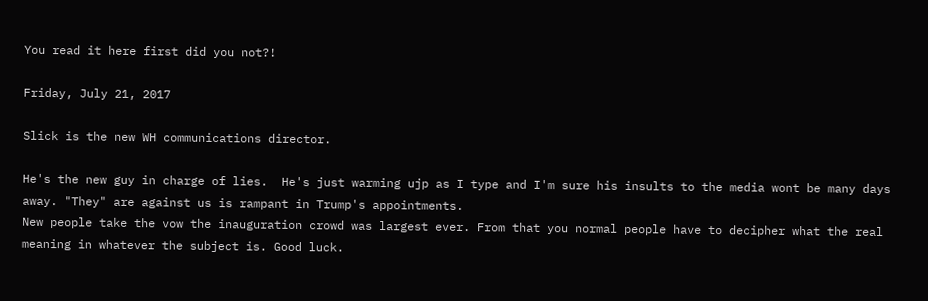You read it here first did you not?!

Friday, July 21, 2017

Slick is the new WH communications director.

He's the new guy in charge of lies.  He's just warming ujp as I type and I'm sure his insults to the media wont be many days away. "They" are against us is rampant in Trump's appointments.
New people take the vow the inauguration crowd was largest ever. From that you normal people have to decipher what the real meaning in whatever the subject is. Good luck.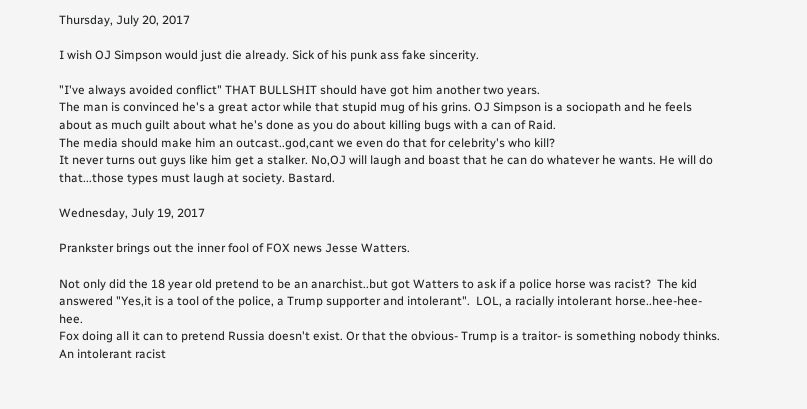Thursday, July 20, 2017

I wish OJ Simpson would just die already. Sick of his punk ass fake sincerity.

"I've always avoided conflict" THAT BULLSHIT should have got him another two years.
The man is convinced he's a great actor while that stupid mug of his grins. OJ Simpson is a sociopath and he feels about as much guilt about what he's done as you do about killing bugs with a can of Raid.
The media should make him an outcast..god,cant we even do that for celebrity's who kill?
It never turns out guys like him get a stalker. No,OJ will laugh and boast that he can do whatever he wants. He will do that...those types must laugh at society. Bastard.

Wednesday, July 19, 2017

Prankster brings out the inner fool of FOX news Jesse Watters.

Not only did the 18 year old pretend to be an anarchist..but got Watters to ask if a police horse was racist?  The kid answered "Yes,it is a tool of the police, a Trump supporter and intolerant".  LOL, a racially intolerant horse..hee-hee-hee.
Fox doing all it can to pretend Russia doesn't exist. Or that the obvious- Trump is a traitor- is something nobody thinks.
An intolerant racist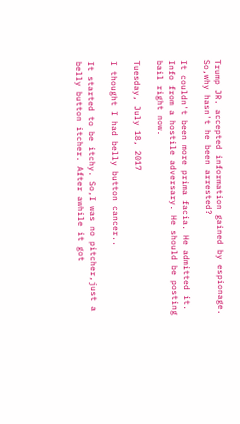Trump JR. accepted information gained by espionage. So,why hasn't he been arrested?

It couldn't been more prima facia. He admitted it. Info from a hostile adversary. He should be posting bail right now.

Tuesday, July 18, 2017

I thought I had belly button cancer..

It started to be itchy. So,I was no pitcher,just a belly button itcher. After awhile it got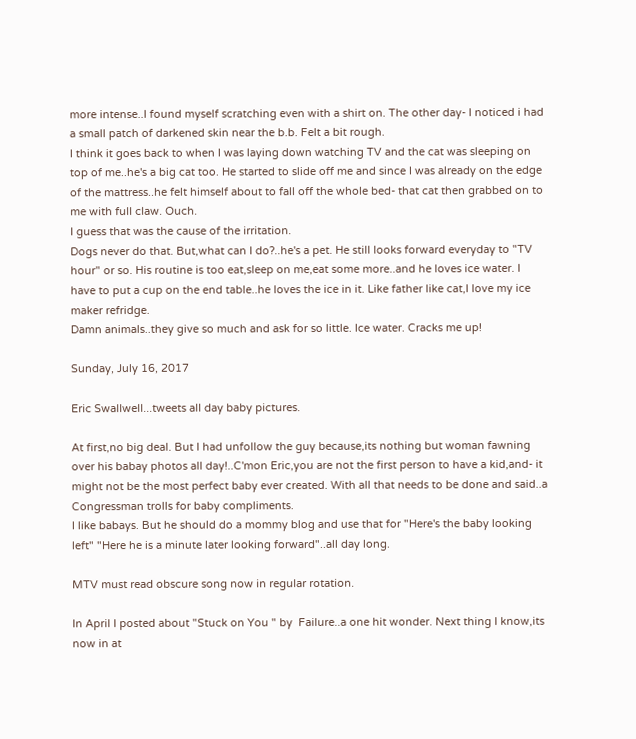more intense..I found myself scratching even with a shirt on. The other day- I noticed i had a small patch of darkened skin near the b.b. Felt a bit rough.
I think it goes back to when I was laying down watching TV and the cat was sleeping on top of me..he's a big cat too. He started to slide off me and since I was already on the edge of the mattress..he felt himself about to fall off the whole bed- that cat then grabbed on to me with full claw. Ouch.
I guess that was the cause of the irritation.
Dogs never do that. But,what can I do?..he's a pet. He still looks forward everyday to "TV hour" or so. His routine is too eat,sleep on me,eat some more..and he loves ice water. I have to put a cup on the end table..he loves the ice in it. Like father like cat,I love my ice maker refridge.
Damn animals..they give so much and ask for so little. Ice water. Cracks me up!

Sunday, July 16, 2017

Eric Swallwell...tweets all day baby pictures.

At first,no big deal. But I had unfollow the guy because,its nothing but woman fawning over his babay photos all day!..C'mon Eric,you are not the first person to have a kid,and- it might not be the most perfect baby ever created. With all that needs to be done and said..a Congressman trolls for baby compliments.
I like babays. But he should do a mommy blog and use that for "Here's the baby looking left" "Here he is a minute later looking forward"..all day long.

MTV must read obscure song now in regular rotation.

In April I posted about "Stuck on You " by  Failure..a one hit wonder. Next thing I know,its now in at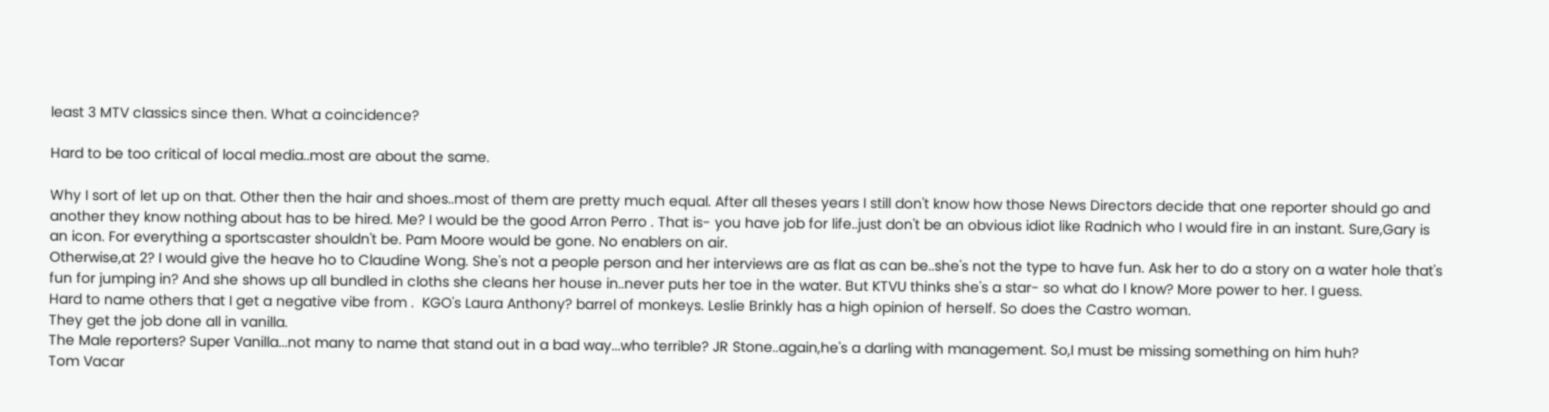least 3 MTV classics since then. What a coincidence?

Hard to be too critical of local media..most are about the same.

Why I sort of let up on that. Other then the hair and shoes..most of them are pretty much equal. After all theses years I still don't know how those News Directors decide that one reporter should go and another they know nothing about has to be hired. Me? I would be the good Arron Perro . That is- you have job for life..just don't be an obvious idiot like Radnich who I would fire in an instant. Sure,Gary is an icon. For everything a sportscaster shouldn't be. Pam Moore would be gone. No enablers on air.
Otherwise,at 2? I would give the heave ho to Claudine Wong. She's not a people person and her interviews are as flat as can be..she's not the type to have fun. Ask her to do a story on a water hole that's fun for jumping in? And she shows up all bundled in cloths she cleans her house in..never puts her toe in the water. But KTVU thinks she's a star- so what do I know? More power to her. I guess.
Hard to name others that I get a negative vibe from .  KGO's Laura Anthony? barrel of monkeys. Leslie Brinkly has a high opinion of herself. So does the Castro woman.
They get the job done all in vanilla.
The Male reporters? Super Vanilla...not many to name that stand out in a bad way...who terrible? JR Stone..again,he's a darling with management. So,I must be missing something on him huh?
Tom Vacar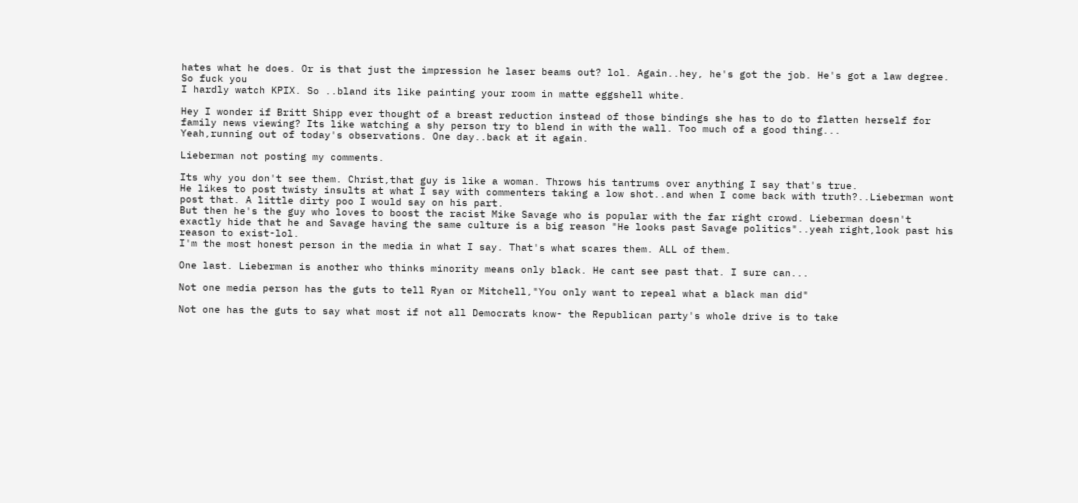hates what he does. Or is that just the impression he laser beams out? lol. Again..hey, he's got the job. He's got a law degree. So fuck you
I hardly watch KPIX. So ..bland its like painting your room in matte eggshell white.

Hey I wonder if Britt Shipp ever thought of a breast reduction instead of those bindings she has to do to flatten herself for family news viewing? Its like watching a shy person try to blend in with the wall. Too much of a good thing...
Yeah,running out of today's observations. One day..back at it again.

Lieberman not posting my comments.

Its why you don't see them. Christ,that guy is like a woman. Throws his tantrums over anything I say that's true.
He likes to post twisty insults at what I say with commenters taking a low shot..and when I come back with truth?..Lieberman wont post that. A little dirty poo I would say on his part.
But then he's the guy who loves to boost the racist Mike Savage who is popular with the far right crowd. Lieberman doesn't exactly hide that he and Savage having the same culture is a big reason "He looks past Savage politics"..yeah right,look past his reason to exist-lol.
I'm the most honest person in the media in what I say. That's what scares them. ALL of them.

One last. Lieberman is another who thinks minority means only black. He cant see past that. I sure can...

Not one media person has the guts to tell Ryan or Mitchell,"You only want to repeal what a black man did"

Not one has the guts to say what most if not all Democrats know- the Republican party's whole drive is to take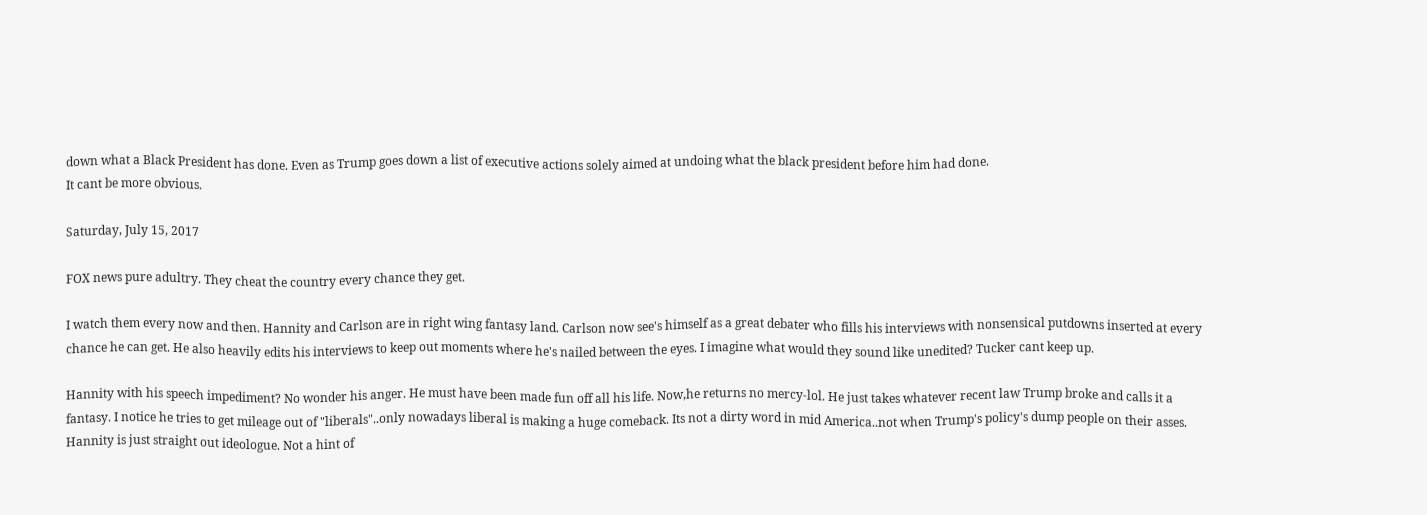down what a Black President has done. Even as Trump goes down a list of executive actions solely aimed at undoing what the black president before him had done.
It cant be more obvious.

Saturday, July 15, 2017

FOX news pure adultry. They cheat the country every chance they get.

I watch them every now and then. Hannity and Carlson are in right wing fantasy land. Carlson now see's himself as a great debater who fills his interviews with nonsensical putdowns inserted at every chance he can get. He also heavily edits his interviews to keep out moments where he's nailed between the eyes. I imagine what would they sound like unedited? Tucker cant keep up.

Hannity with his speech impediment? No wonder his anger. He must have been made fun off all his life. Now,he returns no mercy-lol. He just takes whatever recent law Trump broke and calls it a fantasy. I notice he tries to get mileage out of "liberals"..only nowadays liberal is making a huge comeback. Its not a dirty word in mid America..not when Trump's policy's dump people on their asses.
Hannity is just straight out ideologue. Not a hint of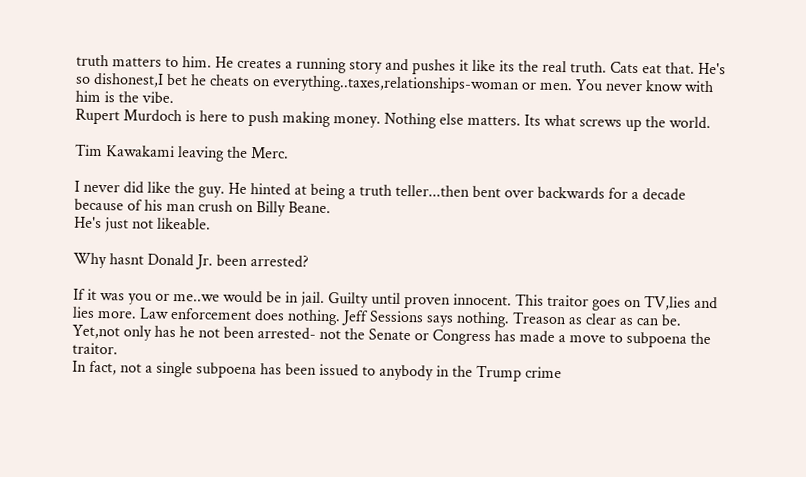truth matters to him. He creates a running story and pushes it like its the real truth. Cats eat that. He's so dishonest,I bet he cheats on everything..taxes,relationships-woman or men. You never know with him is the vibe.
Rupert Murdoch is here to push making money. Nothing else matters. Its what screws up the world.

Tim Kawakami leaving the Merc.

I never did like the guy. He hinted at being a truth teller...then bent over backwards for a decade because of his man crush on Billy Beane.
He's just not likeable.

Why hasnt Donald Jr. been arrested?

If it was you or me..we would be in jail. Guilty until proven innocent. This traitor goes on TV,lies and lies more. Law enforcement does nothing. Jeff Sessions says nothing. Treason as clear as can be. Yet,not only has he not been arrested- not the Senate or Congress has made a move to subpoena the traitor.
In fact, not a single subpoena has been issued to anybody in the Trump crime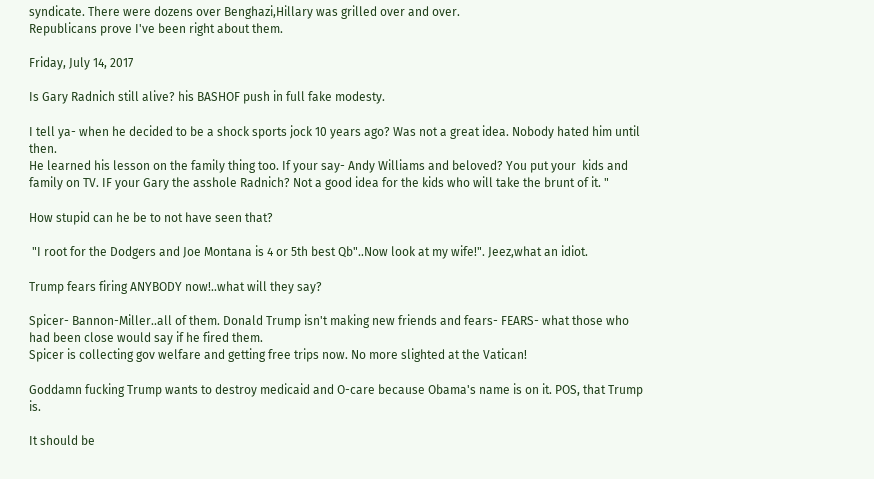syndicate. There were dozens over Benghazi,Hillary was grilled over and over.
Republicans prove I've been right about them.

Friday, July 14, 2017

Is Gary Radnich still alive? his BASHOF push in full fake modesty.

I tell ya- when he decided to be a shock sports jock 10 years ago? Was not a great idea. Nobody hated him until then.
He learned his lesson on the family thing too. If your say- Andy Williams and beloved? You put your  kids and family on TV. IF your Gary the asshole Radnich? Not a good idea for the kids who will take the brunt of it. "

How stupid can he be to not have seen that?

 "I root for the Dodgers and Joe Montana is 4 or 5th best Qb"..Now look at my wife!". Jeez,what an idiot.

Trump fears firing ANYBODY now!..what will they say?

Spicer- Bannon-Miller..all of them. Donald Trump isn't making new friends and fears- FEARS- what those who had been close would say if he fired them.
Spicer is collecting gov welfare and getting free trips now. No more slighted at the Vatican!

Goddamn fucking Trump wants to destroy medicaid and O-care because Obama's name is on it. POS, that Trump is.

It should be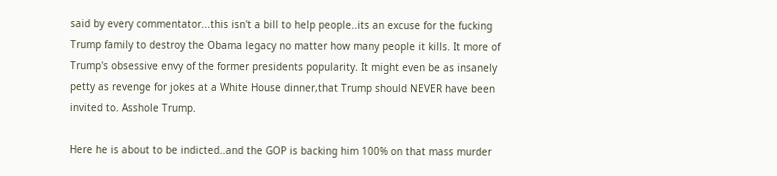said by every commentator...this isn't a bill to help people..its an excuse for the fucking Trump family to destroy the Obama legacy no matter how many people it kills. It more of Trump's obsessive envy of the former presidents popularity. It might even be as insanely petty as revenge for jokes at a White House dinner,that Trump should NEVER have been invited to. Asshole Trump.

Here he is about to be indicted..and the GOP is backing him 100% on that mass murder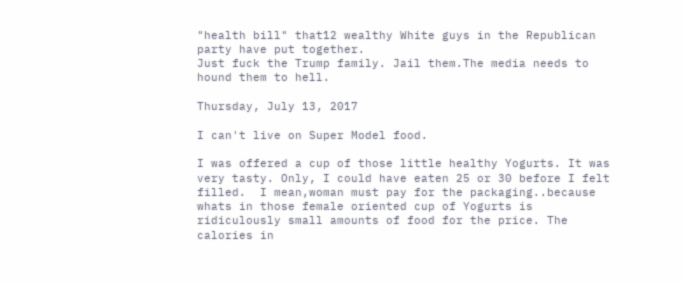"health bill" that12 wealthy White guys in the Republican party have put together.
Just fuck the Trump family. Jail them.The media needs to hound them to hell.

Thursday, July 13, 2017

I can't live on Super Model food.

I was offered a cup of those little healthy Yogurts. It was very tasty. Only, I could have eaten 25 or 30 before I felt filled.  I mean,woman must pay for the packaging..because whats in those female oriented cup of Yogurts is ridiculously small amounts of food for the price. The calories in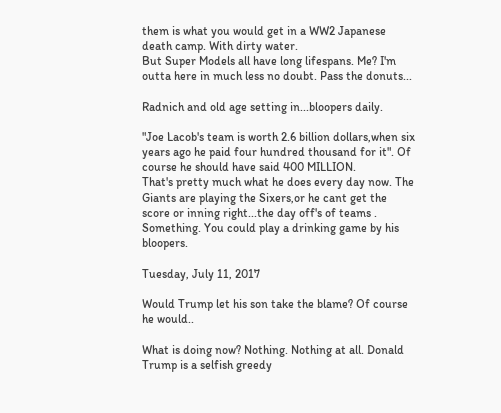them is what you would get in a WW2 Japanese death camp. With dirty water.
But Super Models all have long lifespans. Me? I'm outta here in much less no doubt. Pass the donuts...

Radnich and old age setting in...bloopers daily.

"Joe Lacob's team is worth 2.6 billion dollars,when six years ago he paid four hundred thousand for it". Of course he should have said 400 MILLION.
That's pretty much what he does every day now. The Giants are playing the Sixers,or he cant get the score or inning right...the day off's of teams . Something. You could play a drinking game by his bloopers.

Tuesday, July 11, 2017

Would Trump let his son take the blame? Of course he would..

What is doing now? Nothing. Nothing at all. Donald Trump is a selfish greedy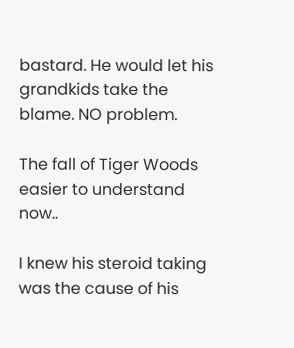bastard. He would let his grandkids take the blame. NO problem.

The fall of Tiger Woods easier to understand now..

I knew his steroid taking was the cause of his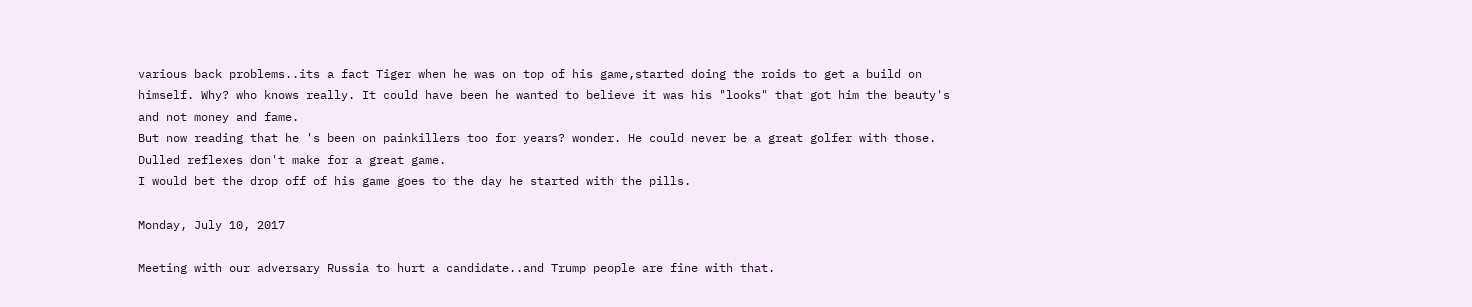various back problems..its a fact Tiger when he was on top of his game,started doing the roids to get a build on himself. Why? who knows really. It could have been he wanted to believe it was his "looks" that got him the beauty's and not money and fame.
But now reading that he 's been on painkillers too for years? wonder. He could never be a great golfer with those. Dulled reflexes don't make for a great game.
I would bet the drop off of his game goes to the day he started with the pills.

Monday, July 10, 2017

Meeting with our adversary Russia to hurt a candidate..and Trump people are fine with that.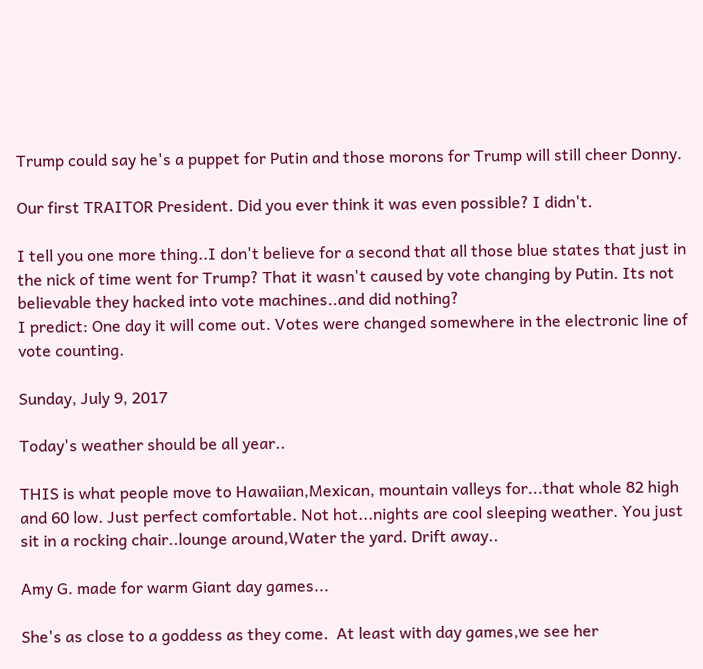Trump could say he's a puppet for Putin and those morons for Trump will still cheer Donny.

Our first TRAITOR President. Did you ever think it was even possible? I didn't.

I tell you one more thing..I don't believe for a second that all those blue states that just in the nick of time went for Trump? That it wasn't caused by vote changing by Putin. Its not believable they hacked into vote machines..and did nothing?
I predict: One day it will come out. Votes were changed somewhere in the electronic line of vote counting.

Sunday, July 9, 2017

Today's weather should be all year..

THIS is what people move to Hawaiian,Mexican, mountain valleys for...that whole 82 high and 60 low. Just perfect comfortable. Not hot...nights are cool sleeping weather. You just sit in a rocking chair..lounge around,Water the yard. Drift away..

Amy G. made for warm Giant day games...

She's as close to a goddess as they come.  At least with day games,we see her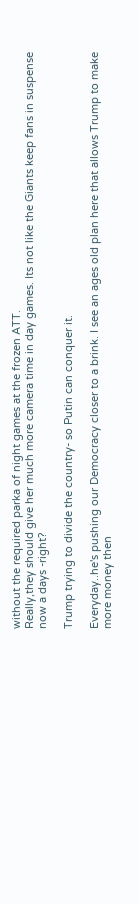without the required parka of night games at the frozen ATT.
Really,they should give her much more camera time in day games. Its not like the Giants keep fans in suspense now a days -right?

Trump trying to divide the country- so Putin can conquer it.

Everyday..he's pushing our Democracy closer to a brink. I see an ages old plan here that allows Trump to make more money then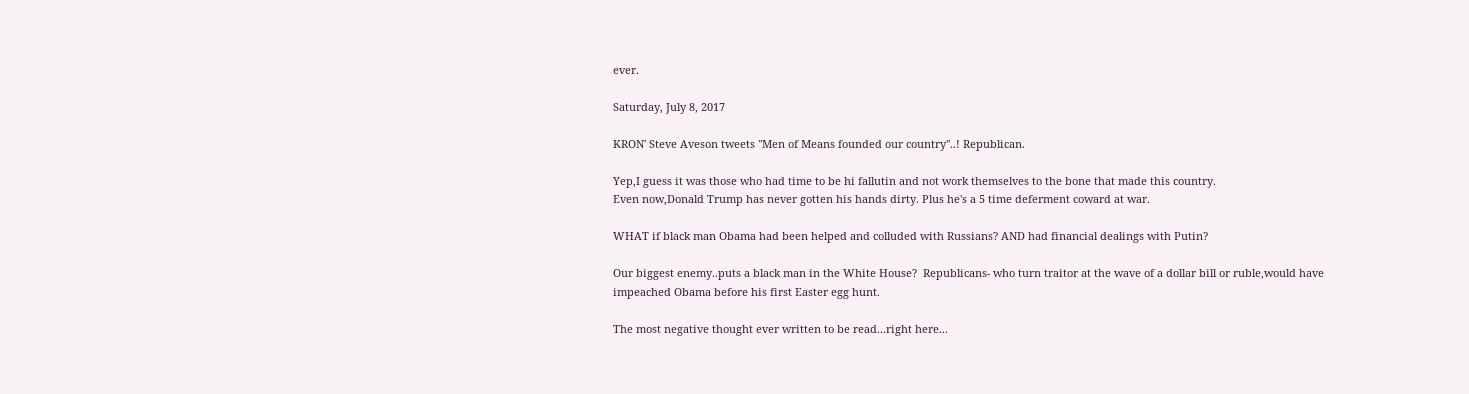ever.

Saturday, July 8, 2017

KRON' Steve Aveson tweets "Men of Means founded our country"..! Republican.

Yep,I guess it was those who had time to be hi fallutin and not work themselves to the bone that made this country.
Even now,Donald Trump has never gotten his hands dirty. Plus he's a 5 time deferment coward at war.

WHAT if black man Obama had been helped and colluded with Russians? AND had financial dealings with Putin?

Our biggest enemy..puts a black man in the White House?  Republicans- who turn traitor at the wave of a dollar bill or ruble,would have impeached Obama before his first Easter egg hunt.

The most negative thought ever written to be read...right here...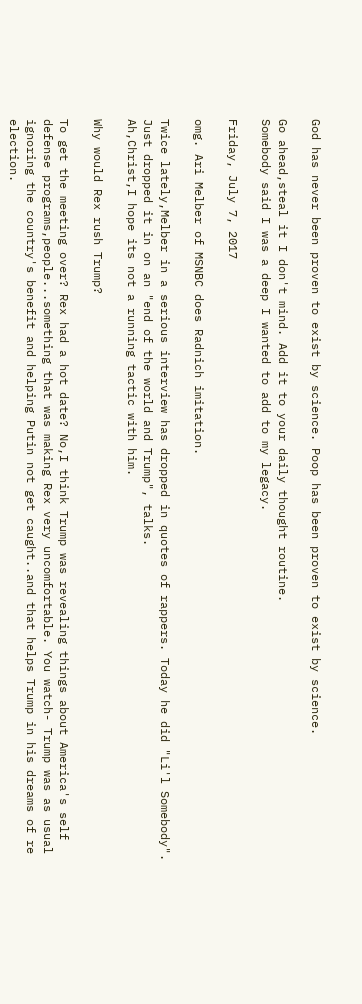God has never been proven to exist by science. Poop has been proven to exist by science.

Go ahead,steal it I don't mind. Add it to your daily thought routine.
Somebody said I was a deep I wanted to add to my legacy.

Friday, July 7, 2017

omg. Ari Melber of MSNBC does Radnich imitation.

Twice lately,Melber in a serious interview has dropped in quotes of rappers. Today he did "Li'l Somebody". Just dropped it in on an "end of the world and Trump", talks.
Ah,Christ,I hope its not a running tactic with him.

Why would Rex rush Trump?

To get the meeting over? Rex had a hot date? No,I think Trump was revealing things about America's self defense programs,people...something that was making Rex very uncomfortable. You watch- Trump was as usual ignoring the country's benefit and helping Putin not get caught..and that helps Trump in his dreams of re election.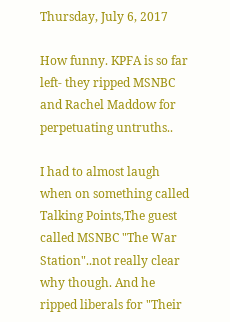Thursday, July 6, 2017

How funny. KPFA is so far left- they ripped MSNBC and Rachel Maddow for perpetuating untruths..

I had to almost laugh when on something called Talking Points,The guest called MSNBC "The War Station"..not really clear why though. And he ripped liberals for "Their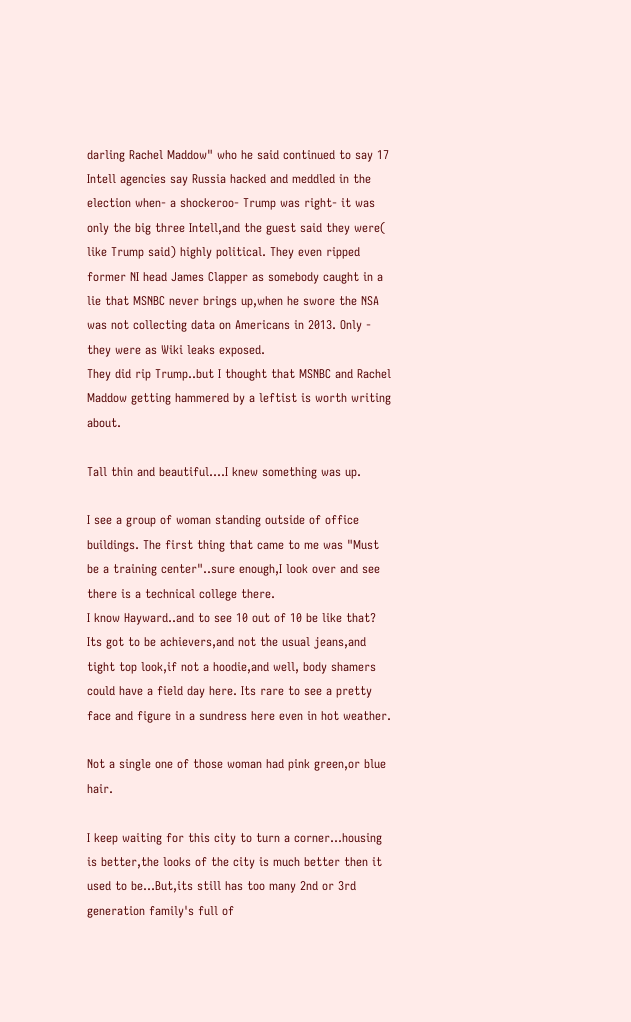darling Rachel Maddow" who he said continued to say 17 Intell agencies say Russia hacked and meddled in the election when- a shockeroo- Trump was right- it was only the big three Intell,and the guest said they were( like Trump said) highly political. They even ripped former NI head James Clapper as somebody caught in a lie that MSNBC never brings up,when he swore the NSA was not collecting data on Americans in 2013. Only - they were as Wiki leaks exposed.
They did rip Trump..but I thought that MSNBC and Rachel Maddow getting hammered by a leftist is worth writing about.

Tall thin and beautiful....I knew something was up.

I see a group of woman standing outside of office buildings. The first thing that came to me was "Must be a training center"..sure enough,I look over and see there is a technical college there.
I know Hayward..and to see 10 out of 10 be like that? Its got to be achievers,and not the usual jeans,and tight top look,if not a hoodie,and well, body shamers could have a field day here. Its rare to see a pretty face and figure in a sundress here even in hot weather.

Not a single one of those woman had pink green,or blue hair.

I keep waiting for this city to turn a corner...housing is better,the looks of the city is much better then it used to be...But,its still has too many 2nd or 3rd generation family's full of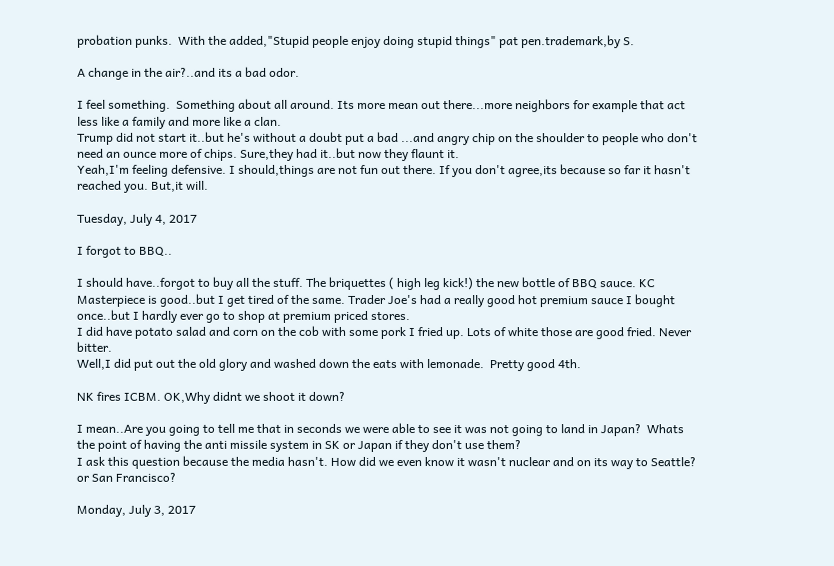probation punks.  With the added,"Stupid people enjoy doing stupid things" pat pen.trademark,by S.

A change in the air?..and its a bad odor.

I feel something.  Something about all around. Its more mean out there...more neighbors for example that act less like a family and more like a clan.
Trump did not start it..but he's without a doubt put a bad ...and angry chip on the shoulder to people who don't need an ounce more of chips. Sure,they had it..but now they flaunt it.
Yeah,I'm feeling defensive. I should,things are not fun out there. If you don't agree,its because so far it hasn't reached you. But,it will.

Tuesday, July 4, 2017

I forgot to BBQ..

I should have..forgot to buy all the stuff. The briquettes ( high leg kick!) the new bottle of BBQ sauce. KC Masterpiece is good..but I get tired of the same. Trader Joe's had a really good hot premium sauce I bought once..but I hardly ever go to shop at premium priced stores.
I did have potato salad and corn on the cob with some pork I fried up. Lots of white those are good fried. Never bitter.
Well,I did put out the old glory and washed down the eats with lemonade.  Pretty good 4th.

NK fires ICBM. OK,Why didnt we shoot it down?

I mean..Are you going to tell me that in seconds we were able to see it was not going to land in Japan?  Whats the point of having the anti missile system in SK or Japan if they don't use them?
I ask this question because the media hasn't. How did we even know it wasn't nuclear and on its way to Seattle?
or San Francisco?

Monday, July 3, 2017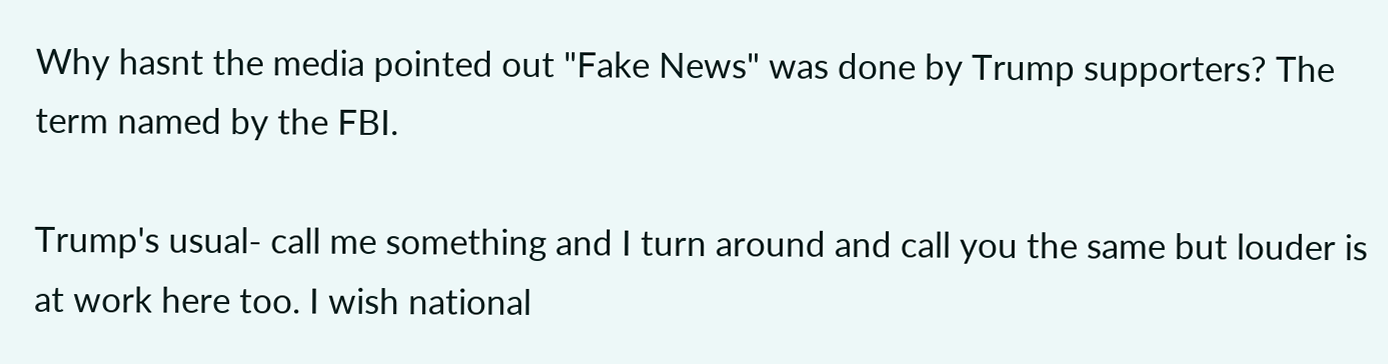Why hasnt the media pointed out "Fake News" was done by Trump supporters? The term named by the FBI.

Trump's usual- call me something and I turn around and call you the same but louder is at work here too. I wish national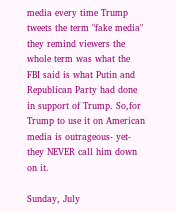media every time Trump tweets the term "fake media" they remind viewers the whole term was what the FBI said is what Putin and Republican Party had done in support of Trump. So,for Trump to use it on American media is outrageous- yet- they NEVER call him down on it.

Sunday, July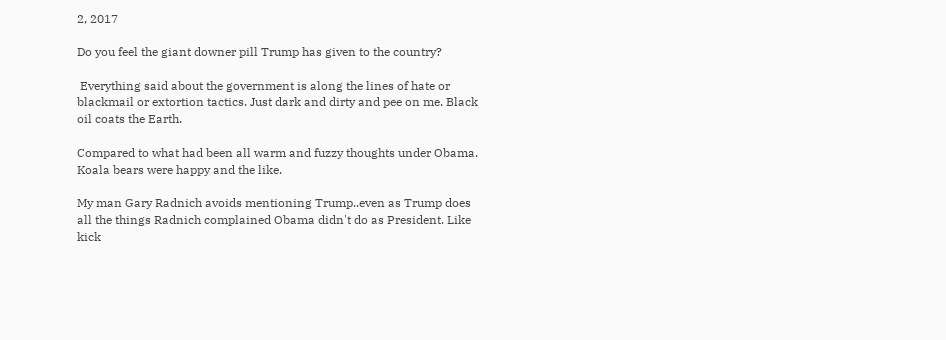2, 2017

Do you feel the giant downer pill Trump has given to the country?

 Everything said about the government is along the lines of hate or blackmail or extortion tactics. Just dark and dirty and pee on me. Black oil coats the Earth.

Compared to what had been all warm and fuzzy thoughts under Obama.  Koala bears were happy and the like.

My man Gary Radnich avoids mentioning Trump..even as Trump does all the things Radnich complained Obama didn't do as President. Like kick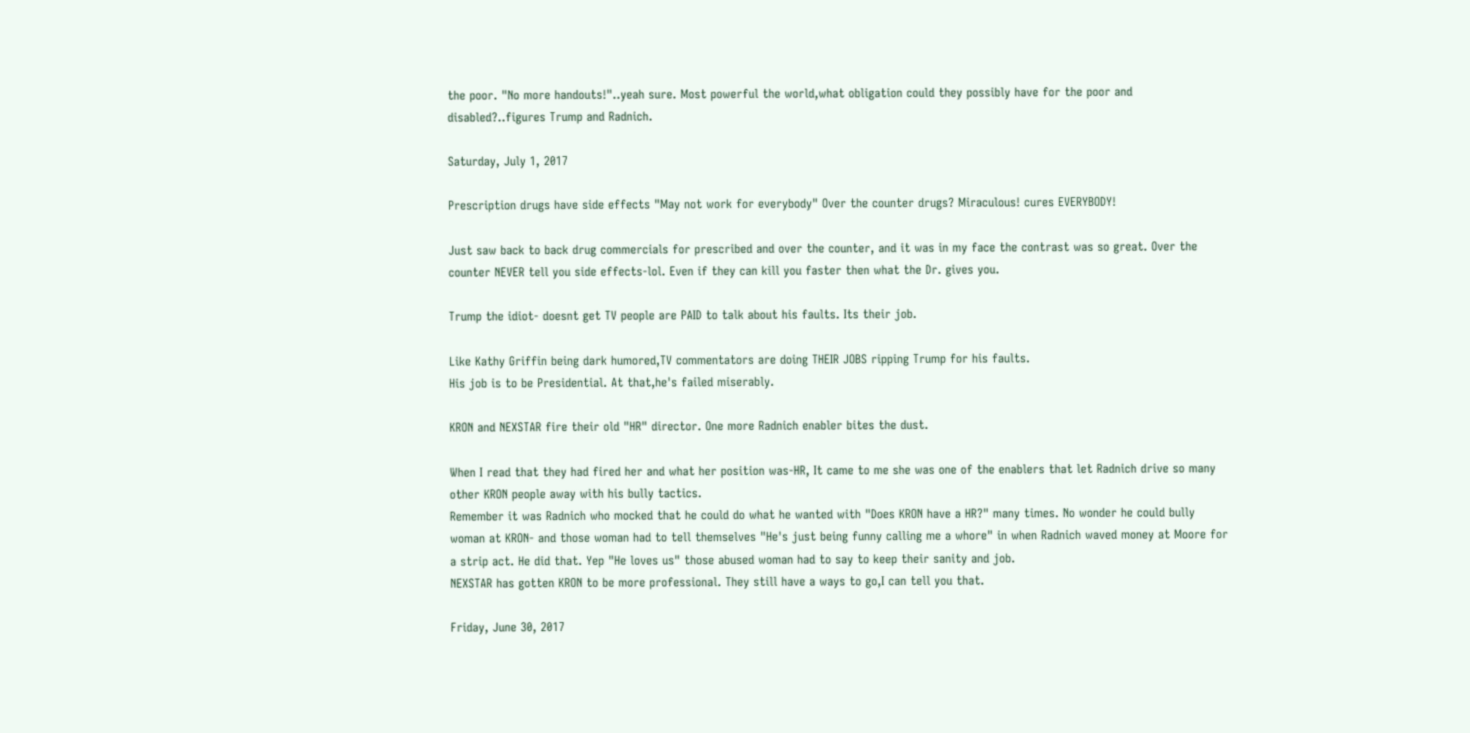the poor. "No more handouts!"..yeah sure. Most powerful the world,what obligation could they possibly have for the poor and disabled?..figures Trump and Radnich.

Saturday, July 1, 2017

Prescription drugs have side effects "May not work for everybody" Over the counter drugs? Miraculous! cures EVERYBODY!

Just saw back to back drug commercials for prescribed and over the counter, and it was in my face the contrast was so great. Over the counter NEVER tell you side effects-lol. Even if they can kill you faster then what the Dr. gives you.

Trump the idiot- doesnt get TV people are PAID to talk about his faults. Its their job.

Like Kathy Griffin being dark humored,TV commentators are doing THEIR JOBS ripping Trump for his faults.
His job is to be Presidential. At that,he's failed miserably.

KRON and NEXSTAR fire their old "HR" director. One more Radnich enabler bites the dust.

When I read that they had fired her and what her position was-HR, It came to me she was one of the enablers that let Radnich drive so many other KRON people away with his bully tactics.
Remember it was Radnich who mocked that he could do what he wanted with "Does KRON have a HR?" many times. No wonder he could bully woman at KRON- and those woman had to tell themselves "He's just being funny calling me a whore" in when Radnich waved money at Moore for a strip act. He did that. Yep "He loves us" those abused woman had to say to keep their sanity and job.
NEXSTAR has gotten KRON to be more professional. They still have a ways to go,I can tell you that.

Friday, June 30, 2017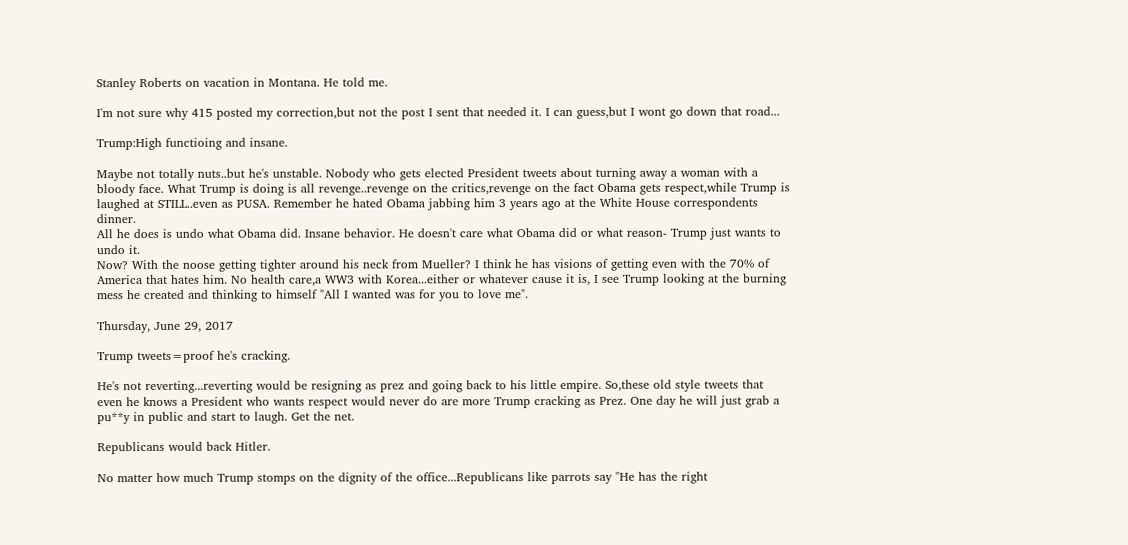Stanley Roberts on vacation in Montana. He told me.

I'm not sure why 415 posted my correction,but not the post I sent that needed it. I can guess,but I wont go down that road...

Trump:High functioing and insane.

Maybe not totally nuts..but he's unstable. Nobody who gets elected President tweets about turning away a woman with a bloody face. What Trump is doing is all revenge..revenge on the critics,revenge on the fact Obama gets respect,while Trump is laughed at STILL..even as PUSA. Remember he hated Obama jabbing him 3 years ago at the White House correspondents dinner.
All he does is undo what Obama did. Insane behavior. He doesn't care what Obama did or what reason- Trump just wants to undo it.
Now? With the noose getting tighter around his neck from Mueller? I think he has visions of getting even with the 70% of America that hates him. No health care,a WW3 with Korea...either or whatever cause it is, I see Trump looking at the burning mess he created and thinking to himself "All I wanted was for you to love me".

Thursday, June 29, 2017

Trump tweets=proof he's cracking.

He's not reverting...reverting would be resigning as prez and going back to his little empire. So,these old style tweets that even he knows a President who wants respect would never do are more Trump cracking as Prez. One day he will just grab a pu**y in public and start to laugh. Get the net.

Republicans would back Hitler.

No matter how much Trump stomps on the dignity of the office...Republicans like parrots say "He has the right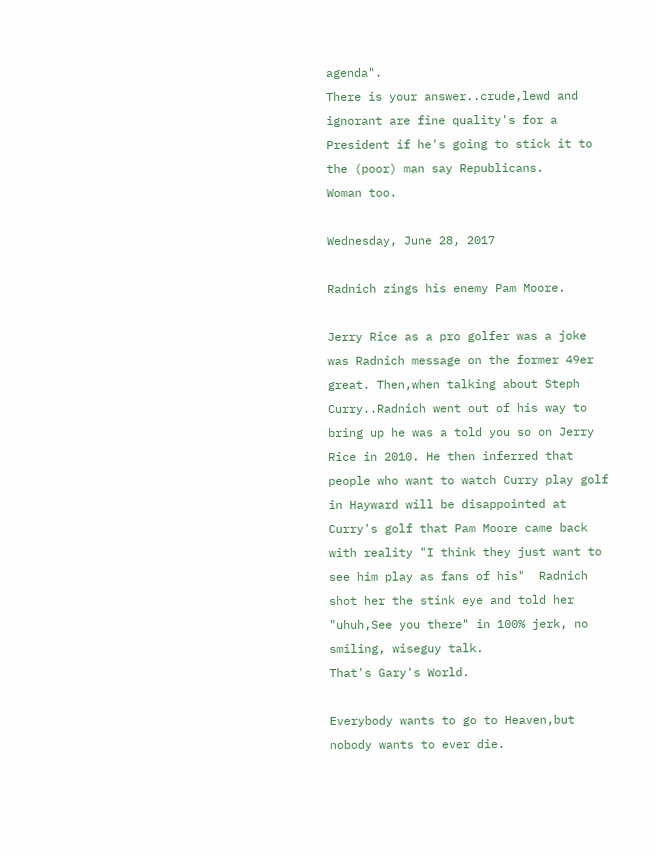agenda".
There is your answer..crude,lewd and ignorant are fine quality's for a President if he's going to stick it to the (poor) man say Republicans.
Woman too.

Wednesday, June 28, 2017

Radnich zings his enemy Pam Moore.

Jerry Rice as a pro golfer was a joke was Radnich message on the former 49er great. Then,when talking about Steph Curry..Radnich went out of his way to bring up he was a told you so on Jerry Rice in 2010. He then inferred that people who want to watch Curry play golf in Hayward will be disappointed at Curry's golf that Pam Moore came back with reality "I think they just want to see him play as fans of his"  Radnich shot her the stink eye and told her "uhuh,See you there" in 100% jerk, no smiling, wiseguy talk.
That's Gary's World.

Everybody wants to go to Heaven,but nobody wants to ever die.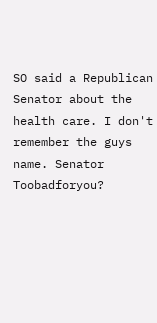SO said a Republican Senator about the health care. I don't remember the guys name. Senator Toobadforyou?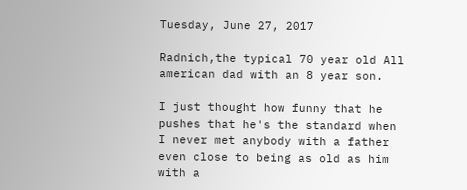Tuesday, June 27, 2017

Radnich,the typical 70 year old All american dad with an 8 year son.

I just thought how funny that he pushes that he's the standard when I never met anybody with a father even close to being as old as him with a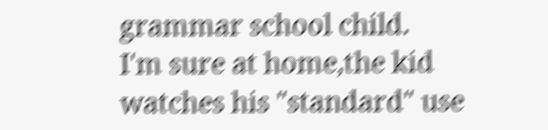grammar school child.
I'm sure at home,the kid watches his "standard" use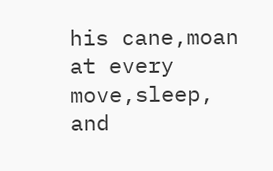his cane,moan at every move,sleep, and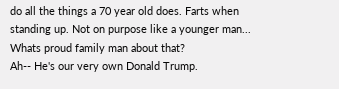do all the things a 70 year old does. Farts when standing up. Not on purpose like a younger man...
Whats proud family man about that?
Ah-- He's our very own Donald Trump.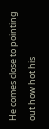He comes close to pointing out how hot his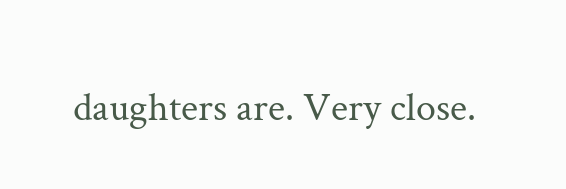daughters are. Very close.